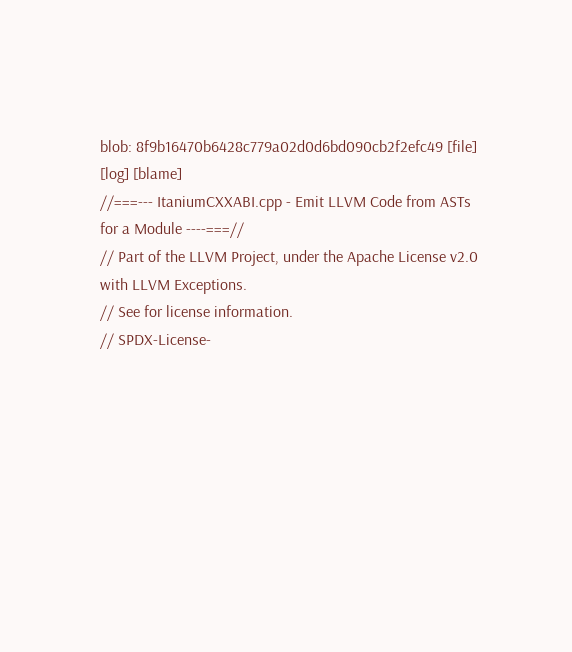blob: 8f9b16470b6428c779a02d0d6bd090cb2f2efc49 [file] [log] [blame]
//===--- ItaniumCXXABI.cpp - Emit LLVM Code from ASTs for a Module ----===//
// Part of the LLVM Project, under the Apache License v2.0 with LLVM Exceptions.
// See for license information.
// SPDX-License-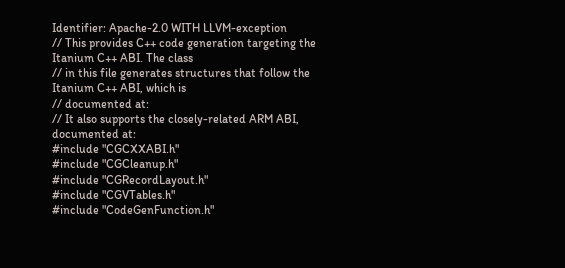Identifier: Apache-2.0 WITH LLVM-exception
// This provides C++ code generation targeting the Itanium C++ ABI. The class
// in this file generates structures that follow the Itanium C++ ABI, which is
// documented at:
// It also supports the closely-related ARM ABI, documented at:
#include "CGCXXABI.h"
#include "CGCleanup.h"
#include "CGRecordLayout.h"
#include "CGVTables.h"
#include "CodeGenFunction.h"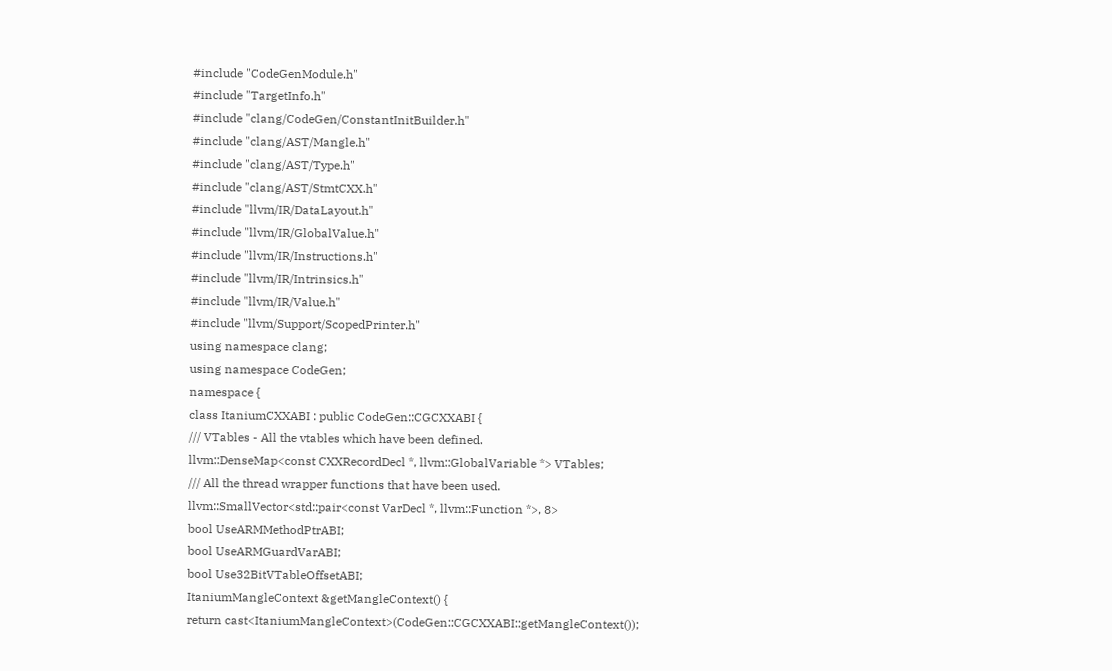#include "CodeGenModule.h"
#include "TargetInfo.h"
#include "clang/CodeGen/ConstantInitBuilder.h"
#include "clang/AST/Mangle.h"
#include "clang/AST/Type.h"
#include "clang/AST/StmtCXX.h"
#include "llvm/IR/DataLayout.h"
#include "llvm/IR/GlobalValue.h"
#include "llvm/IR/Instructions.h"
#include "llvm/IR/Intrinsics.h"
#include "llvm/IR/Value.h"
#include "llvm/Support/ScopedPrinter.h"
using namespace clang;
using namespace CodeGen;
namespace {
class ItaniumCXXABI : public CodeGen::CGCXXABI {
/// VTables - All the vtables which have been defined.
llvm::DenseMap<const CXXRecordDecl *, llvm::GlobalVariable *> VTables;
/// All the thread wrapper functions that have been used.
llvm::SmallVector<std::pair<const VarDecl *, llvm::Function *>, 8>
bool UseARMMethodPtrABI;
bool UseARMGuardVarABI;
bool Use32BitVTableOffsetABI;
ItaniumMangleContext &getMangleContext() {
return cast<ItaniumMangleContext>(CodeGen::CGCXXABI::getMangleContext());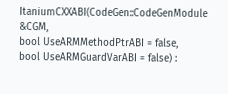ItaniumCXXABI(CodeGen::CodeGenModule &CGM,
bool UseARMMethodPtrABI = false,
bool UseARMGuardVarABI = false) :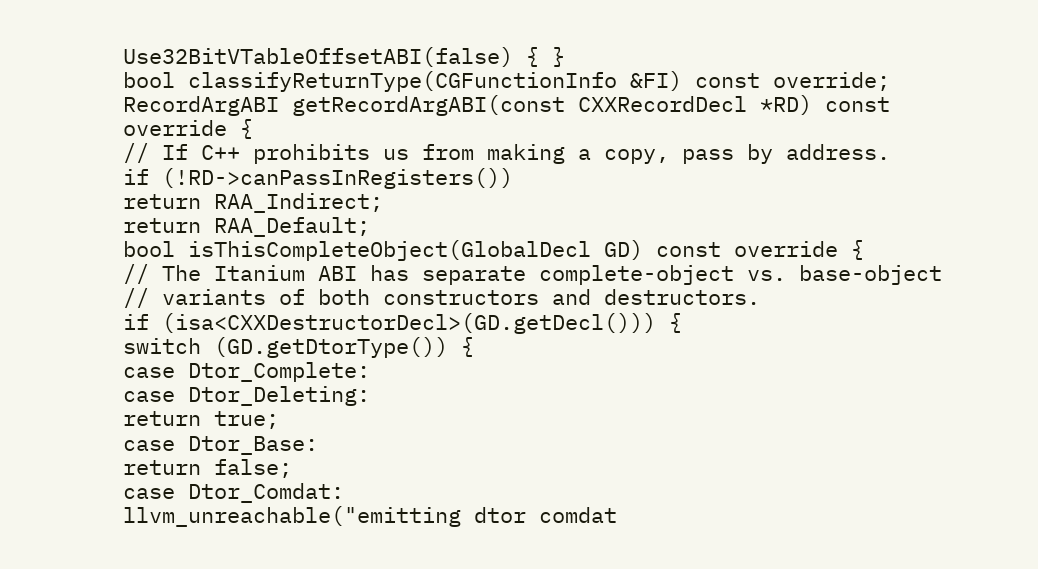Use32BitVTableOffsetABI(false) { }
bool classifyReturnType(CGFunctionInfo &FI) const override;
RecordArgABI getRecordArgABI(const CXXRecordDecl *RD) const override {
// If C++ prohibits us from making a copy, pass by address.
if (!RD->canPassInRegisters())
return RAA_Indirect;
return RAA_Default;
bool isThisCompleteObject(GlobalDecl GD) const override {
// The Itanium ABI has separate complete-object vs. base-object
// variants of both constructors and destructors.
if (isa<CXXDestructorDecl>(GD.getDecl())) {
switch (GD.getDtorType()) {
case Dtor_Complete:
case Dtor_Deleting:
return true;
case Dtor_Base:
return false;
case Dtor_Comdat:
llvm_unreachable("emitting dtor comdat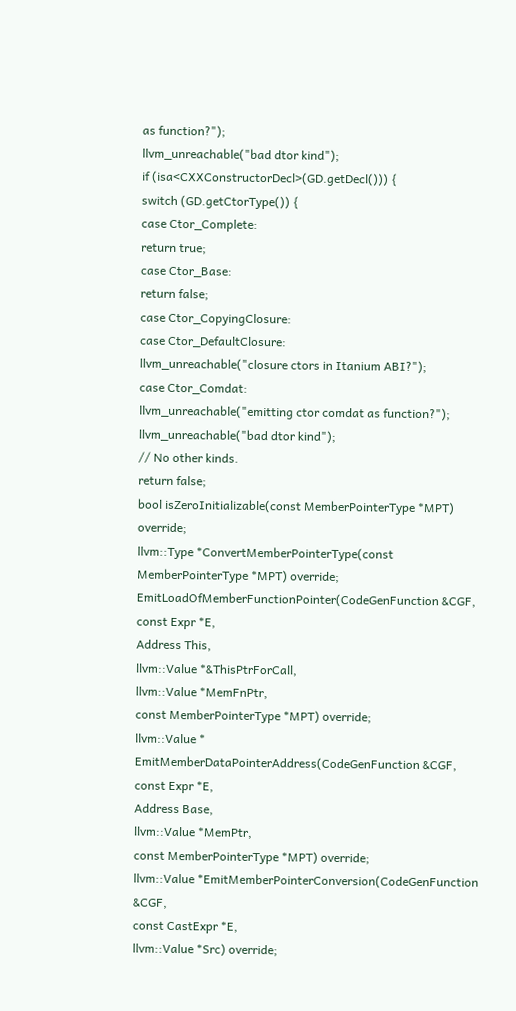as function?");
llvm_unreachable("bad dtor kind");
if (isa<CXXConstructorDecl>(GD.getDecl())) {
switch (GD.getCtorType()) {
case Ctor_Complete:
return true;
case Ctor_Base:
return false;
case Ctor_CopyingClosure:
case Ctor_DefaultClosure:
llvm_unreachable("closure ctors in Itanium ABI?");
case Ctor_Comdat:
llvm_unreachable("emitting ctor comdat as function?");
llvm_unreachable("bad dtor kind");
// No other kinds.
return false;
bool isZeroInitializable(const MemberPointerType *MPT) override;
llvm::Type *ConvertMemberPointerType(const MemberPointerType *MPT) override;
EmitLoadOfMemberFunctionPointer(CodeGenFunction &CGF,
const Expr *E,
Address This,
llvm::Value *&ThisPtrForCall,
llvm::Value *MemFnPtr,
const MemberPointerType *MPT) override;
llvm::Value *
EmitMemberDataPointerAddress(CodeGenFunction &CGF, const Expr *E,
Address Base,
llvm::Value *MemPtr,
const MemberPointerType *MPT) override;
llvm::Value *EmitMemberPointerConversion(CodeGenFunction &CGF,
const CastExpr *E,
llvm::Value *Src) override;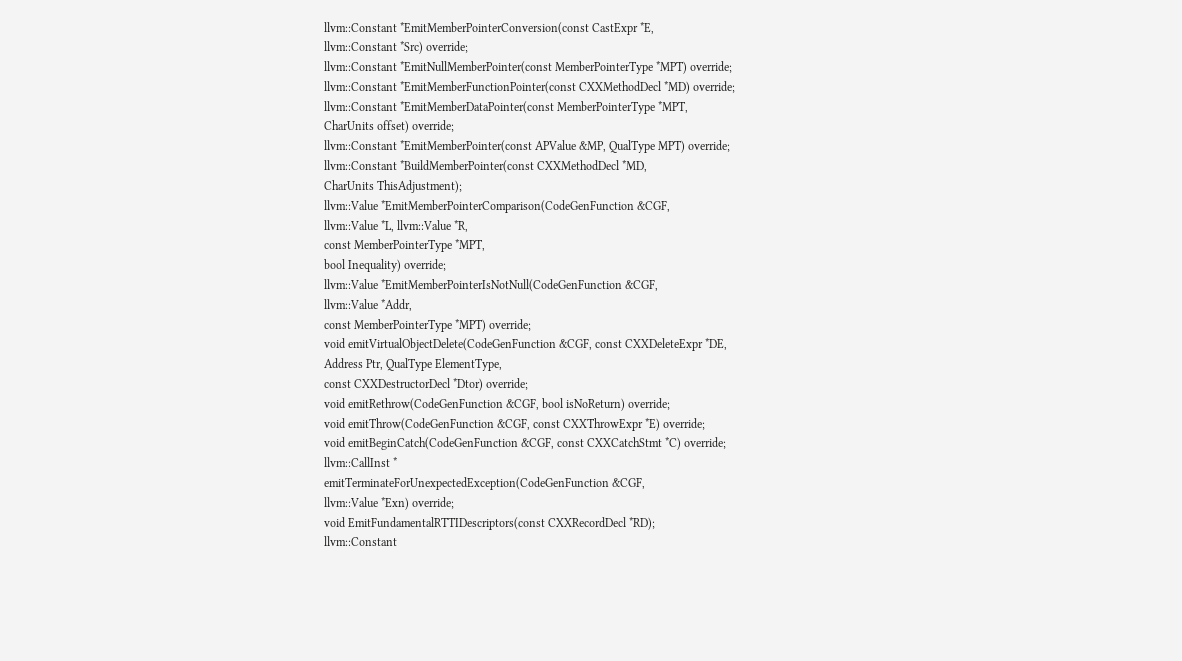llvm::Constant *EmitMemberPointerConversion(const CastExpr *E,
llvm::Constant *Src) override;
llvm::Constant *EmitNullMemberPointer(const MemberPointerType *MPT) override;
llvm::Constant *EmitMemberFunctionPointer(const CXXMethodDecl *MD) override;
llvm::Constant *EmitMemberDataPointer(const MemberPointerType *MPT,
CharUnits offset) override;
llvm::Constant *EmitMemberPointer(const APValue &MP, QualType MPT) override;
llvm::Constant *BuildMemberPointer(const CXXMethodDecl *MD,
CharUnits ThisAdjustment);
llvm::Value *EmitMemberPointerComparison(CodeGenFunction &CGF,
llvm::Value *L, llvm::Value *R,
const MemberPointerType *MPT,
bool Inequality) override;
llvm::Value *EmitMemberPointerIsNotNull(CodeGenFunction &CGF,
llvm::Value *Addr,
const MemberPointerType *MPT) override;
void emitVirtualObjectDelete(CodeGenFunction &CGF, const CXXDeleteExpr *DE,
Address Ptr, QualType ElementType,
const CXXDestructorDecl *Dtor) override;
void emitRethrow(CodeGenFunction &CGF, bool isNoReturn) override;
void emitThrow(CodeGenFunction &CGF, const CXXThrowExpr *E) override;
void emitBeginCatch(CodeGenFunction &CGF, const CXXCatchStmt *C) override;
llvm::CallInst *
emitTerminateForUnexpectedException(CodeGenFunction &CGF,
llvm::Value *Exn) override;
void EmitFundamentalRTTIDescriptors(const CXXRecordDecl *RD);
llvm::Constant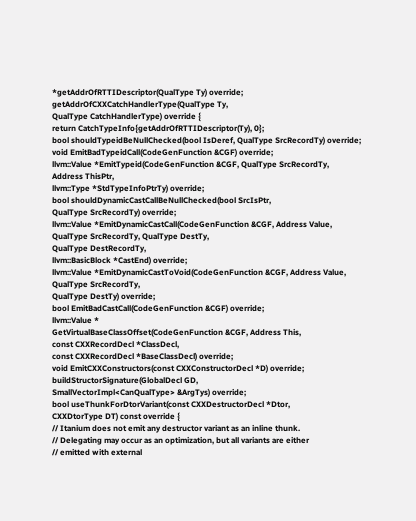*getAddrOfRTTIDescriptor(QualType Ty) override;
getAddrOfCXXCatchHandlerType(QualType Ty,
QualType CatchHandlerType) override {
return CatchTypeInfo{getAddrOfRTTIDescriptor(Ty), 0};
bool shouldTypeidBeNullChecked(bool IsDeref, QualType SrcRecordTy) override;
void EmitBadTypeidCall(CodeGenFunction &CGF) override;
llvm::Value *EmitTypeid(CodeGenFunction &CGF, QualType SrcRecordTy,
Address ThisPtr,
llvm::Type *StdTypeInfoPtrTy) override;
bool shouldDynamicCastCallBeNullChecked(bool SrcIsPtr,
QualType SrcRecordTy) override;
llvm::Value *EmitDynamicCastCall(CodeGenFunction &CGF, Address Value,
QualType SrcRecordTy, QualType DestTy,
QualType DestRecordTy,
llvm::BasicBlock *CastEnd) override;
llvm::Value *EmitDynamicCastToVoid(CodeGenFunction &CGF, Address Value,
QualType SrcRecordTy,
QualType DestTy) override;
bool EmitBadCastCall(CodeGenFunction &CGF) override;
llvm::Value *
GetVirtualBaseClassOffset(CodeGenFunction &CGF, Address This,
const CXXRecordDecl *ClassDecl,
const CXXRecordDecl *BaseClassDecl) override;
void EmitCXXConstructors(const CXXConstructorDecl *D) override;
buildStructorSignature(GlobalDecl GD,
SmallVectorImpl<CanQualType> &ArgTys) override;
bool useThunkForDtorVariant(const CXXDestructorDecl *Dtor,
CXXDtorType DT) const override {
// Itanium does not emit any destructor variant as an inline thunk.
// Delegating may occur as an optimization, but all variants are either
// emitted with external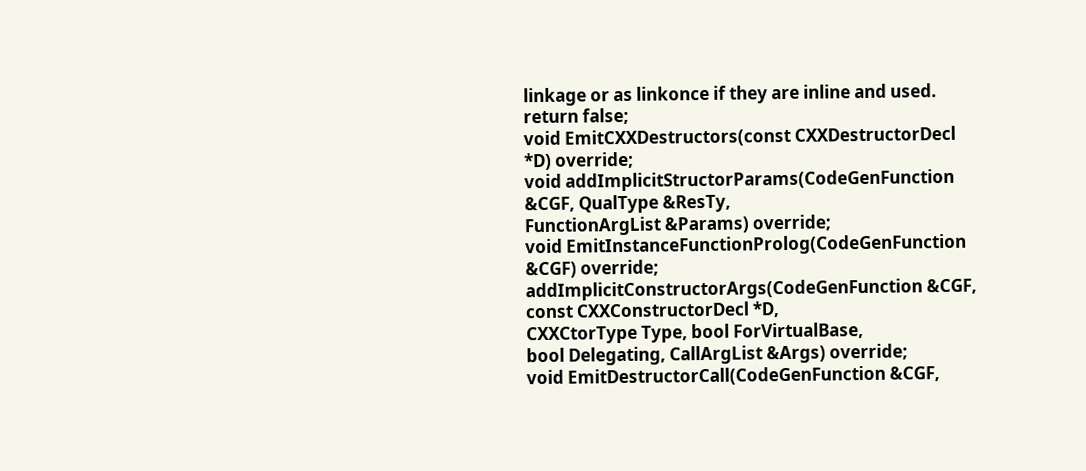linkage or as linkonce if they are inline and used.
return false;
void EmitCXXDestructors(const CXXDestructorDecl *D) override;
void addImplicitStructorParams(CodeGenFunction &CGF, QualType &ResTy,
FunctionArgList &Params) override;
void EmitInstanceFunctionProlog(CodeGenFunction &CGF) override;
addImplicitConstructorArgs(CodeGenFunction &CGF, const CXXConstructorDecl *D,
CXXCtorType Type, bool ForVirtualBase,
bool Delegating, CallArgList &Args) override;
void EmitDestructorCall(CodeGenFunction &CGF,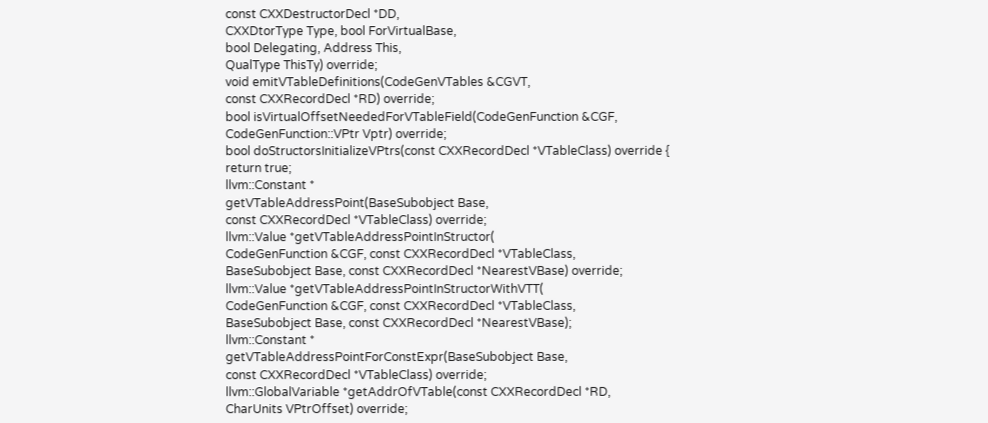const CXXDestructorDecl *DD,
CXXDtorType Type, bool ForVirtualBase,
bool Delegating, Address This,
QualType ThisTy) override;
void emitVTableDefinitions(CodeGenVTables &CGVT,
const CXXRecordDecl *RD) override;
bool isVirtualOffsetNeededForVTableField(CodeGenFunction &CGF,
CodeGenFunction::VPtr Vptr) override;
bool doStructorsInitializeVPtrs(const CXXRecordDecl *VTableClass) override {
return true;
llvm::Constant *
getVTableAddressPoint(BaseSubobject Base,
const CXXRecordDecl *VTableClass) override;
llvm::Value *getVTableAddressPointInStructor(
CodeGenFunction &CGF, const CXXRecordDecl *VTableClass,
BaseSubobject Base, const CXXRecordDecl *NearestVBase) override;
llvm::Value *getVTableAddressPointInStructorWithVTT(
CodeGenFunction &CGF, const CXXRecordDecl *VTableClass,
BaseSubobject Base, const CXXRecordDecl *NearestVBase);
llvm::Constant *
getVTableAddressPointForConstExpr(BaseSubobject Base,
const CXXRecordDecl *VTableClass) override;
llvm::GlobalVariable *getAddrOfVTable(const CXXRecordDecl *RD,
CharUnits VPtrOffset) override;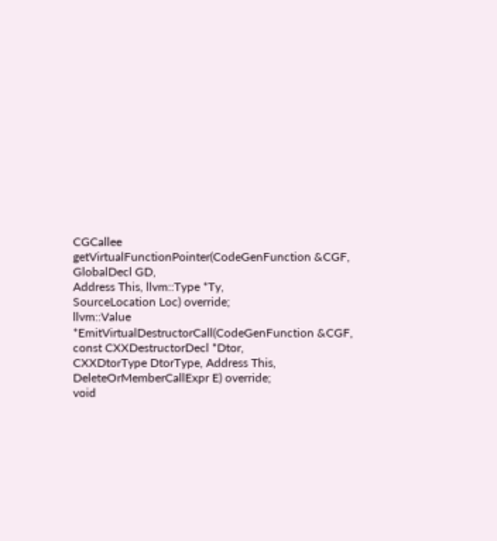CGCallee getVirtualFunctionPointer(CodeGenFunction &CGF, GlobalDecl GD,
Address This, llvm::Type *Ty,
SourceLocation Loc) override;
llvm::Value *EmitVirtualDestructorCall(CodeGenFunction &CGF,
const CXXDestructorDecl *Dtor,
CXXDtorType DtorType, Address This,
DeleteOrMemberCallExpr E) override;
void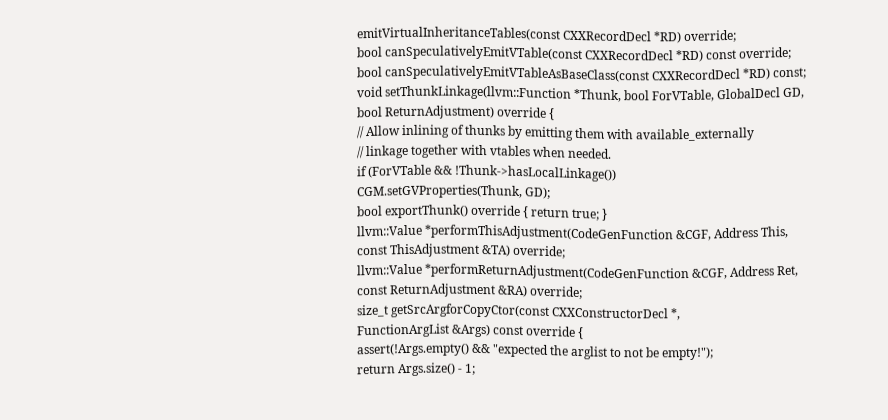emitVirtualInheritanceTables(const CXXRecordDecl *RD) override;
bool canSpeculativelyEmitVTable(const CXXRecordDecl *RD) const override;
bool canSpeculativelyEmitVTableAsBaseClass(const CXXRecordDecl *RD) const;
void setThunkLinkage(llvm::Function *Thunk, bool ForVTable, GlobalDecl GD,
bool ReturnAdjustment) override {
// Allow inlining of thunks by emitting them with available_externally
// linkage together with vtables when needed.
if (ForVTable && !Thunk->hasLocalLinkage())
CGM.setGVProperties(Thunk, GD);
bool exportThunk() override { return true; }
llvm::Value *performThisAdjustment(CodeGenFunction &CGF, Address This,
const ThisAdjustment &TA) override;
llvm::Value *performReturnAdjustment(CodeGenFunction &CGF, Address Ret,
const ReturnAdjustment &RA) override;
size_t getSrcArgforCopyCtor(const CXXConstructorDecl *,
FunctionArgList &Args) const override {
assert(!Args.empty() && "expected the arglist to not be empty!");
return Args.size() - 1;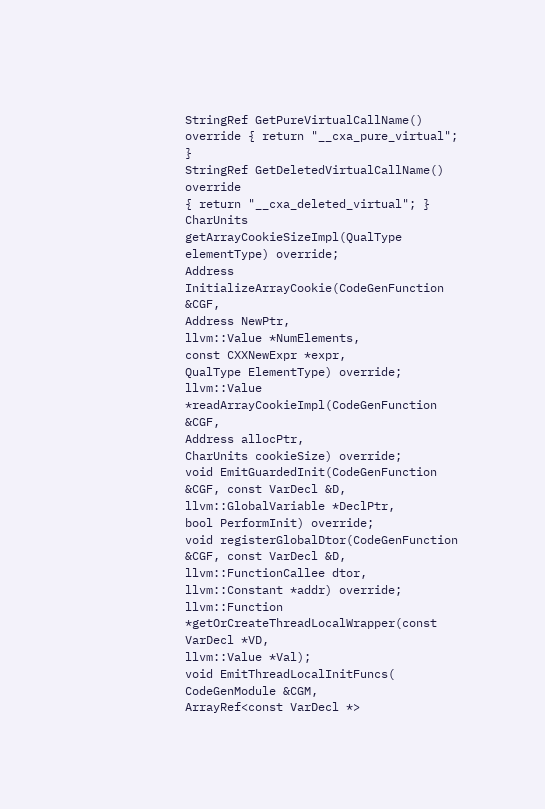StringRef GetPureVirtualCallName() override { return "__cxa_pure_virtual"; }
StringRef GetDeletedVirtualCallName() override
{ return "__cxa_deleted_virtual"; }
CharUnits getArrayCookieSizeImpl(QualType elementType) override;
Address InitializeArrayCookie(CodeGenFunction &CGF,
Address NewPtr,
llvm::Value *NumElements,
const CXXNewExpr *expr,
QualType ElementType) override;
llvm::Value *readArrayCookieImpl(CodeGenFunction &CGF,
Address allocPtr,
CharUnits cookieSize) override;
void EmitGuardedInit(CodeGenFunction &CGF, const VarDecl &D,
llvm::GlobalVariable *DeclPtr,
bool PerformInit) override;
void registerGlobalDtor(CodeGenFunction &CGF, const VarDecl &D,
llvm::FunctionCallee dtor,
llvm::Constant *addr) override;
llvm::Function *getOrCreateThreadLocalWrapper(const VarDecl *VD,
llvm::Value *Val);
void EmitThreadLocalInitFuncs(
CodeGenModule &CGM,
ArrayRef<const VarDecl *>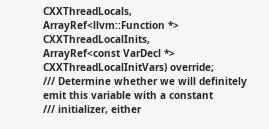CXXThreadLocals,
ArrayRef<llvm::Function *> CXXThreadLocalInits,
ArrayRef<const VarDecl *> CXXThreadLocalInitVars) override;
/// Determine whether we will definitely emit this variable with a constant
/// initializer, either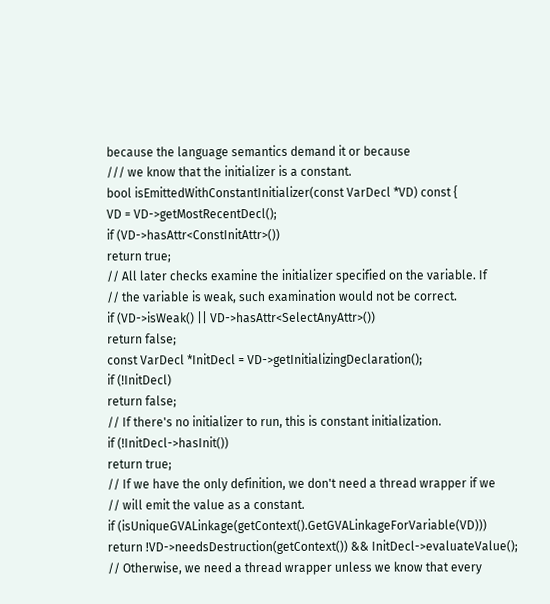because the language semantics demand it or because
/// we know that the initializer is a constant.
bool isEmittedWithConstantInitializer(const VarDecl *VD) const {
VD = VD->getMostRecentDecl();
if (VD->hasAttr<ConstInitAttr>())
return true;
// All later checks examine the initializer specified on the variable. If
// the variable is weak, such examination would not be correct.
if (VD->isWeak() || VD->hasAttr<SelectAnyAttr>())
return false;
const VarDecl *InitDecl = VD->getInitializingDeclaration();
if (!InitDecl)
return false;
// If there's no initializer to run, this is constant initialization.
if (!InitDecl->hasInit())
return true;
// If we have the only definition, we don't need a thread wrapper if we
// will emit the value as a constant.
if (isUniqueGVALinkage(getContext().GetGVALinkageForVariable(VD)))
return !VD->needsDestruction(getContext()) && InitDecl->evaluateValue();
// Otherwise, we need a thread wrapper unless we know that every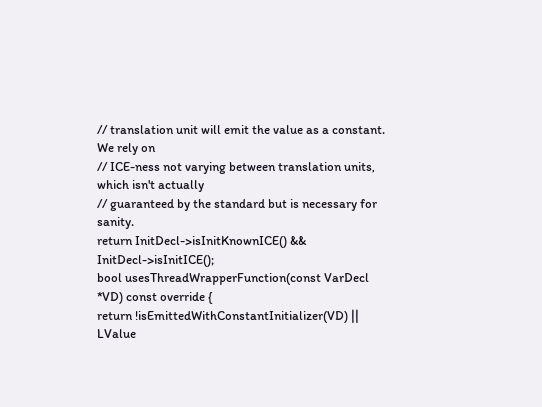// translation unit will emit the value as a constant. We rely on
// ICE-ness not varying between translation units, which isn't actually
// guaranteed by the standard but is necessary for sanity.
return InitDecl->isInitKnownICE() && InitDecl->isInitICE();
bool usesThreadWrapperFunction(const VarDecl *VD) const override {
return !isEmittedWithConstantInitializer(VD) ||
LValue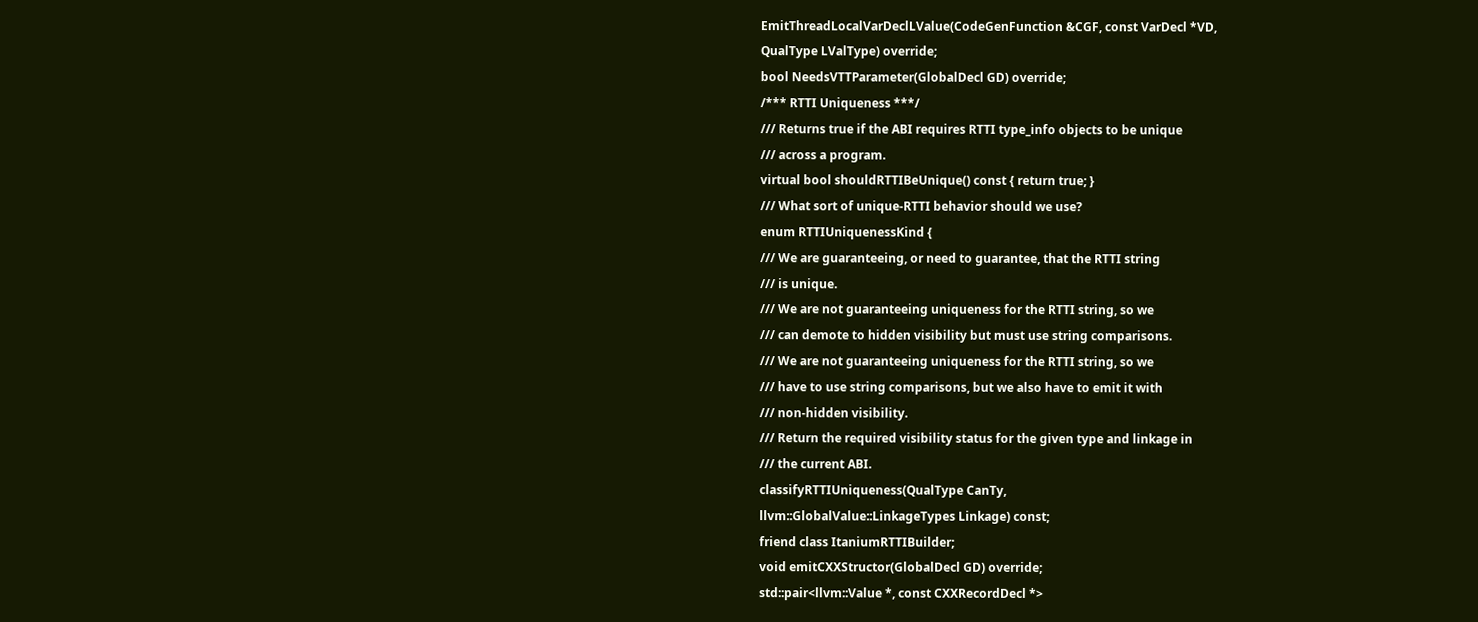EmitThreadLocalVarDeclLValue(CodeGenFunction &CGF, const VarDecl *VD,
QualType LValType) override;
bool NeedsVTTParameter(GlobalDecl GD) override;
/*** RTTI Uniqueness ***/
/// Returns true if the ABI requires RTTI type_info objects to be unique
/// across a program.
virtual bool shouldRTTIBeUnique() const { return true; }
/// What sort of unique-RTTI behavior should we use?
enum RTTIUniquenessKind {
/// We are guaranteeing, or need to guarantee, that the RTTI string
/// is unique.
/// We are not guaranteeing uniqueness for the RTTI string, so we
/// can demote to hidden visibility but must use string comparisons.
/// We are not guaranteeing uniqueness for the RTTI string, so we
/// have to use string comparisons, but we also have to emit it with
/// non-hidden visibility.
/// Return the required visibility status for the given type and linkage in
/// the current ABI.
classifyRTTIUniqueness(QualType CanTy,
llvm::GlobalValue::LinkageTypes Linkage) const;
friend class ItaniumRTTIBuilder;
void emitCXXStructor(GlobalDecl GD) override;
std::pair<llvm::Value *, const CXXRecordDecl *>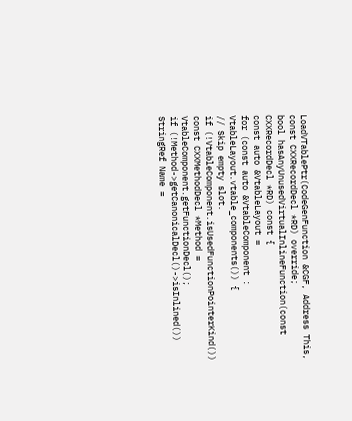LoadVTablePtr(CodeGenFunction &CGF, Address This,
const CXXRecordDecl *RD) override;
bool hasAnyUnusedVirtualInlineFunction(const CXXRecordDecl *RD) const {
const auto &VtableLayout =
for (const auto &VtableComponent : VtableLayout.vtable_components()) {
// Skip empty slot.
if (!VtableComponent.isUsedFunctionPointerKind())
const CXXMethodDecl *Method = VtableComponent.getFunctionDecl();
if (!Method->getCanonicalDecl()->isInlined())
StringRef Name =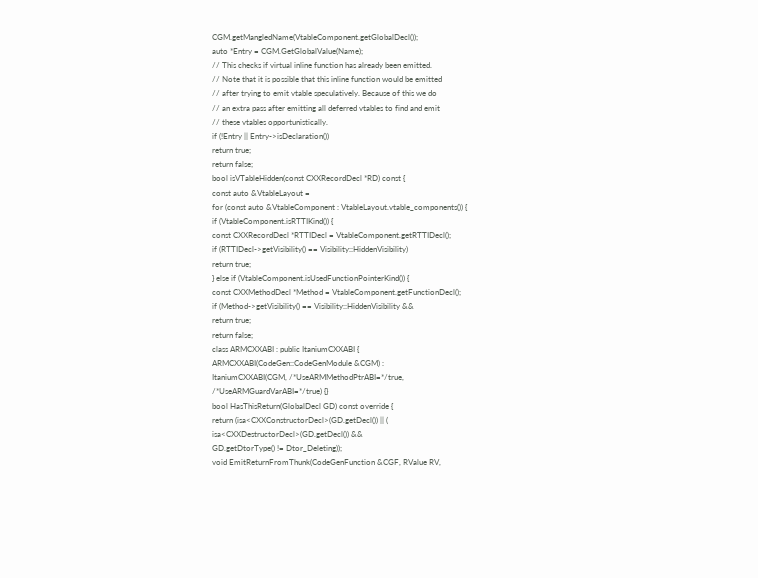CGM.getMangledName(VtableComponent.getGlobalDecl());
auto *Entry = CGM.GetGlobalValue(Name);
// This checks if virtual inline function has already been emitted.
// Note that it is possible that this inline function would be emitted
// after trying to emit vtable speculatively. Because of this we do
// an extra pass after emitting all deferred vtables to find and emit
// these vtables opportunistically.
if (!Entry || Entry->isDeclaration())
return true;
return false;
bool isVTableHidden(const CXXRecordDecl *RD) const {
const auto &VtableLayout =
for (const auto &VtableComponent : VtableLayout.vtable_components()) {
if (VtableComponent.isRTTIKind()) {
const CXXRecordDecl *RTTIDecl = VtableComponent.getRTTIDecl();
if (RTTIDecl->getVisibility() == Visibility::HiddenVisibility)
return true;
} else if (VtableComponent.isUsedFunctionPointerKind()) {
const CXXMethodDecl *Method = VtableComponent.getFunctionDecl();
if (Method->getVisibility() == Visibility::HiddenVisibility &&
return true;
return false;
class ARMCXXABI : public ItaniumCXXABI {
ARMCXXABI(CodeGen::CodeGenModule &CGM) :
ItaniumCXXABI(CGM, /*UseARMMethodPtrABI=*/true,
/*UseARMGuardVarABI=*/true) {}
bool HasThisReturn(GlobalDecl GD) const override {
return (isa<CXXConstructorDecl>(GD.getDecl()) || (
isa<CXXDestructorDecl>(GD.getDecl()) &&
GD.getDtorType() != Dtor_Deleting));
void EmitReturnFromThunk(CodeGenFunction &CGF, RValue RV,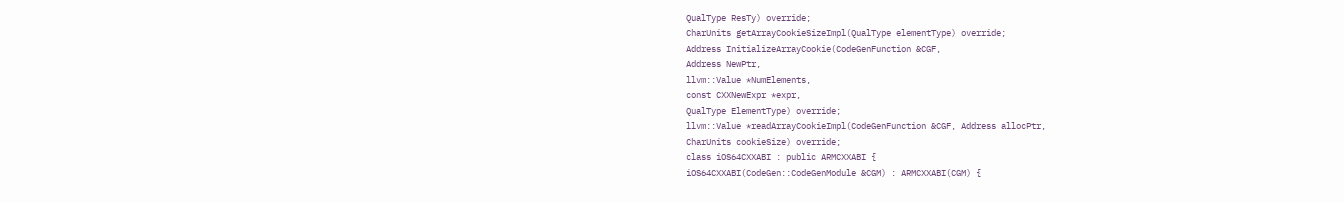QualType ResTy) override;
CharUnits getArrayCookieSizeImpl(QualType elementType) override;
Address InitializeArrayCookie(CodeGenFunction &CGF,
Address NewPtr,
llvm::Value *NumElements,
const CXXNewExpr *expr,
QualType ElementType) override;
llvm::Value *readArrayCookieImpl(CodeGenFunction &CGF, Address allocPtr,
CharUnits cookieSize) override;
class iOS64CXXABI : public ARMCXXABI {
iOS64CXXABI(CodeGen::CodeGenModule &CGM) : ARMCXXABI(CGM) {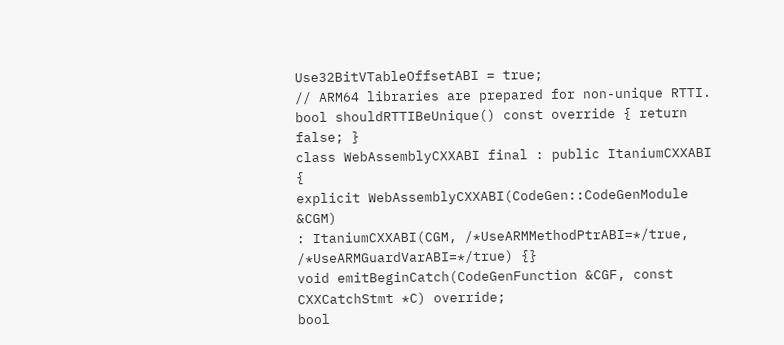Use32BitVTableOffsetABI = true;
// ARM64 libraries are prepared for non-unique RTTI.
bool shouldRTTIBeUnique() const override { return false; }
class WebAssemblyCXXABI final : public ItaniumCXXABI {
explicit WebAssemblyCXXABI(CodeGen::CodeGenModule &CGM)
: ItaniumCXXABI(CGM, /*UseARMMethodPtrABI=*/true,
/*UseARMGuardVarABI=*/true) {}
void emitBeginCatch(CodeGenFunction &CGF, const CXXCatchStmt *C) override;
bool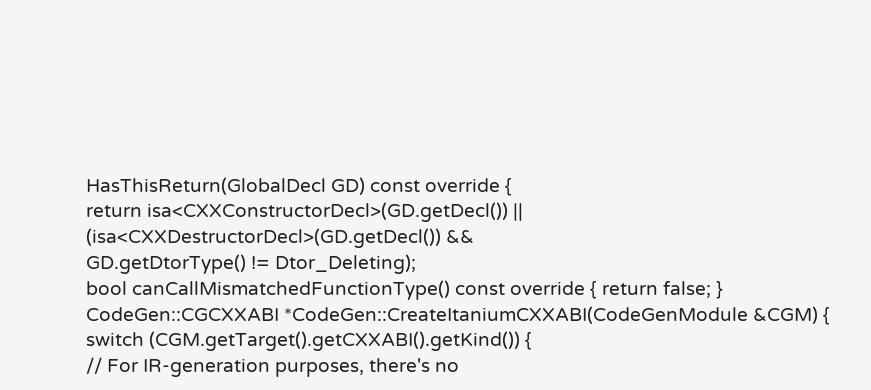HasThisReturn(GlobalDecl GD) const override {
return isa<CXXConstructorDecl>(GD.getDecl()) ||
(isa<CXXDestructorDecl>(GD.getDecl()) &&
GD.getDtorType() != Dtor_Deleting);
bool canCallMismatchedFunctionType() const override { return false; }
CodeGen::CGCXXABI *CodeGen::CreateItaniumCXXABI(CodeGenModule &CGM) {
switch (CGM.getTarget().getCXXABI().getKind()) {
// For IR-generation purposes, there's no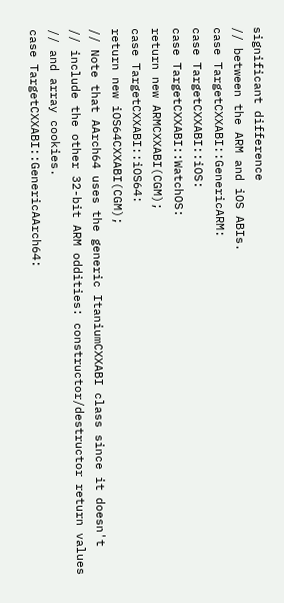significant difference
// between the ARM and iOS ABIs.
case TargetCXXABI::GenericARM:
case TargetCXXABI::iOS:
case TargetCXXABI::WatchOS:
return new ARMCXXABI(CGM);
case TargetCXXABI::iOS64:
return new iOS64CXXABI(CGM);
// Note that AArch64 uses the generic ItaniumCXXABI class since it doesn't
// include the other 32-bit ARM oddities: constructor/destructor return values
// and array cookies.
case TargetCXXABI::GenericAArch64: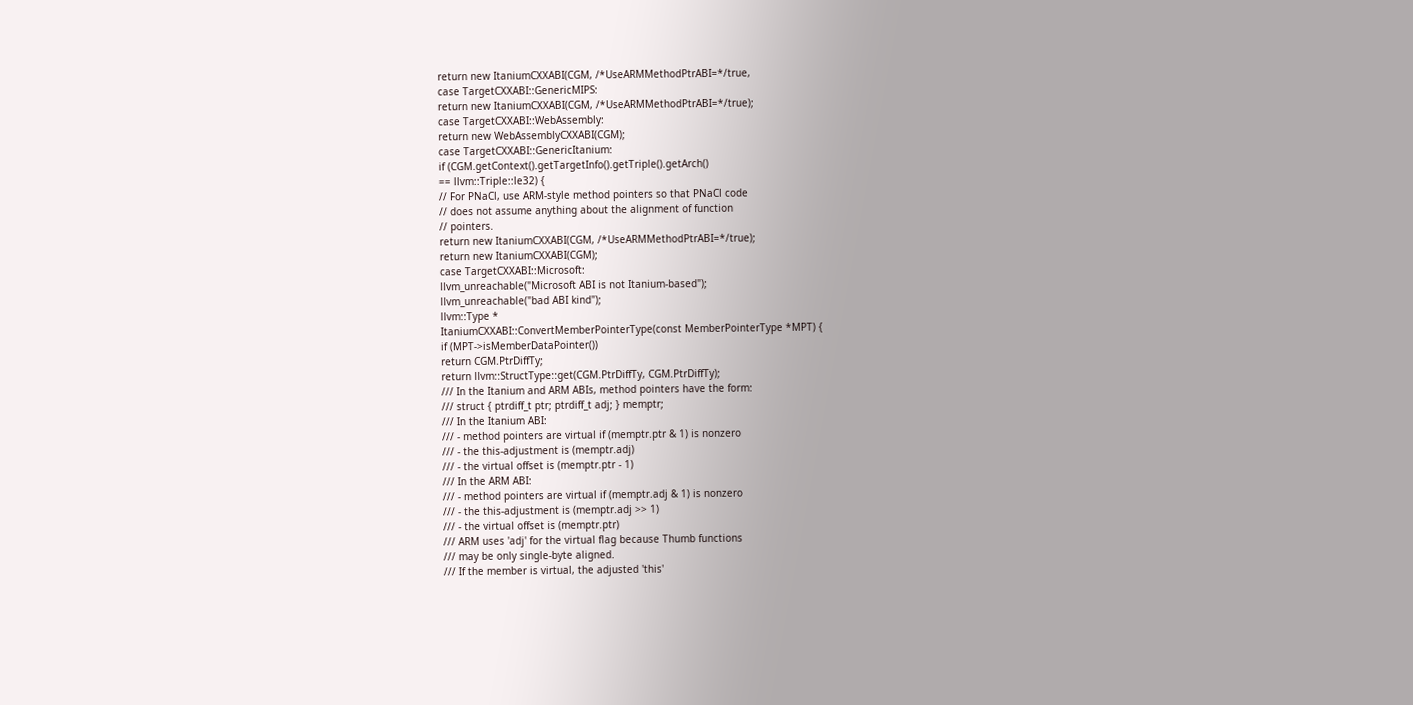return new ItaniumCXXABI(CGM, /*UseARMMethodPtrABI=*/true,
case TargetCXXABI::GenericMIPS:
return new ItaniumCXXABI(CGM, /*UseARMMethodPtrABI=*/true);
case TargetCXXABI::WebAssembly:
return new WebAssemblyCXXABI(CGM);
case TargetCXXABI::GenericItanium:
if (CGM.getContext().getTargetInfo().getTriple().getArch()
== llvm::Triple::le32) {
// For PNaCl, use ARM-style method pointers so that PNaCl code
// does not assume anything about the alignment of function
// pointers.
return new ItaniumCXXABI(CGM, /*UseARMMethodPtrABI=*/true);
return new ItaniumCXXABI(CGM);
case TargetCXXABI::Microsoft:
llvm_unreachable("Microsoft ABI is not Itanium-based");
llvm_unreachable("bad ABI kind");
llvm::Type *
ItaniumCXXABI::ConvertMemberPointerType(const MemberPointerType *MPT) {
if (MPT->isMemberDataPointer())
return CGM.PtrDiffTy;
return llvm::StructType::get(CGM.PtrDiffTy, CGM.PtrDiffTy);
/// In the Itanium and ARM ABIs, method pointers have the form:
/// struct { ptrdiff_t ptr; ptrdiff_t adj; } memptr;
/// In the Itanium ABI:
/// - method pointers are virtual if (memptr.ptr & 1) is nonzero
/// - the this-adjustment is (memptr.adj)
/// - the virtual offset is (memptr.ptr - 1)
/// In the ARM ABI:
/// - method pointers are virtual if (memptr.adj & 1) is nonzero
/// - the this-adjustment is (memptr.adj >> 1)
/// - the virtual offset is (memptr.ptr)
/// ARM uses 'adj' for the virtual flag because Thumb functions
/// may be only single-byte aligned.
/// If the member is virtual, the adjusted 'this'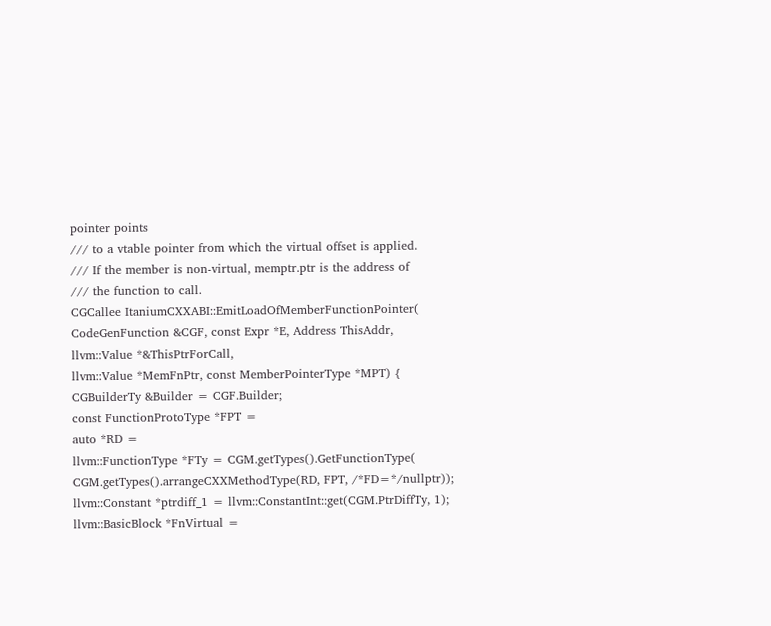pointer points
/// to a vtable pointer from which the virtual offset is applied.
/// If the member is non-virtual, memptr.ptr is the address of
/// the function to call.
CGCallee ItaniumCXXABI::EmitLoadOfMemberFunctionPointer(
CodeGenFunction &CGF, const Expr *E, Address ThisAddr,
llvm::Value *&ThisPtrForCall,
llvm::Value *MemFnPtr, const MemberPointerType *MPT) {
CGBuilderTy &Builder = CGF.Builder;
const FunctionProtoType *FPT =
auto *RD =
llvm::FunctionType *FTy = CGM.getTypes().GetFunctionType(
CGM.getTypes().arrangeCXXMethodType(RD, FPT, /*FD=*/nullptr));
llvm::Constant *ptrdiff_1 = llvm::ConstantInt::get(CGM.PtrDiffTy, 1);
llvm::BasicBlock *FnVirtual =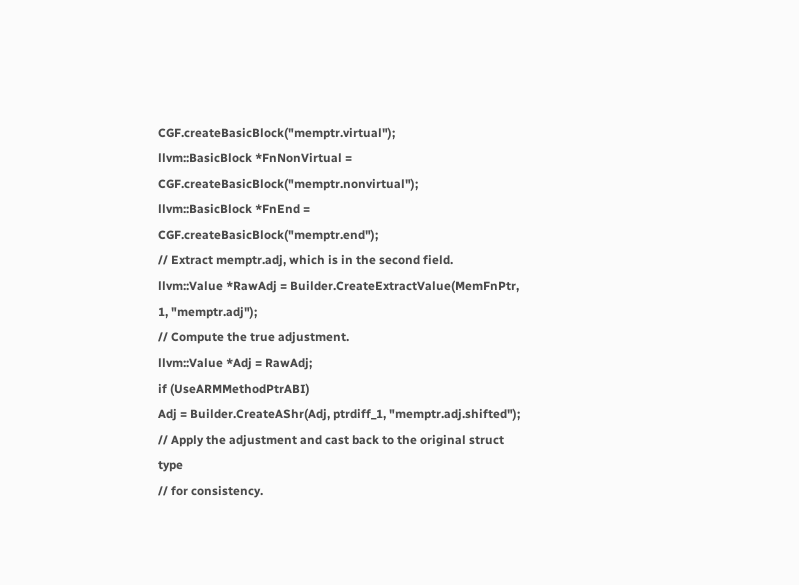CGF.createBasicBlock("memptr.virtual");
llvm::BasicBlock *FnNonVirtual = CGF.createBasicBlock("memptr.nonvirtual");
llvm::BasicBlock *FnEnd = CGF.createBasicBlock("memptr.end");
// Extract memptr.adj, which is in the second field.
llvm::Value *RawAdj = Builder.CreateExtractValue(MemFnPtr, 1, "memptr.adj");
// Compute the true adjustment.
llvm::Value *Adj = RawAdj;
if (UseARMMethodPtrABI)
Adj = Builder.CreateAShr(Adj, ptrdiff_1, "memptr.adj.shifted");
// Apply the adjustment and cast back to the original struct type
// for consistency.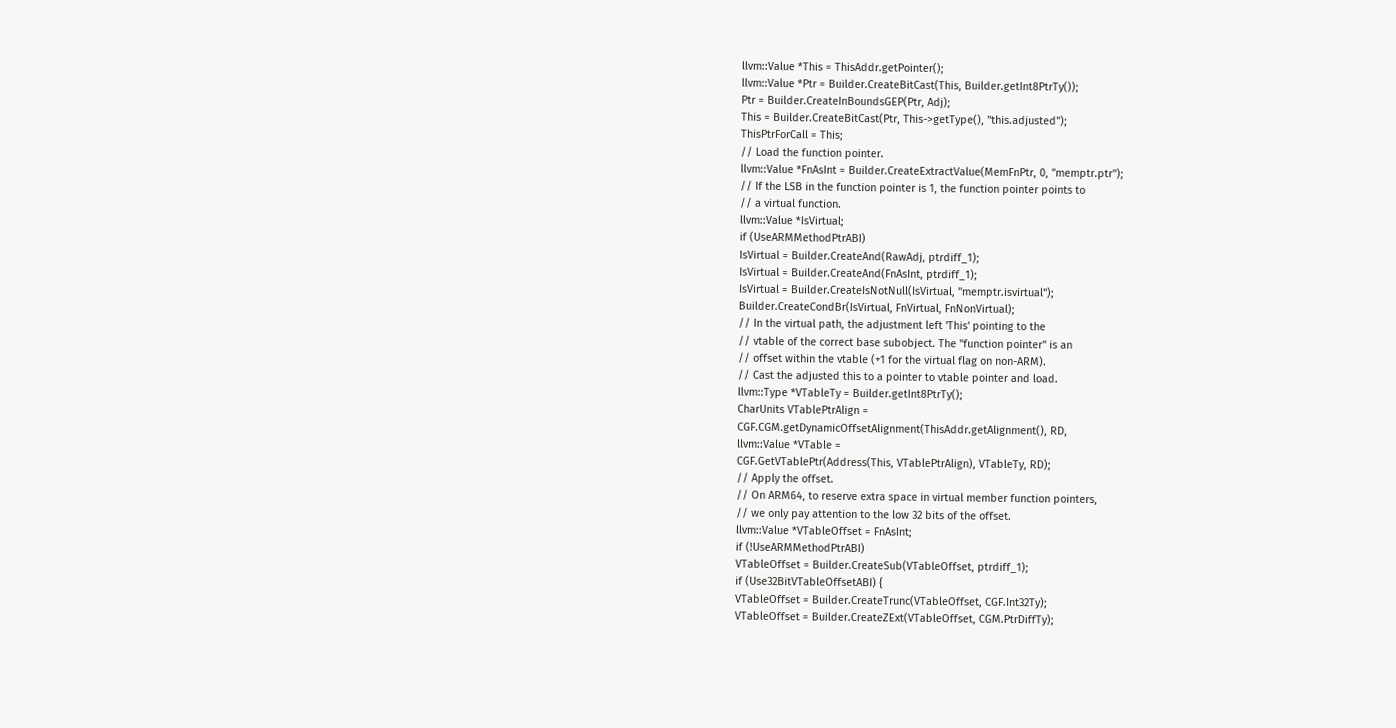llvm::Value *This = ThisAddr.getPointer();
llvm::Value *Ptr = Builder.CreateBitCast(This, Builder.getInt8PtrTy());
Ptr = Builder.CreateInBoundsGEP(Ptr, Adj);
This = Builder.CreateBitCast(Ptr, This->getType(), "this.adjusted");
ThisPtrForCall = This;
// Load the function pointer.
llvm::Value *FnAsInt = Builder.CreateExtractValue(MemFnPtr, 0, "memptr.ptr");
// If the LSB in the function pointer is 1, the function pointer points to
// a virtual function.
llvm::Value *IsVirtual;
if (UseARMMethodPtrABI)
IsVirtual = Builder.CreateAnd(RawAdj, ptrdiff_1);
IsVirtual = Builder.CreateAnd(FnAsInt, ptrdiff_1);
IsVirtual = Builder.CreateIsNotNull(IsVirtual, "memptr.isvirtual");
Builder.CreateCondBr(IsVirtual, FnVirtual, FnNonVirtual);
// In the virtual path, the adjustment left 'This' pointing to the
// vtable of the correct base subobject. The "function pointer" is an
// offset within the vtable (+1 for the virtual flag on non-ARM).
// Cast the adjusted this to a pointer to vtable pointer and load.
llvm::Type *VTableTy = Builder.getInt8PtrTy();
CharUnits VTablePtrAlign =
CGF.CGM.getDynamicOffsetAlignment(ThisAddr.getAlignment(), RD,
llvm::Value *VTable =
CGF.GetVTablePtr(Address(This, VTablePtrAlign), VTableTy, RD);
// Apply the offset.
// On ARM64, to reserve extra space in virtual member function pointers,
// we only pay attention to the low 32 bits of the offset.
llvm::Value *VTableOffset = FnAsInt;
if (!UseARMMethodPtrABI)
VTableOffset = Builder.CreateSub(VTableOffset, ptrdiff_1);
if (Use32BitVTableOffsetABI) {
VTableOffset = Builder.CreateTrunc(VTableOffset, CGF.Int32Ty);
VTableOffset = Builder.CreateZExt(VTableOffset, CGM.PtrDiffTy);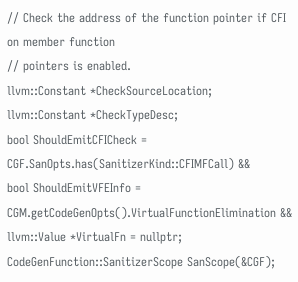// Check the address of the function pointer if CFI on member function
// pointers is enabled.
llvm::Constant *CheckSourceLocation;
llvm::Constant *CheckTypeDesc;
bool ShouldEmitCFICheck = CGF.SanOpts.has(SanitizerKind::CFIMFCall) &&
bool ShouldEmitVFEInfo = CGM.getCodeGenOpts().VirtualFunctionElimination &&
llvm::Value *VirtualFn = nullptr;
CodeGenFunction::SanitizerScope SanScope(&CGF);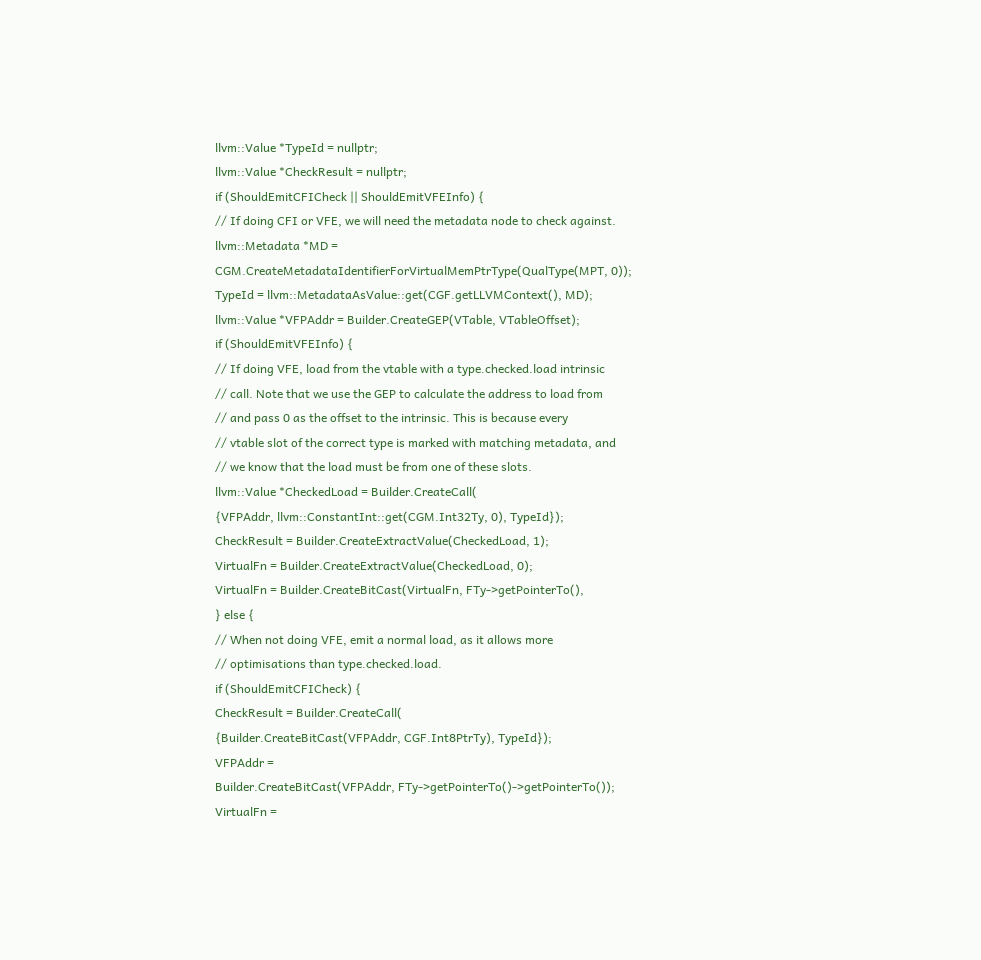llvm::Value *TypeId = nullptr;
llvm::Value *CheckResult = nullptr;
if (ShouldEmitCFICheck || ShouldEmitVFEInfo) {
// If doing CFI or VFE, we will need the metadata node to check against.
llvm::Metadata *MD =
CGM.CreateMetadataIdentifierForVirtualMemPtrType(QualType(MPT, 0));
TypeId = llvm::MetadataAsValue::get(CGF.getLLVMContext(), MD);
llvm::Value *VFPAddr = Builder.CreateGEP(VTable, VTableOffset);
if (ShouldEmitVFEInfo) {
// If doing VFE, load from the vtable with a type.checked.load intrinsic
// call. Note that we use the GEP to calculate the address to load from
// and pass 0 as the offset to the intrinsic. This is because every
// vtable slot of the correct type is marked with matching metadata, and
// we know that the load must be from one of these slots.
llvm::Value *CheckedLoad = Builder.CreateCall(
{VFPAddr, llvm::ConstantInt::get(CGM.Int32Ty, 0), TypeId});
CheckResult = Builder.CreateExtractValue(CheckedLoad, 1);
VirtualFn = Builder.CreateExtractValue(CheckedLoad, 0);
VirtualFn = Builder.CreateBitCast(VirtualFn, FTy->getPointerTo(),
} else {
// When not doing VFE, emit a normal load, as it allows more
// optimisations than type.checked.load.
if (ShouldEmitCFICheck) {
CheckResult = Builder.CreateCall(
{Builder.CreateBitCast(VFPAddr, CGF.Int8PtrTy), TypeId});
VFPAddr =
Builder.CreateBitCast(VFPAddr, FTy->getPointerTo()->getPointerTo());
VirtualFn =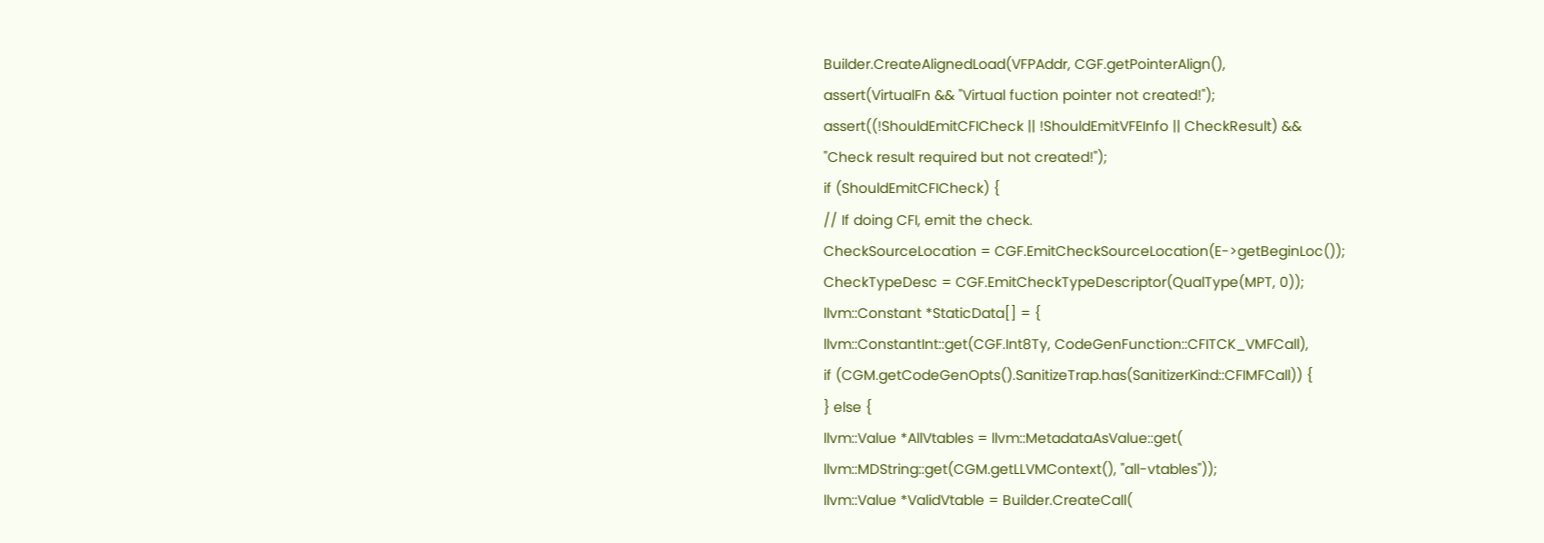Builder.CreateAlignedLoad(VFPAddr, CGF.getPointerAlign(),
assert(VirtualFn && "Virtual fuction pointer not created!");
assert((!ShouldEmitCFICheck || !ShouldEmitVFEInfo || CheckResult) &&
"Check result required but not created!");
if (ShouldEmitCFICheck) {
// If doing CFI, emit the check.
CheckSourceLocation = CGF.EmitCheckSourceLocation(E->getBeginLoc());
CheckTypeDesc = CGF.EmitCheckTypeDescriptor(QualType(MPT, 0));
llvm::Constant *StaticData[] = {
llvm::ConstantInt::get(CGF.Int8Ty, CodeGenFunction::CFITCK_VMFCall),
if (CGM.getCodeGenOpts().SanitizeTrap.has(SanitizerKind::CFIMFCall)) {
} else {
llvm::Value *AllVtables = llvm::MetadataAsValue::get(
llvm::MDString::get(CGM.getLLVMContext(), "all-vtables"));
llvm::Value *ValidVtable = Builder.CreateCall(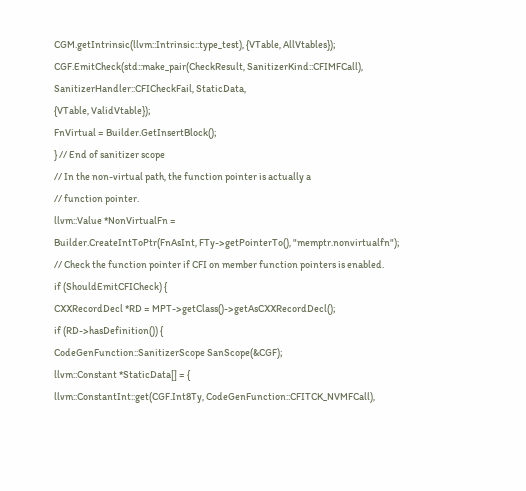CGM.getIntrinsic(llvm::Intrinsic::type_test), {VTable, AllVtables});
CGF.EmitCheck(std::make_pair(CheckResult, SanitizerKind::CFIMFCall),
SanitizerHandler::CFICheckFail, StaticData,
{VTable, ValidVtable});
FnVirtual = Builder.GetInsertBlock();
} // End of sanitizer scope
// In the non-virtual path, the function pointer is actually a
// function pointer.
llvm::Value *NonVirtualFn =
Builder.CreateIntToPtr(FnAsInt, FTy->getPointerTo(), "memptr.nonvirtualfn");
// Check the function pointer if CFI on member function pointers is enabled.
if (ShouldEmitCFICheck) {
CXXRecordDecl *RD = MPT->getClass()->getAsCXXRecordDecl();
if (RD->hasDefinition()) {
CodeGenFunction::SanitizerScope SanScope(&CGF);
llvm::Constant *StaticData[] = {
llvm::ConstantInt::get(CGF.Int8Ty, CodeGenFunction::CFITCK_NVMFCall),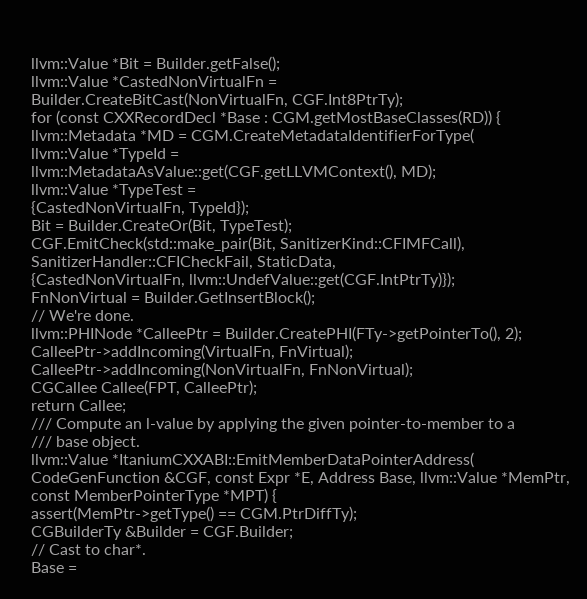llvm::Value *Bit = Builder.getFalse();
llvm::Value *CastedNonVirtualFn =
Builder.CreateBitCast(NonVirtualFn, CGF.Int8PtrTy);
for (const CXXRecordDecl *Base : CGM.getMostBaseClasses(RD)) {
llvm::Metadata *MD = CGM.CreateMetadataIdentifierForType(
llvm::Value *TypeId =
llvm::MetadataAsValue::get(CGF.getLLVMContext(), MD);
llvm::Value *TypeTest =
{CastedNonVirtualFn, TypeId});
Bit = Builder.CreateOr(Bit, TypeTest);
CGF.EmitCheck(std::make_pair(Bit, SanitizerKind::CFIMFCall),
SanitizerHandler::CFICheckFail, StaticData,
{CastedNonVirtualFn, llvm::UndefValue::get(CGF.IntPtrTy)});
FnNonVirtual = Builder.GetInsertBlock();
// We're done.
llvm::PHINode *CalleePtr = Builder.CreatePHI(FTy->getPointerTo(), 2);
CalleePtr->addIncoming(VirtualFn, FnVirtual);
CalleePtr->addIncoming(NonVirtualFn, FnNonVirtual);
CGCallee Callee(FPT, CalleePtr);
return Callee;
/// Compute an l-value by applying the given pointer-to-member to a
/// base object.
llvm::Value *ItaniumCXXABI::EmitMemberDataPointerAddress(
CodeGenFunction &CGF, const Expr *E, Address Base, llvm::Value *MemPtr,
const MemberPointerType *MPT) {
assert(MemPtr->getType() == CGM.PtrDiffTy);
CGBuilderTy &Builder = CGF.Builder;
// Cast to char*.
Base =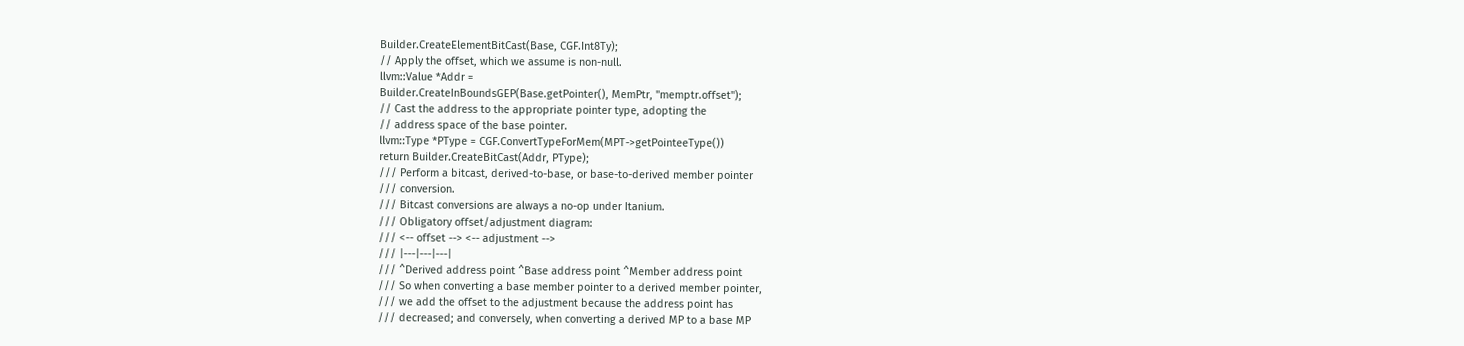Builder.CreateElementBitCast(Base, CGF.Int8Ty);
// Apply the offset, which we assume is non-null.
llvm::Value *Addr =
Builder.CreateInBoundsGEP(Base.getPointer(), MemPtr, "memptr.offset");
// Cast the address to the appropriate pointer type, adopting the
// address space of the base pointer.
llvm::Type *PType = CGF.ConvertTypeForMem(MPT->getPointeeType())
return Builder.CreateBitCast(Addr, PType);
/// Perform a bitcast, derived-to-base, or base-to-derived member pointer
/// conversion.
/// Bitcast conversions are always a no-op under Itanium.
/// Obligatory offset/adjustment diagram:
/// <-- offset --> <-- adjustment -->
/// |---|---|---|
/// ^Derived address point ^Base address point ^Member address point
/// So when converting a base member pointer to a derived member pointer,
/// we add the offset to the adjustment because the address point has
/// decreased; and conversely, when converting a derived MP to a base MP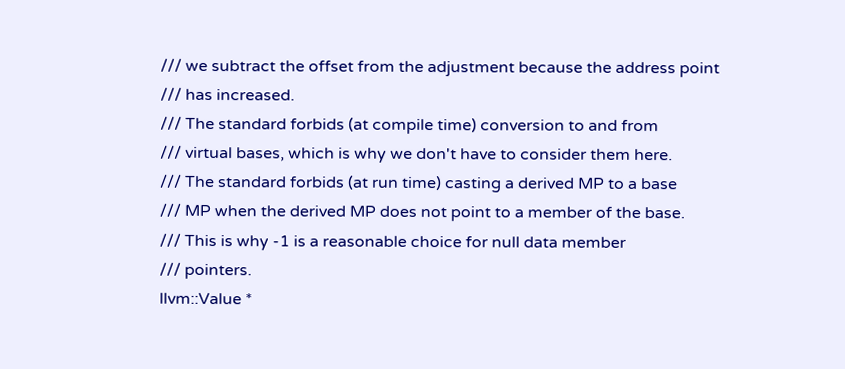/// we subtract the offset from the adjustment because the address point
/// has increased.
/// The standard forbids (at compile time) conversion to and from
/// virtual bases, which is why we don't have to consider them here.
/// The standard forbids (at run time) casting a derived MP to a base
/// MP when the derived MP does not point to a member of the base.
/// This is why -1 is a reasonable choice for null data member
/// pointers.
llvm::Value *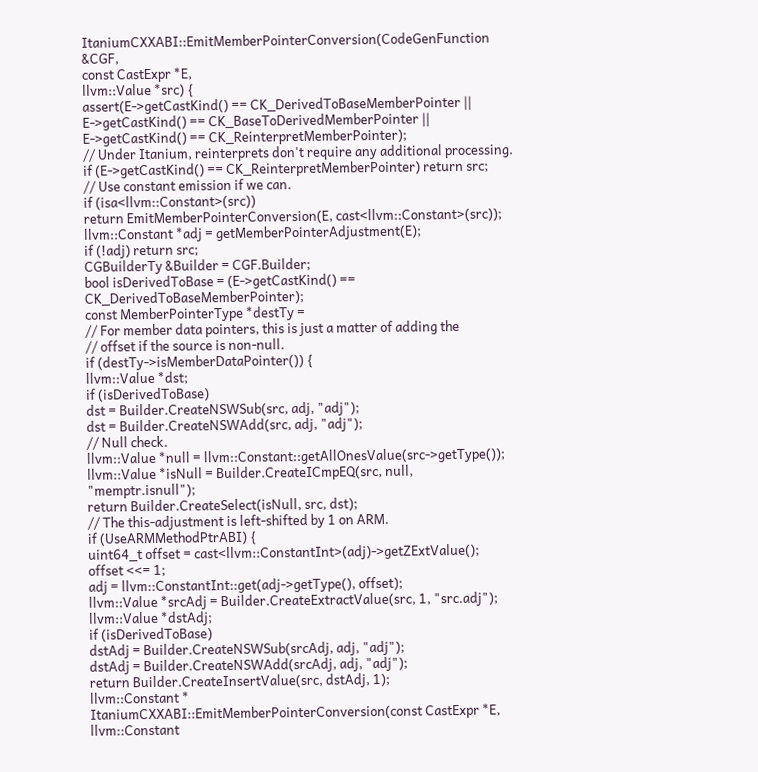ItaniumCXXABI::EmitMemberPointerConversion(CodeGenFunction &CGF,
const CastExpr *E,
llvm::Value *src) {
assert(E->getCastKind() == CK_DerivedToBaseMemberPointer ||
E->getCastKind() == CK_BaseToDerivedMemberPointer ||
E->getCastKind() == CK_ReinterpretMemberPointer);
// Under Itanium, reinterprets don't require any additional processing.
if (E->getCastKind() == CK_ReinterpretMemberPointer) return src;
// Use constant emission if we can.
if (isa<llvm::Constant>(src))
return EmitMemberPointerConversion(E, cast<llvm::Constant>(src));
llvm::Constant *adj = getMemberPointerAdjustment(E);
if (!adj) return src;
CGBuilderTy &Builder = CGF.Builder;
bool isDerivedToBase = (E->getCastKind() == CK_DerivedToBaseMemberPointer);
const MemberPointerType *destTy =
// For member data pointers, this is just a matter of adding the
// offset if the source is non-null.
if (destTy->isMemberDataPointer()) {
llvm::Value *dst;
if (isDerivedToBase)
dst = Builder.CreateNSWSub(src, adj, "adj");
dst = Builder.CreateNSWAdd(src, adj, "adj");
// Null check.
llvm::Value *null = llvm::Constant::getAllOnesValue(src->getType());
llvm::Value *isNull = Builder.CreateICmpEQ(src, null, "memptr.isnull");
return Builder.CreateSelect(isNull, src, dst);
// The this-adjustment is left-shifted by 1 on ARM.
if (UseARMMethodPtrABI) {
uint64_t offset = cast<llvm::ConstantInt>(adj)->getZExtValue();
offset <<= 1;
adj = llvm::ConstantInt::get(adj->getType(), offset);
llvm::Value *srcAdj = Builder.CreateExtractValue(src, 1, "src.adj");
llvm::Value *dstAdj;
if (isDerivedToBase)
dstAdj = Builder.CreateNSWSub(srcAdj, adj, "adj");
dstAdj = Builder.CreateNSWAdd(srcAdj, adj, "adj");
return Builder.CreateInsertValue(src, dstAdj, 1);
llvm::Constant *
ItaniumCXXABI::EmitMemberPointerConversion(const CastExpr *E,
llvm::Constant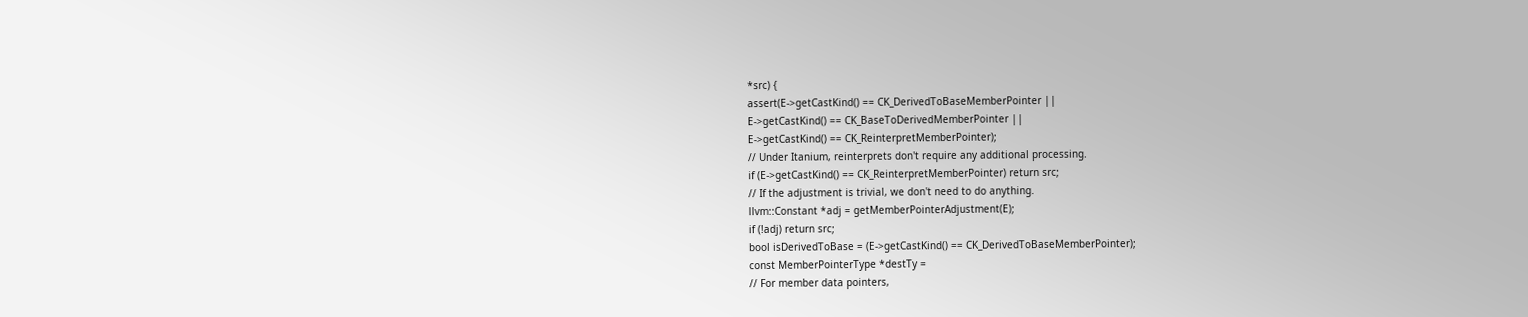*src) {
assert(E->getCastKind() == CK_DerivedToBaseMemberPointer ||
E->getCastKind() == CK_BaseToDerivedMemberPointer ||
E->getCastKind() == CK_ReinterpretMemberPointer);
// Under Itanium, reinterprets don't require any additional processing.
if (E->getCastKind() == CK_ReinterpretMemberPointer) return src;
// If the adjustment is trivial, we don't need to do anything.
llvm::Constant *adj = getMemberPointerAdjustment(E);
if (!adj) return src;
bool isDerivedToBase = (E->getCastKind() == CK_DerivedToBaseMemberPointer);
const MemberPointerType *destTy =
// For member data pointers,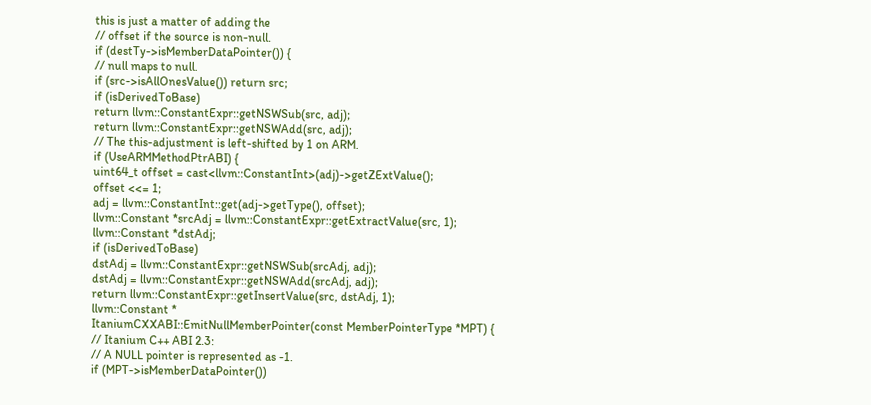this is just a matter of adding the
// offset if the source is non-null.
if (destTy->isMemberDataPointer()) {
// null maps to null.
if (src->isAllOnesValue()) return src;
if (isDerivedToBase)
return llvm::ConstantExpr::getNSWSub(src, adj);
return llvm::ConstantExpr::getNSWAdd(src, adj);
// The this-adjustment is left-shifted by 1 on ARM.
if (UseARMMethodPtrABI) {
uint64_t offset = cast<llvm::ConstantInt>(adj)->getZExtValue();
offset <<= 1;
adj = llvm::ConstantInt::get(adj->getType(), offset);
llvm::Constant *srcAdj = llvm::ConstantExpr::getExtractValue(src, 1);
llvm::Constant *dstAdj;
if (isDerivedToBase)
dstAdj = llvm::ConstantExpr::getNSWSub(srcAdj, adj);
dstAdj = llvm::ConstantExpr::getNSWAdd(srcAdj, adj);
return llvm::ConstantExpr::getInsertValue(src, dstAdj, 1);
llvm::Constant *
ItaniumCXXABI::EmitNullMemberPointer(const MemberPointerType *MPT) {
// Itanium C++ ABI 2.3:
// A NULL pointer is represented as -1.
if (MPT->isMemberDataPointer())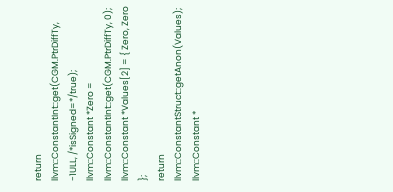return llvm::ConstantInt::get(CGM.PtrDiffTy, -1ULL, /*isSigned=*/true);
llvm::Constant *Zero = llvm::ConstantInt::get(CGM.PtrDiffTy, 0);
llvm::Constant *Values[2] = { Zero, Zero };
return llvm::ConstantStruct::getAnon(Values);
llvm::Constant *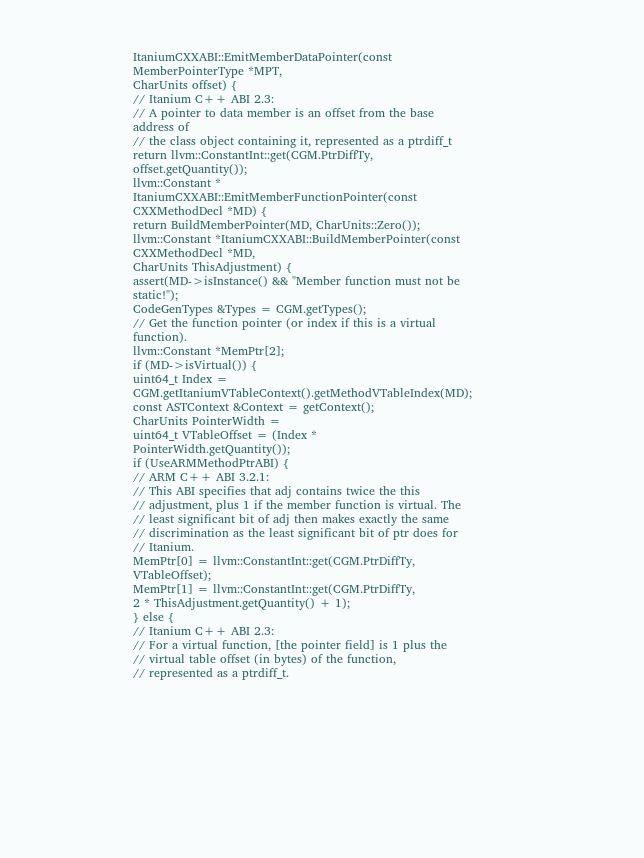ItaniumCXXABI::EmitMemberDataPointer(const MemberPointerType *MPT,
CharUnits offset) {
// Itanium C++ ABI 2.3:
// A pointer to data member is an offset from the base address of
// the class object containing it, represented as a ptrdiff_t
return llvm::ConstantInt::get(CGM.PtrDiffTy, offset.getQuantity());
llvm::Constant *
ItaniumCXXABI::EmitMemberFunctionPointer(const CXXMethodDecl *MD) {
return BuildMemberPointer(MD, CharUnits::Zero());
llvm::Constant *ItaniumCXXABI::BuildMemberPointer(const CXXMethodDecl *MD,
CharUnits ThisAdjustment) {
assert(MD->isInstance() && "Member function must not be static!");
CodeGenTypes &Types = CGM.getTypes();
// Get the function pointer (or index if this is a virtual function).
llvm::Constant *MemPtr[2];
if (MD->isVirtual()) {
uint64_t Index = CGM.getItaniumVTableContext().getMethodVTableIndex(MD);
const ASTContext &Context = getContext();
CharUnits PointerWidth =
uint64_t VTableOffset = (Index * PointerWidth.getQuantity());
if (UseARMMethodPtrABI) {
// ARM C++ ABI 3.2.1:
// This ABI specifies that adj contains twice the this
// adjustment, plus 1 if the member function is virtual. The
// least significant bit of adj then makes exactly the same
// discrimination as the least significant bit of ptr does for
// Itanium.
MemPtr[0] = llvm::ConstantInt::get(CGM.PtrDiffTy, VTableOffset);
MemPtr[1] = llvm::ConstantInt::get(CGM.PtrDiffTy,
2 * ThisAdjustment.getQuantity() + 1);
} else {
// Itanium C++ ABI 2.3:
// For a virtual function, [the pointer field] is 1 plus the
// virtual table offset (in bytes) of the function,
// represented as a ptrdiff_t.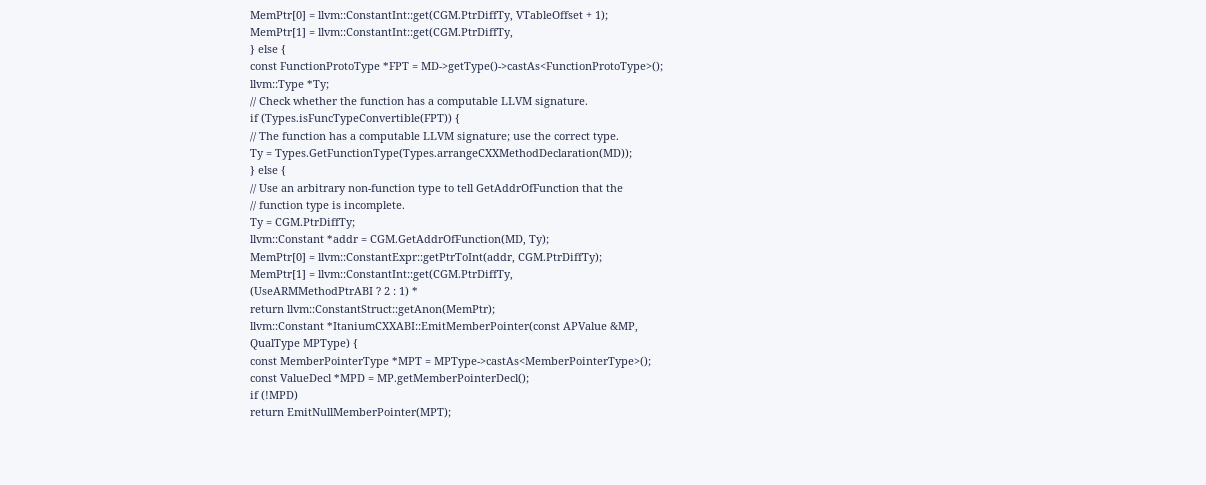MemPtr[0] = llvm::ConstantInt::get(CGM.PtrDiffTy, VTableOffset + 1);
MemPtr[1] = llvm::ConstantInt::get(CGM.PtrDiffTy,
} else {
const FunctionProtoType *FPT = MD->getType()->castAs<FunctionProtoType>();
llvm::Type *Ty;
// Check whether the function has a computable LLVM signature.
if (Types.isFuncTypeConvertible(FPT)) {
// The function has a computable LLVM signature; use the correct type.
Ty = Types.GetFunctionType(Types.arrangeCXXMethodDeclaration(MD));
} else {
// Use an arbitrary non-function type to tell GetAddrOfFunction that the
// function type is incomplete.
Ty = CGM.PtrDiffTy;
llvm::Constant *addr = CGM.GetAddrOfFunction(MD, Ty);
MemPtr[0] = llvm::ConstantExpr::getPtrToInt(addr, CGM.PtrDiffTy);
MemPtr[1] = llvm::ConstantInt::get(CGM.PtrDiffTy,
(UseARMMethodPtrABI ? 2 : 1) *
return llvm::ConstantStruct::getAnon(MemPtr);
llvm::Constant *ItaniumCXXABI::EmitMemberPointer(const APValue &MP,
QualType MPType) {
const MemberPointerType *MPT = MPType->castAs<MemberPointerType>();
const ValueDecl *MPD = MP.getMemberPointerDecl();
if (!MPD)
return EmitNullMemberPointer(MPT);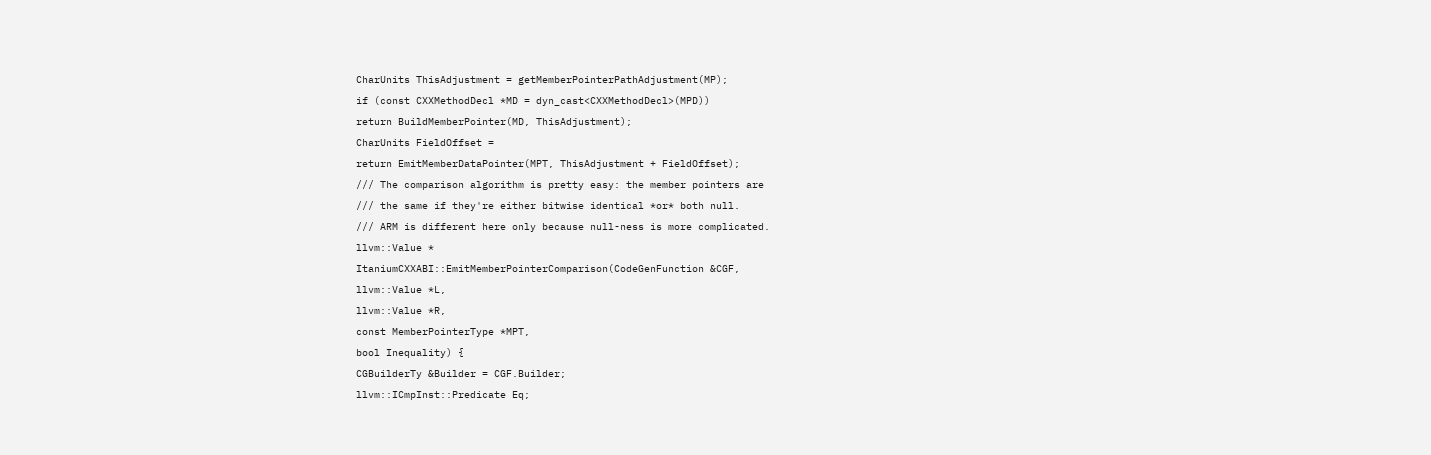CharUnits ThisAdjustment = getMemberPointerPathAdjustment(MP);
if (const CXXMethodDecl *MD = dyn_cast<CXXMethodDecl>(MPD))
return BuildMemberPointer(MD, ThisAdjustment);
CharUnits FieldOffset =
return EmitMemberDataPointer(MPT, ThisAdjustment + FieldOffset);
/// The comparison algorithm is pretty easy: the member pointers are
/// the same if they're either bitwise identical *or* both null.
/// ARM is different here only because null-ness is more complicated.
llvm::Value *
ItaniumCXXABI::EmitMemberPointerComparison(CodeGenFunction &CGF,
llvm::Value *L,
llvm::Value *R,
const MemberPointerType *MPT,
bool Inequality) {
CGBuilderTy &Builder = CGF.Builder;
llvm::ICmpInst::Predicate Eq;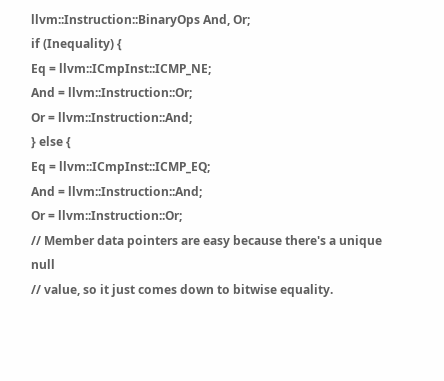llvm::Instruction::BinaryOps And, Or;
if (Inequality) {
Eq = llvm::ICmpInst::ICMP_NE;
And = llvm::Instruction::Or;
Or = llvm::Instruction::And;
} else {
Eq = llvm::ICmpInst::ICMP_EQ;
And = llvm::Instruction::And;
Or = llvm::Instruction::Or;
// Member data pointers are easy because there's a unique null
// value, so it just comes down to bitwise equality.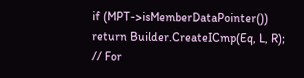if (MPT->isMemberDataPointer())
return Builder.CreateICmp(Eq, L, R);
// For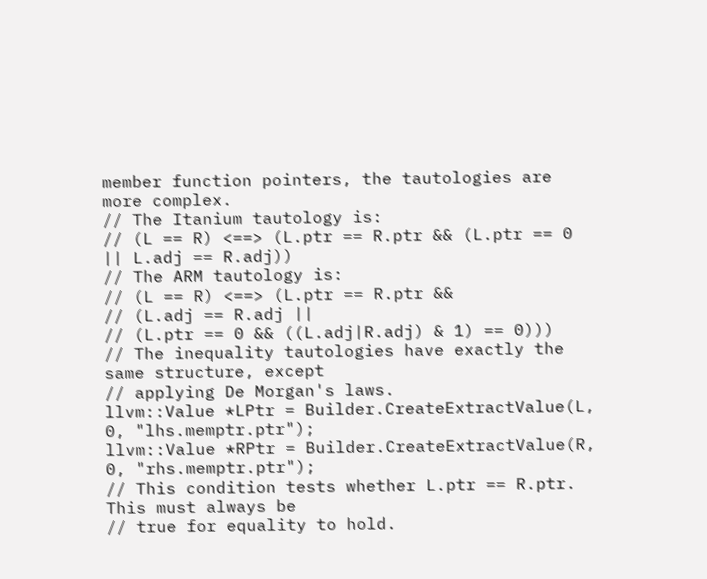member function pointers, the tautologies are more complex.
// The Itanium tautology is:
// (L == R) <==> (L.ptr == R.ptr && (L.ptr == 0 || L.adj == R.adj))
// The ARM tautology is:
// (L == R) <==> (L.ptr == R.ptr &&
// (L.adj == R.adj ||
// (L.ptr == 0 && ((L.adj|R.adj) & 1) == 0)))
// The inequality tautologies have exactly the same structure, except
// applying De Morgan's laws.
llvm::Value *LPtr = Builder.CreateExtractValue(L, 0, "lhs.memptr.ptr");
llvm::Value *RPtr = Builder.CreateExtractValue(R, 0, "rhs.memptr.ptr");
// This condition tests whether L.ptr == R.ptr. This must always be
// true for equality to hold.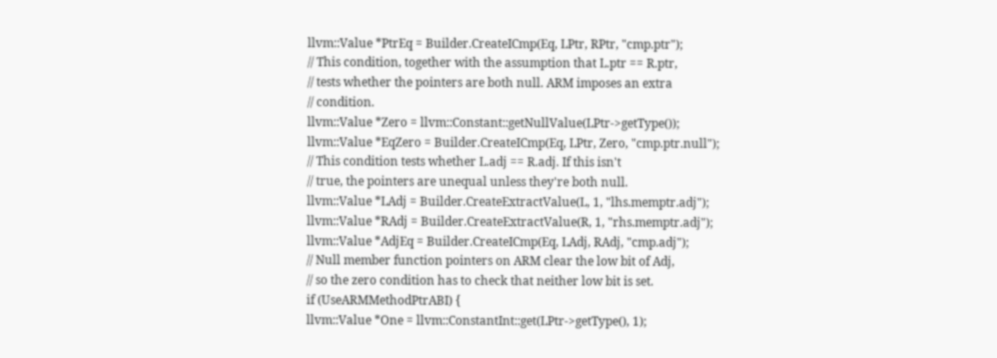llvm::Value *PtrEq = Builder.CreateICmp(Eq, LPtr, RPtr, "cmp.ptr");
// This condition, together with the assumption that L.ptr == R.ptr,
// tests whether the pointers are both null. ARM imposes an extra
// condition.
llvm::Value *Zero = llvm::Constant::getNullValue(LPtr->getType());
llvm::Value *EqZero = Builder.CreateICmp(Eq, LPtr, Zero, "cmp.ptr.null");
// This condition tests whether L.adj == R.adj. If this isn't
// true, the pointers are unequal unless they're both null.
llvm::Value *LAdj = Builder.CreateExtractValue(L, 1, "lhs.memptr.adj");
llvm::Value *RAdj = Builder.CreateExtractValue(R, 1, "rhs.memptr.adj");
llvm::Value *AdjEq = Builder.CreateICmp(Eq, LAdj, RAdj, "cmp.adj");
// Null member function pointers on ARM clear the low bit of Adj,
// so the zero condition has to check that neither low bit is set.
if (UseARMMethodPtrABI) {
llvm::Value *One = llvm::ConstantInt::get(LPtr->getType(), 1);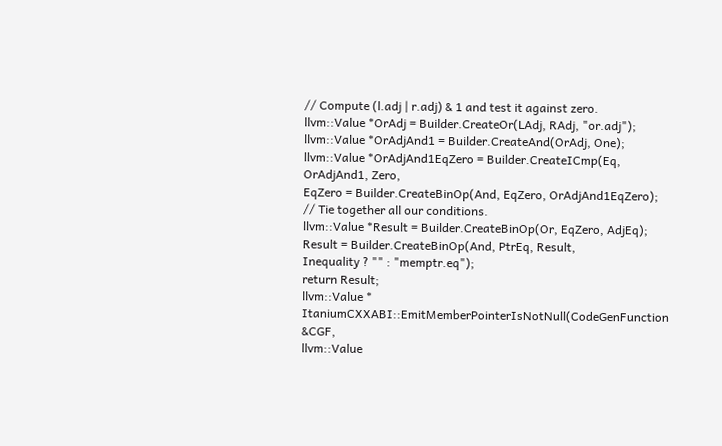// Compute (l.adj | r.adj) & 1 and test it against zero.
llvm::Value *OrAdj = Builder.CreateOr(LAdj, RAdj, "or.adj");
llvm::Value *OrAdjAnd1 = Builder.CreateAnd(OrAdj, One);
llvm::Value *OrAdjAnd1EqZero = Builder.CreateICmp(Eq, OrAdjAnd1, Zero,
EqZero = Builder.CreateBinOp(And, EqZero, OrAdjAnd1EqZero);
// Tie together all our conditions.
llvm::Value *Result = Builder.CreateBinOp(Or, EqZero, AdjEq);
Result = Builder.CreateBinOp(And, PtrEq, Result,
Inequality ? "" : "memptr.eq");
return Result;
llvm::Value *
ItaniumCXXABI::EmitMemberPointerIsNotNull(CodeGenFunction &CGF,
llvm::Value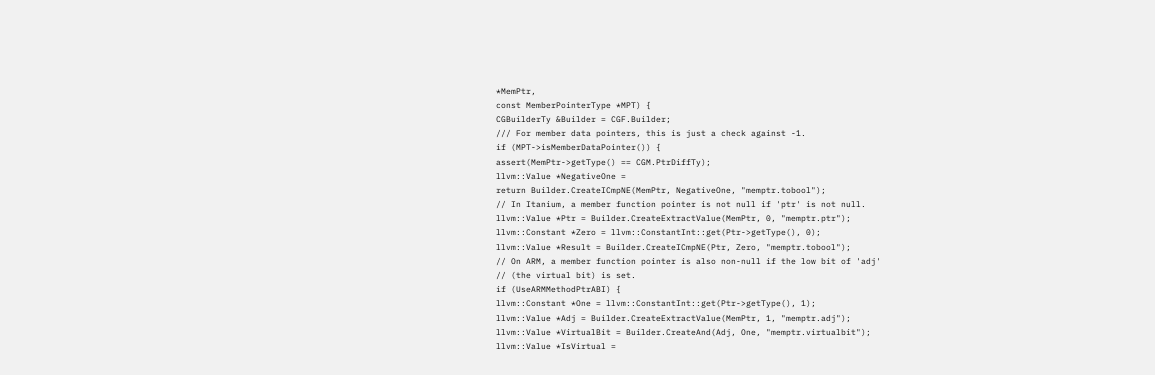*MemPtr,
const MemberPointerType *MPT) {
CGBuilderTy &Builder = CGF.Builder;
/// For member data pointers, this is just a check against -1.
if (MPT->isMemberDataPointer()) {
assert(MemPtr->getType() == CGM.PtrDiffTy);
llvm::Value *NegativeOne =
return Builder.CreateICmpNE(MemPtr, NegativeOne, "memptr.tobool");
// In Itanium, a member function pointer is not null if 'ptr' is not null.
llvm::Value *Ptr = Builder.CreateExtractValue(MemPtr, 0, "memptr.ptr");
llvm::Constant *Zero = llvm::ConstantInt::get(Ptr->getType(), 0);
llvm::Value *Result = Builder.CreateICmpNE(Ptr, Zero, "memptr.tobool");
// On ARM, a member function pointer is also non-null if the low bit of 'adj'
// (the virtual bit) is set.
if (UseARMMethodPtrABI) {
llvm::Constant *One = llvm::ConstantInt::get(Ptr->getType(), 1);
llvm::Value *Adj = Builder.CreateExtractValue(MemPtr, 1, "memptr.adj");
llvm::Value *VirtualBit = Builder.CreateAnd(Adj, One, "memptr.virtualbit");
llvm::Value *IsVirtual =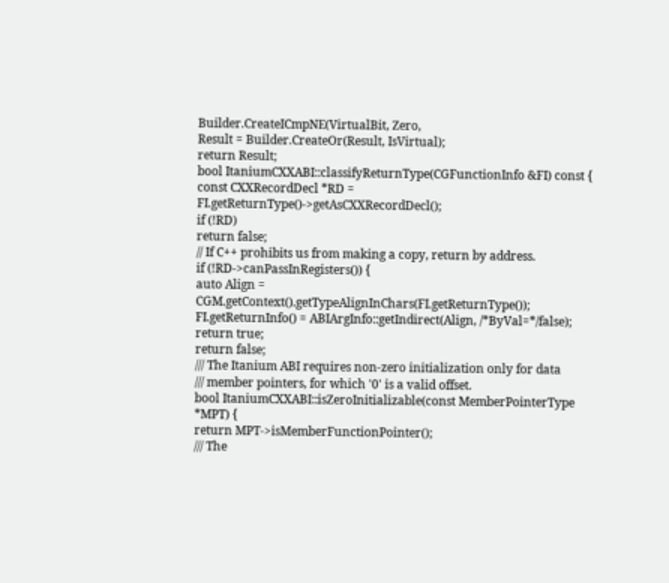Builder.CreateICmpNE(VirtualBit, Zero,
Result = Builder.CreateOr(Result, IsVirtual);
return Result;
bool ItaniumCXXABI::classifyReturnType(CGFunctionInfo &FI) const {
const CXXRecordDecl *RD = FI.getReturnType()->getAsCXXRecordDecl();
if (!RD)
return false;
// If C++ prohibits us from making a copy, return by address.
if (!RD->canPassInRegisters()) {
auto Align = CGM.getContext().getTypeAlignInChars(FI.getReturnType());
FI.getReturnInfo() = ABIArgInfo::getIndirect(Align, /*ByVal=*/false);
return true;
return false;
/// The Itanium ABI requires non-zero initialization only for data
/// member pointers, for which '0' is a valid offset.
bool ItaniumCXXABI::isZeroInitializable(const MemberPointerType *MPT) {
return MPT->isMemberFunctionPointer();
/// The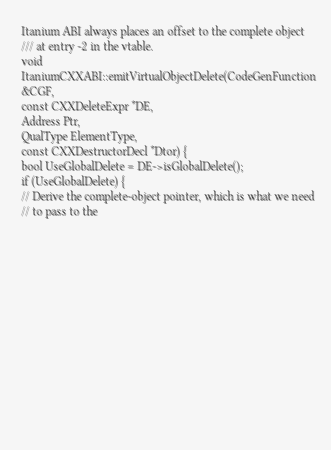Itanium ABI always places an offset to the complete object
/// at entry -2 in the vtable.
void ItaniumCXXABI::emitVirtualObjectDelete(CodeGenFunction &CGF,
const CXXDeleteExpr *DE,
Address Ptr,
QualType ElementType,
const CXXDestructorDecl *Dtor) {
bool UseGlobalDelete = DE->isGlobalDelete();
if (UseGlobalDelete) {
// Derive the complete-object pointer, which is what we need
// to pass to the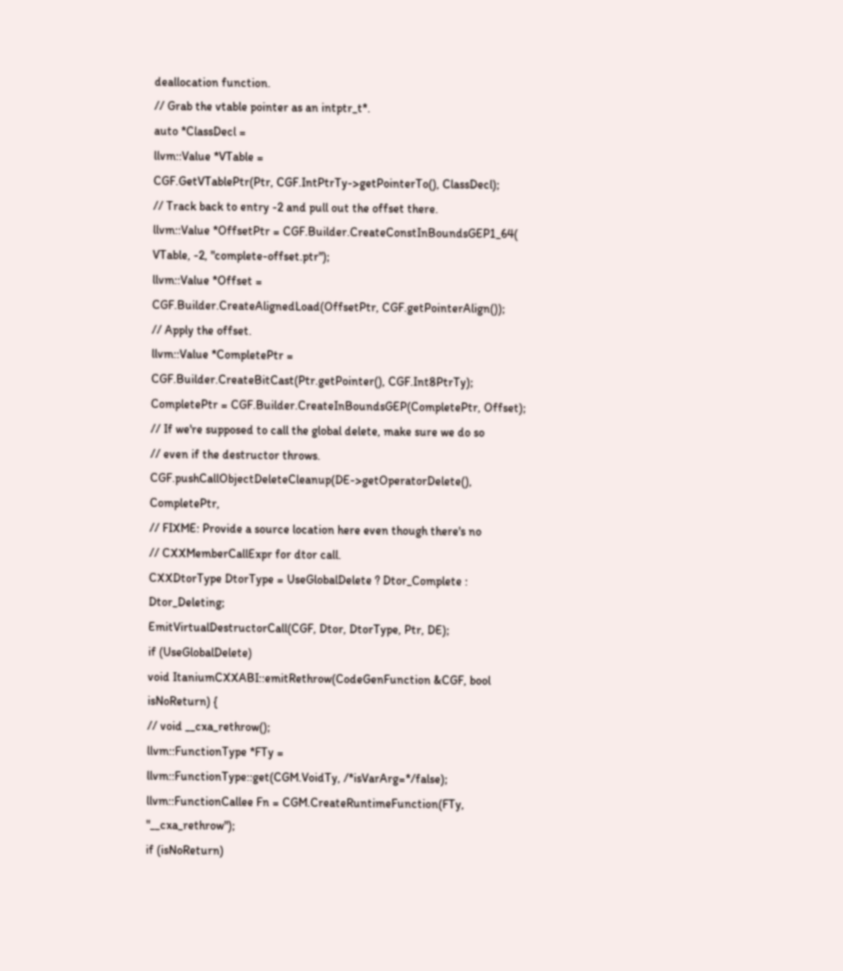deallocation function.
// Grab the vtable pointer as an intptr_t*.
auto *ClassDecl =
llvm::Value *VTable =
CGF.GetVTablePtr(Ptr, CGF.IntPtrTy->getPointerTo(), ClassDecl);
// Track back to entry -2 and pull out the offset there.
llvm::Value *OffsetPtr = CGF.Builder.CreateConstInBoundsGEP1_64(
VTable, -2, "complete-offset.ptr");
llvm::Value *Offset =
CGF.Builder.CreateAlignedLoad(OffsetPtr, CGF.getPointerAlign());
// Apply the offset.
llvm::Value *CompletePtr =
CGF.Builder.CreateBitCast(Ptr.getPointer(), CGF.Int8PtrTy);
CompletePtr = CGF.Builder.CreateInBoundsGEP(CompletePtr, Offset);
// If we're supposed to call the global delete, make sure we do so
// even if the destructor throws.
CGF.pushCallObjectDeleteCleanup(DE->getOperatorDelete(), CompletePtr,
// FIXME: Provide a source location here even though there's no
// CXXMemberCallExpr for dtor call.
CXXDtorType DtorType = UseGlobalDelete ? Dtor_Complete : Dtor_Deleting;
EmitVirtualDestructorCall(CGF, Dtor, DtorType, Ptr, DE);
if (UseGlobalDelete)
void ItaniumCXXABI::emitRethrow(CodeGenFunction &CGF, bool isNoReturn) {
// void __cxa_rethrow();
llvm::FunctionType *FTy =
llvm::FunctionType::get(CGM.VoidTy, /*isVarArg=*/false);
llvm::FunctionCallee Fn = CGM.CreateRuntimeFunction(FTy, "__cxa_rethrow");
if (isNoReturn)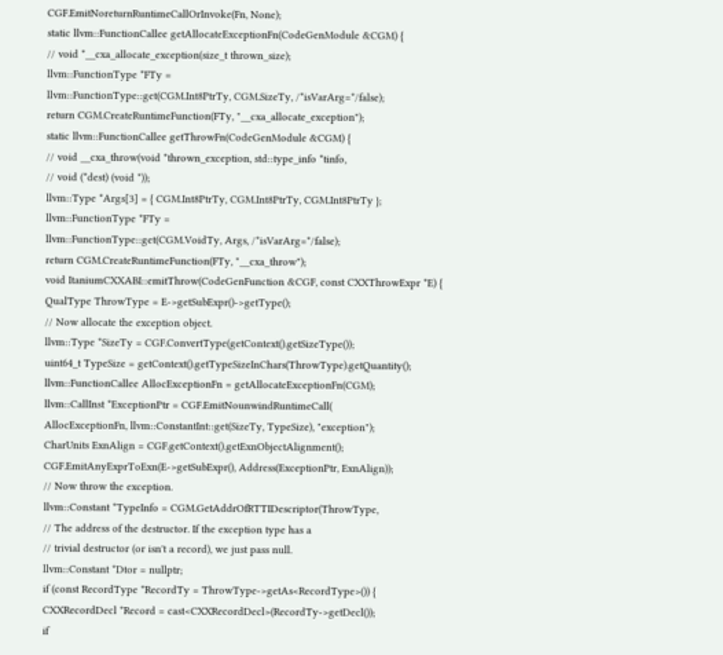CGF.EmitNoreturnRuntimeCallOrInvoke(Fn, None);
static llvm::FunctionCallee getAllocateExceptionFn(CodeGenModule &CGM) {
// void *__cxa_allocate_exception(size_t thrown_size);
llvm::FunctionType *FTy =
llvm::FunctionType::get(CGM.Int8PtrTy, CGM.SizeTy, /*isVarArg=*/false);
return CGM.CreateRuntimeFunction(FTy, "__cxa_allocate_exception");
static llvm::FunctionCallee getThrowFn(CodeGenModule &CGM) {
// void __cxa_throw(void *thrown_exception, std::type_info *tinfo,
// void (*dest) (void *));
llvm::Type *Args[3] = { CGM.Int8PtrTy, CGM.Int8PtrTy, CGM.Int8PtrTy };
llvm::FunctionType *FTy =
llvm::FunctionType::get(CGM.VoidTy, Args, /*isVarArg=*/false);
return CGM.CreateRuntimeFunction(FTy, "__cxa_throw");
void ItaniumCXXABI::emitThrow(CodeGenFunction &CGF, const CXXThrowExpr *E) {
QualType ThrowType = E->getSubExpr()->getType();
// Now allocate the exception object.
llvm::Type *SizeTy = CGF.ConvertType(getContext().getSizeType());
uint64_t TypeSize = getContext().getTypeSizeInChars(ThrowType).getQuantity();
llvm::FunctionCallee AllocExceptionFn = getAllocateExceptionFn(CGM);
llvm::CallInst *ExceptionPtr = CGF.EmitNounwindRuntimeCall(
AllocExceptionFn, llvm::ConstantInt::get(SizeTy, TypeSize), "exception");
CharUnits ExnAlign = CGF.getContext().getExnObjectAlignment();
CGF.EmitAnyExprToExn(E->getSubExpr(), Address(ExceptionPtr, ExnAlign));
// Now throw the exception.
llvm::Constant *TypeInfo = CGM.GetAddrOfRTTIDescriptor(ThrowType,
// The address of the destructor. If the exception type has a
// trivial destructor (or isn't a record), we just pass null.
llvm::Constant *Dtor = nullptr;
if (const RecordType *RecordTy = ThrowType->getAs<RecordType>()) {
CXXRecordDecl *Record = cast<CXXRecordDecl>(RecordTy->getDecl());
if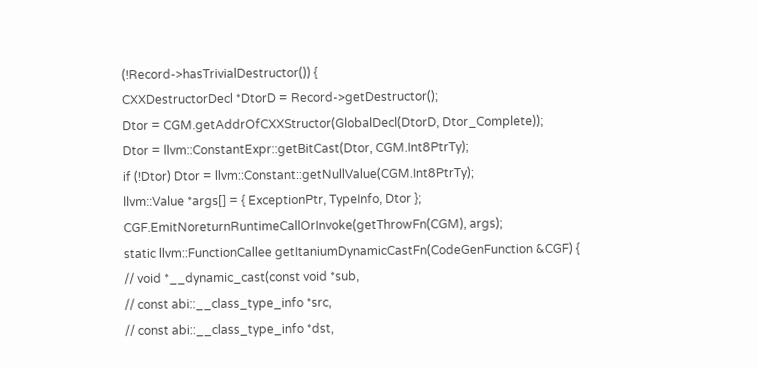(!Record->hasTrivialDestructor()) {
CXXDestructorDecl *DtorD = Record->getDestructor();
Dtor = CGM.getAddrOfCXXStructor(GlobalDecl(DtorD, Dtor_Complete));
Dtor = llvm::ConstantExpr::getBitCast(Dtor, CGM.Int8PtrTy);
if (!Dtor) Dtor = llvm::Constant::getNullValue(CGM.Int8PtrTy);
llvm::Value *args[] = { ExceptionPtr, TypeInfo, Dtor };
CGF.EmitNoreturnRuntimeCallOrInvoke(getThrowFn(CGM), args);
static llvm::FunctionCallee getItaniumDynamicCastFn(CodeGenFunction &CGF) {
// void *__dynamic_cast(const void *sub,
// const abi::__class_type_info *src,
// const abi::__class_type_info *dst,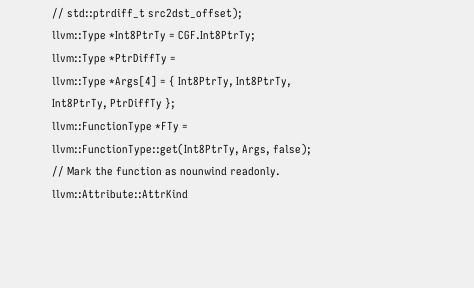// std::ptrdiff_t src2dst_offset);
llvm::Type *Int8PtrTy = CGF.Int8PtrTy;
llvm::Type *PtrDiffTy =
llvm::Type *Args[4] = { Int8PtrTy, Int8PtrTy, Int8PtrTy, PtrDiffTy };
llvm::FunctionType *FTy = llvm::FunctionType::get(Int8PtrTy, Args, false);
// Mark the function as nounwind readonly.
llvm::Attribute::AttrKind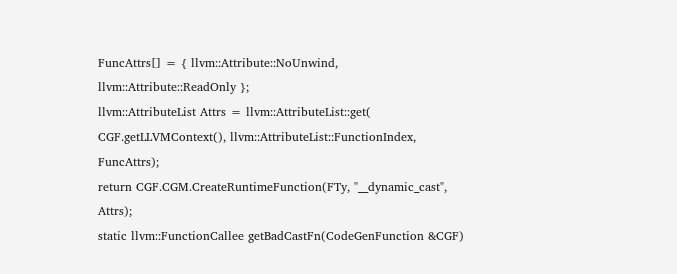FuncAttrs[] = { llvm::Attribute::NoUnwind,
llvm::Attribute::ReadOnly };
llvm::AttributeList Attrs = llvm::AttributeList::get(
CGF.getLLVMContext(), llvm::AttributeList::FunctionIndex, FuncAttrs);
return CGF.CGM.CreateRuntimeFunction(FTy, "__dynamic_cast", Attrs);
static llvm::FunctionCallee getBadCastFn(CodeGenFunction &CGF)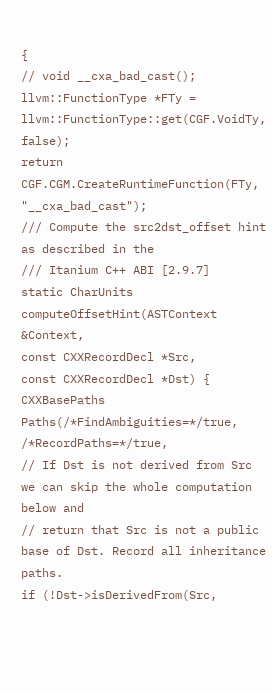{
// void __cxa_bad_cast();
llvm::FunctionType *FTy = llvm::FunctionType::get(CGF.VoidTy, false);
return CGF.CGM.CreateRuntimeFunction(FTy, "__cxa_bad_cast");
/// Compute the src2dst_offset hint as described in the
/// Itanium C++ ABI [2.9.7]
static CharUnits computeOffsetHint(ASTContext &Context,
const CXXRecordDecl *Src,
const CXXRecordDecl *Dst) {
CXXBasePaths Paths(/*FindAmbiguities=*/true, /*RecordPaths=*/true,
// If Dst is not derived from Src we can skip the whole computation below and
// return that Src is not a public base of Dst. Record all inheritance paths.
if (!Dst->isDerivedFrom(Src,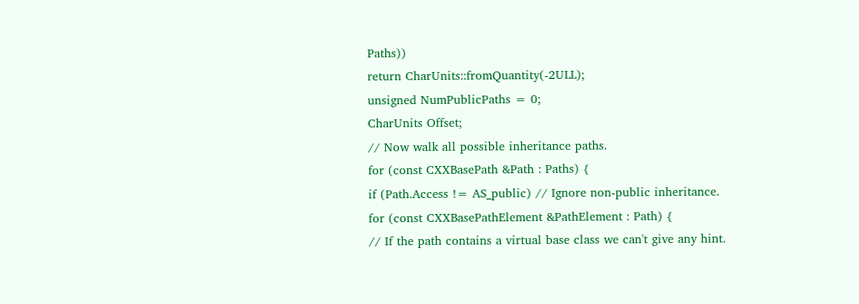Paths))
return CharUnits::fromQuantity(-2ULL);
unsigned NumPublicPaths = 0;
CharUnits Offset;
// Now walk all possible inheritance paths.
for (const CXXBasePath &Path : Paths) {
if (Path.Access != AS_public) // Ignore non-public inheritance.
for (const CXXBasePathElement &PathElement : Path) {
// If the path contains a virtual base class we can't give any hint.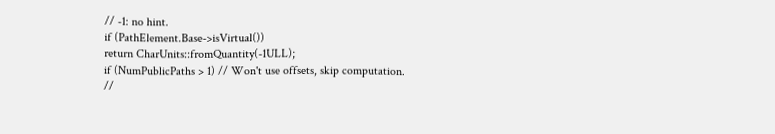// -1: no hint.
if (PathElement.Base->isVirtual())
return CharUnits::fromQuantity(-1ULL);
if (NumPublicPaths > 1) // Won't use offsets, skip computation.
//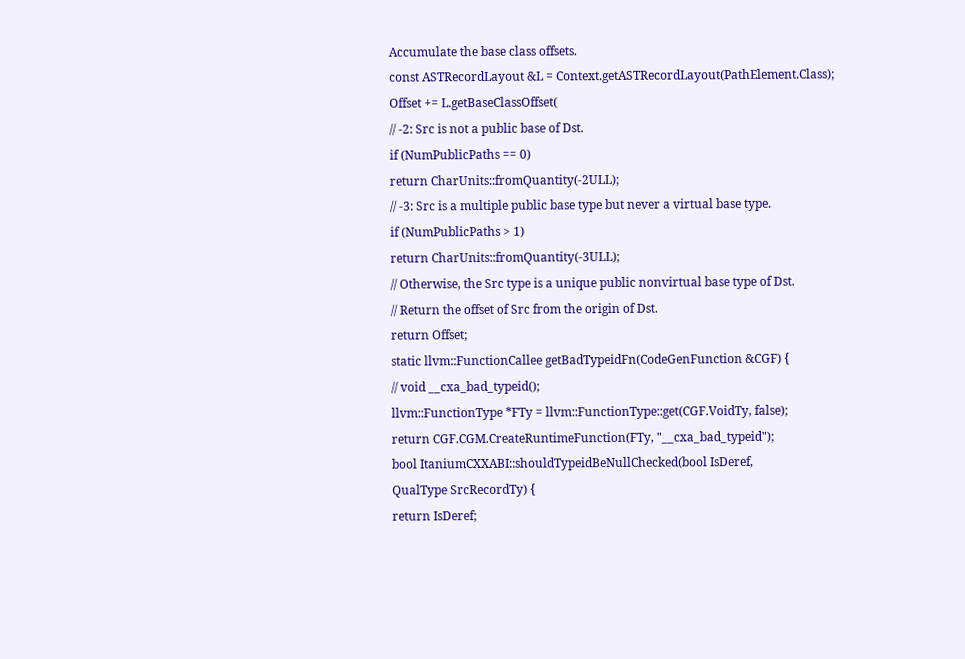Accumulate the base class offsets.
const ASTRecordLayout &L = Context.getASTRecordLayout(PathElement.Class);
Offset += L.getBaseClassOffset(
// -2: Src is not a public base of Dst.
if (NumPublicPaths == 0)
return CharUnits::fromQuantity(-2ULL);
// -3: Src is a multiple public base type but never a virtual base type.
if (NumPublicPaths > 1)
return CharUnits::fromQuantity(-3ULL);
// Otherwise, the Src type is a unique public nonvirtual base type of Dst.
// Return the offset of Src from the origin of Dst.
return Offset;
static llvm::FunctionCallee getBadTypeidFn(CodeGenFunction &CGF) {
// void __cxa_bad_typeid();
llvm::FunctionType *FTy = llvm::FunctionType::get(CGF.VoidTy, false);
return CGF.CGM.CreateRuntimeFunction(FTy, "__cxa_bad_typeid");
bool ItaniumCXXABI::shouldTypeidBeNullChecked(bool IsDeref,
QualType SrcRecordTy) {
return IsDeref;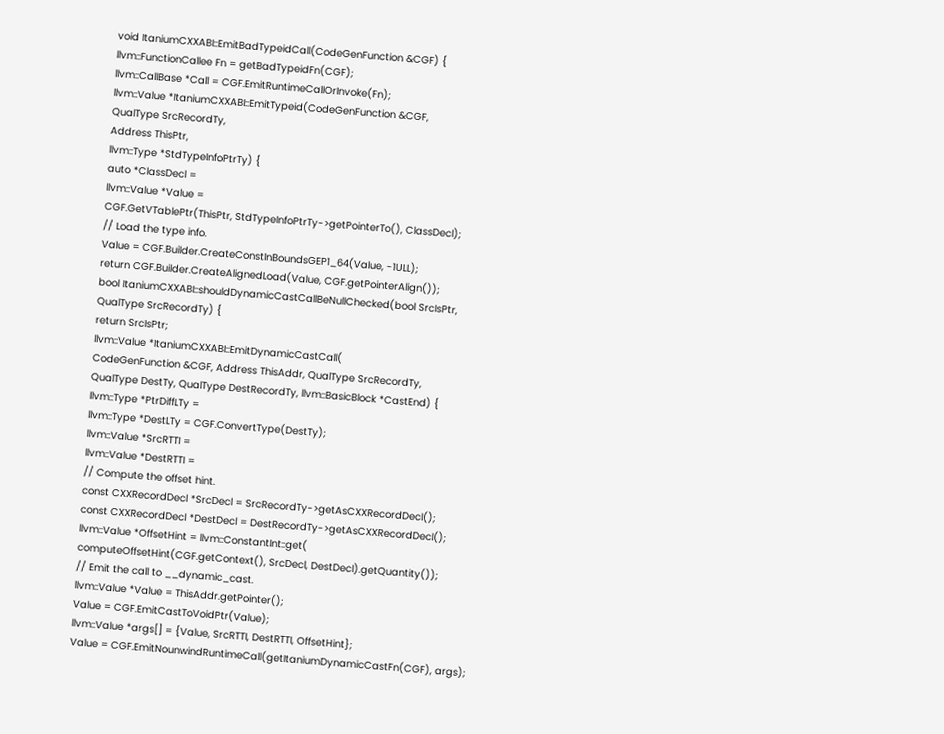void ItaniumCXXABI::EmitBadTypeidCall(CodeGenFunction &CGF) {
llvm::FunctionCallee Fn = getBadTypeidFn(CGF);
llvm::CallBase *Call = CGF.EmitRuntimeCallOrInvoke(Fn);
llvm::Value *ItaniumCXXABI::EmitTypeid(CodeGenFunction &CGF,
QualType SrcRecordTy,
Address ThisPtr,
llvm::Type *StdTypeInfoPtrTy) {
auto *ClassDecl =
llvm::Value *Value =
CGF.GetVTablePtr(ThisPtr, StdTypeInfoPtrTy->getPointerTo(), ClassDecl);
// Load the type info.
Value = CGF.Builder.CreateConstInBoundsGEP1_64(Value, -1ULL);
return CGF.Builder.CreateAlignedLoad(Value, CGF.getPointerAlign());
bool ItaniumCXXABI::shouldDynamicCastCallBeNullChecked(bool SrcIsPtr,
QualType SrcRecordTy) {
return SrcIsPtr;
llvm::Value *ItaniumCXXABI::EmitDynamicCastCall(
CodeGenFunction &CGF, Address ThisAddr, QualType SrcRecordTy,
QualType DestTy, QualType DestRecordTy, llvm::BasicBlock *CastEnd) {
llvm::Type *PtrDiffLTy =
llvm::Type *DestLTy = CGF.ConvertType(DestTy);
llvm::Value *SrcRTTI =
llvm::Value *DestRTTI =
// Compute the offset hint.
const CXXRecordDecl *SrcDecl = SrcRecordTy->getAsCXXRecordDecl();
const CXXRecordDecl *DestDecl = DestRecordTy->getAsCXXRecordDecl();
llvm::Value *OffsetHint = llvm::ConstantInt::get(
computeOffsetHint(CGF.getContext(), SrcDecl, DestDecl).getQuantity());
// Emit the call to __dynamic_cast.
llvm::Value *Value = ThisAddr.getPointer();
Value = CGF.EmitCastToVoidPtr(Value);
llvm::Value *args[] = {Value, SrcRTTI, DestRTTI, OffsetHint};
Value = CGF.EmitNounwindRuntimeCall(getItaniumDynamicCastFn(CGF), args);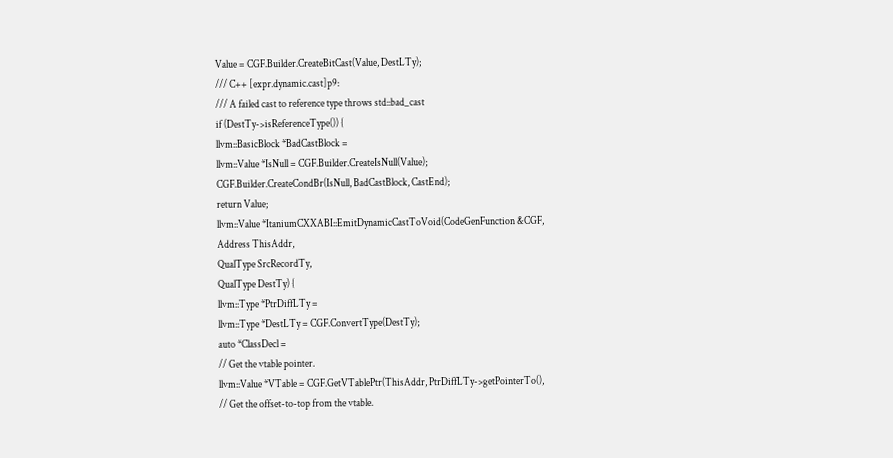Value = CGF.Builder.CreateBitCast(Value, DestLTy);
/// C++ [expr.dynamic.cast]p9:
/// A failed cast to reference type throws std::bad_cast
if (DestTy->isReferenceType()) {
llvm::BasicBlock *BadCastBlock =
llvm::Value *IsNull = CGF.Builder.CreateIsNull(Value);
CGF.Builder.CreateCondBr(IsNull, BadCastBlock, CastEnd);
return Value;
llvm::Value *ItaniumCXXABI::EmitDynamicCastToVoid(CodeGenFunction &CGF,
Address ThisAddr,
QualType SrcRecordTy,
QualType DestTy) {
llvm::Type *PtrDiffLTy =
llvm::Type *DestLTy = CGF.ConvertType(DestTy);
auto *ClassDecl =
// Get the vtable pointer.
llvm::Value *VTable = CGF.GetVTablePtr(ThisAddr, PtrDiffLTy->getPointerTo(),
// Get the offset-to-top from the vtable.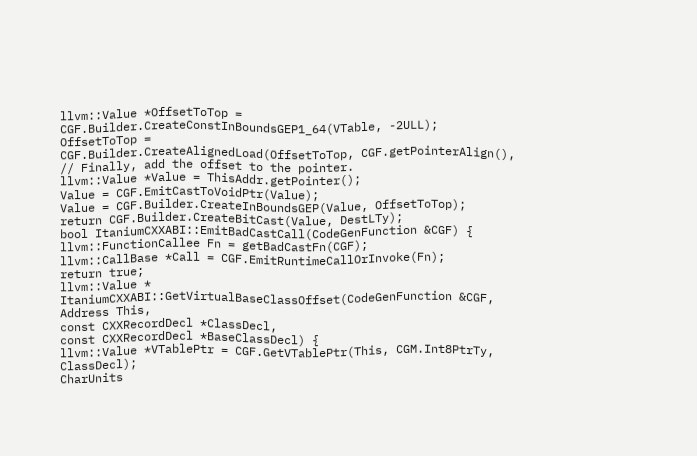llvm::Value *OffsetToTop =
CGF.Builder.CreateConstInBoundsGEP1_64(VTable, -2ULL);
OffsetToTop =
CGF.Builder.CreateAlignedLoad(OffsetToTop, CGF.getPointerAlign(),
// Finally, add the offset to the pointer.
llvm::Value *Value = ThisAddr.getPointer();
Value = CGF.EmitCastToVoidPtr(Value);
Value = CGF.Builder.CreateInBoundsGEP(Value, OffsetToTop);
return CGF.Builder.CreateBitCast(Value, DestLTy);
bool ItaniumCXXABI::EmitBadCastCall(CodeGenFunction &CGF) {
llvm::FunctionCallee Fn = getBadCastFn(CGF);
llvm::CallBase *Call = CGF.EmitRuntimeCallOrInvoke(Fn);
return true;
llvm::Value *
ItaniumCXXABI::GetVirtualBaseClassOffset(CodeGenFunction &CGF,
Address This,
const CXXRecordDecl *ClassDecl,
const CXXRecordDecl *BaseClassDecl) {
llvm::Value *VTablePtr = CGF.GetVTablePtr(This, CGM.Int8PtrTy, ClassDecl);
CharUnits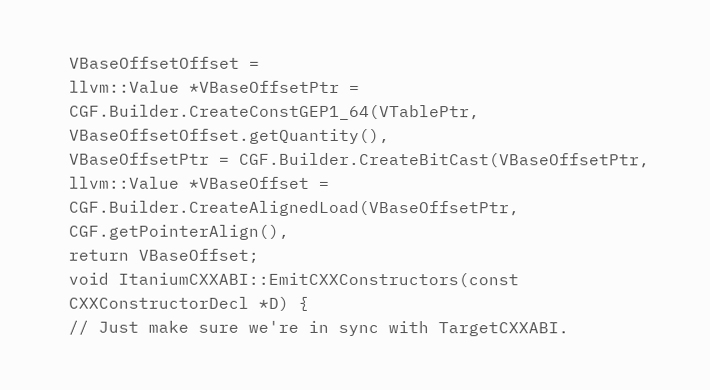VBaseOffsetOffset =
llvm::Value *VBaseOffsetPtr =
CGF.Builder.CreateConstGEP1_64(VTablePtr, VBaseOffsetOffset.getQuantity(),
VBaseOffsetPtr = CGF.Builder.CreateBitCast(VBaseOffsetPtr,
llvm::Value *VBaseOffset =
CGF.Builder.CreateAlignedLoad(VBaseOffsetPtr, CGF.getPointerAlign(),
return VBaseOffset;
void ItaniumCXXABI::EmitCXXConstructors(const CXXConstructorDecl *D) {
// Just make sure we're in sync with TargetCXXABI.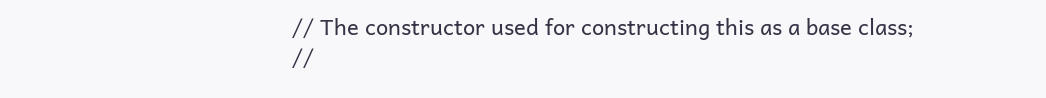// The constructor used for constructing this as a base class;
//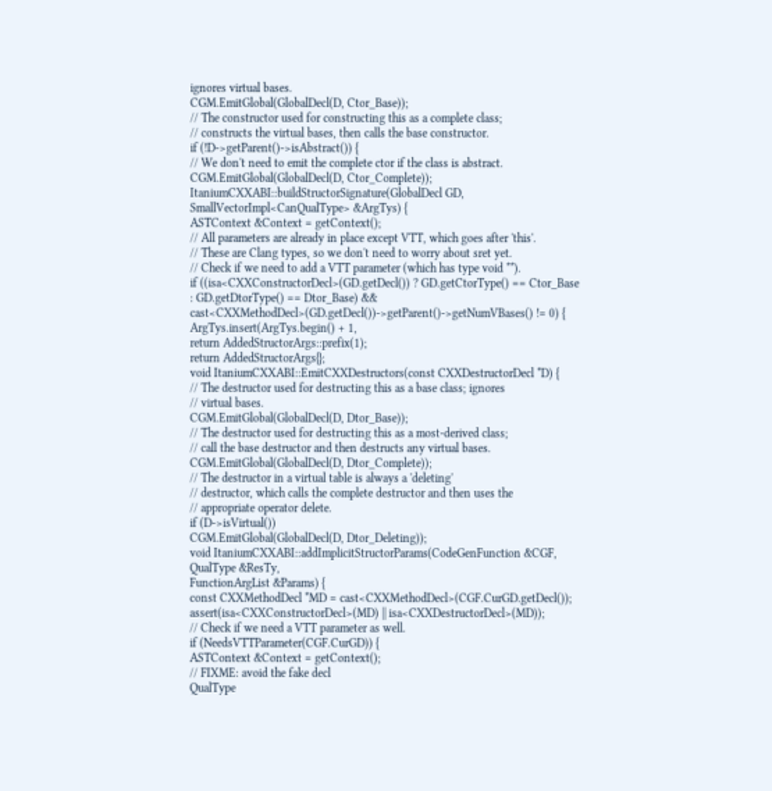ignores virtual bases.
CGM.EmitGlobal(GlobalDecl(D, Ctor_Base));
// The constructor used for constructing this as a complete class;
// constructs the virtual bases, then calls the base constructor.
if (!D->getParent()->isAbstract()) {
// We don't need to emit the complete ctor if the class is abstract.
CGM.EmitGlobal(GlobalDecl(D, Ctor_Complete));
ItaniumCXXABI::buildStructorSignature(GlobalDecl GD,
SmallVectorImpl<CanQualType> &ArgTys) {
ASTContext &Context = getContext();
// All parameters are already in place except VTT, which goes after 'this'.
// These are Clang types, so we don't need to worry about sret yet.
// Check if we need to add a VTT parameter (which has type void **).
if ((isa<CXXConstructorDecl>(GD.getDecl()) ? GD.getCtorType() == Ctor_Base
: GD.getDtorType() == Dtor_Base) &&
cast<CXXMethodDecl>(GD.getDecl())->getParent()->getNumVBases() != 0) {
ArgTys.insert(ArgTys.begin() + 1,
return AddedStructorArgs::prefix(1);
return AddedStructorArgs{};
void ItaniumCXXABI::EmitCXXDestructors(const CXXDestructorDecl *D) {
// The destructor used for destructing this as a base class; ignores
// virtual bases.
CGM.EmitGlobal(GlobalDecl(D, Dtor_Base));
// The destructor used for destructing this as a most-derived class;
// call the base destructor and then destructs any virtual bases.
CGM.EmitGlobal(GlobalDecl(D, Dtor_Complete));
// The destructor in a virtual table is always a 'deleting'
// destructor, which calls the complete destructor and then uses the
// appropriate operator delete.
if (D->isVirtual())
CGM.EmitGlobal(GlobalDecl(D, Dtor_Deleting));
void ItaniumCXXABI::addImplicitStructorParams(CodeGenFunction &CGF,
QualType &ResTy,
FunctionArgList &Params) {
const CXXMethodDecl *MD = cast<CXXMethodDecl>(CGF.CurGD.getDecl());
assert(isa<CXXConstructorDecl>(MD) || isa<CXXDestructorDecl>(MD));
// Check if we need a VTT parameter as well.
if (NeedsVTTParameter(CGF.CurGD)) {
ASTContext &Context = getContext();
// FIXME: avoid the fake decl
QualType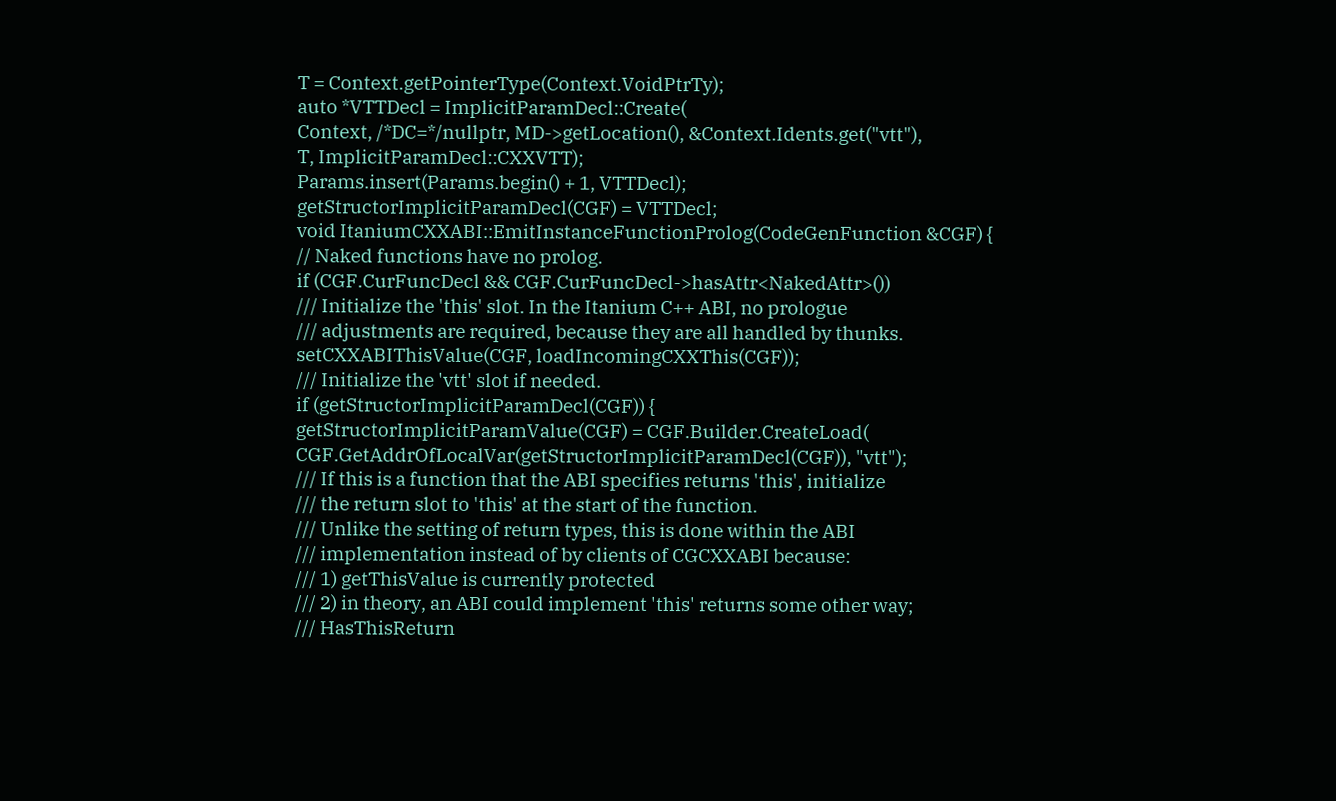T = Context.getPointerType(Context.VoidPtrTy);
auto *VTTDecl = ImplicitParamDecl::Create(
Context, /*DC=*/nullptr, MD->getLocation(), &Context.Idents.get("vtt"),
T, ImplicitParamDecl::CXXVTT);
Params.insert(Params.begin() + 1, VTTDecl);
getStructorImplicitParamDecl(CGF) = VTTDecl;
void ItaniumCXXABI::EmitInstanceFunctionProlog(CodeGenFunction &CGF) {
// Naked functions have no prolog.
if (CGF.CurFuncDecl && CGF.CurFuncDecl->hasAttr<NakedAttr>())
/// Initialize the 'this' slot. In the Itanium C++ ABI, no prologue
/// adjustments are required, because they are all handled by thunks.
setCXXABIThisValue(CGF, loadIncomingCXXThis(CGF));
/// Initialize the 'vtt' slot if needed.
if (getStructorImplicitParamDecl(CGF)) {
getStructorImplicitParamValue(CGF) = CGF.Builder.CreateLoad(
CGF.GetAddrOfLocalVar(getStructorImplicitParamDecl(CGF)), "vtt");
/// If this is a function that the ABI specifies returns 'this', initialize
/// the return slot to 'this' at the start of the function.
/// Unlike the setting of return types, this is done within the ABI
/// implementation instead of by clients of CGCXXABI because:
/// 1) getThisValue is currently protected
/// 2) in theory, an ABI could implement 'this' returns some other way;
/// HasThisReturn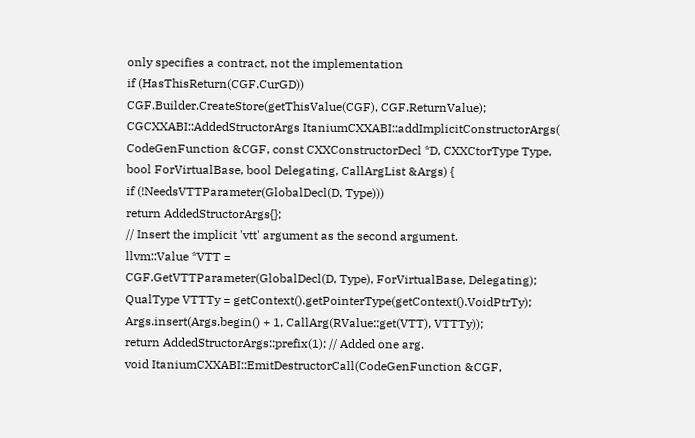only specifies a contract, not the implementation
if (HasThisReturn(CGF.CurGD))
CGF.Builder.CreateStore(getThisValue(CGF), CGF.ReturnValue);
CGCXXABI::AddedStructorArgs ItaniumCXXABI::addImplicitConstructorArgs(
CodeGenFunction &CGF, const CXXConstructorDecl *D, CXXCtorType Type,
bool ForVirtualBase, bool Delegating, CallArgList &Args) {
if (!NeedsVTTParameter(GlobalDecl(D, Type)))
return AddedStructorArgs{};
// Insert the implicit 'vtt' argument as the second argument.
llvm::Value *VTT =
CGF.GetVTTParameter(GlobalDecl(D, Type), ForVirtualBase, Delegating);
QualType VTTTy = getContext().getPointerType(getContext().VoidPtrTy);
Args.insert(Args.begin() + 1, CallArg(RValue::get(VTT), VTTTy));
return AddedStructorArgs::prefix(1); // Added one arg.
void ItaniumCXXABI::EmitDestructorCall(CodeGenFunction &CGF,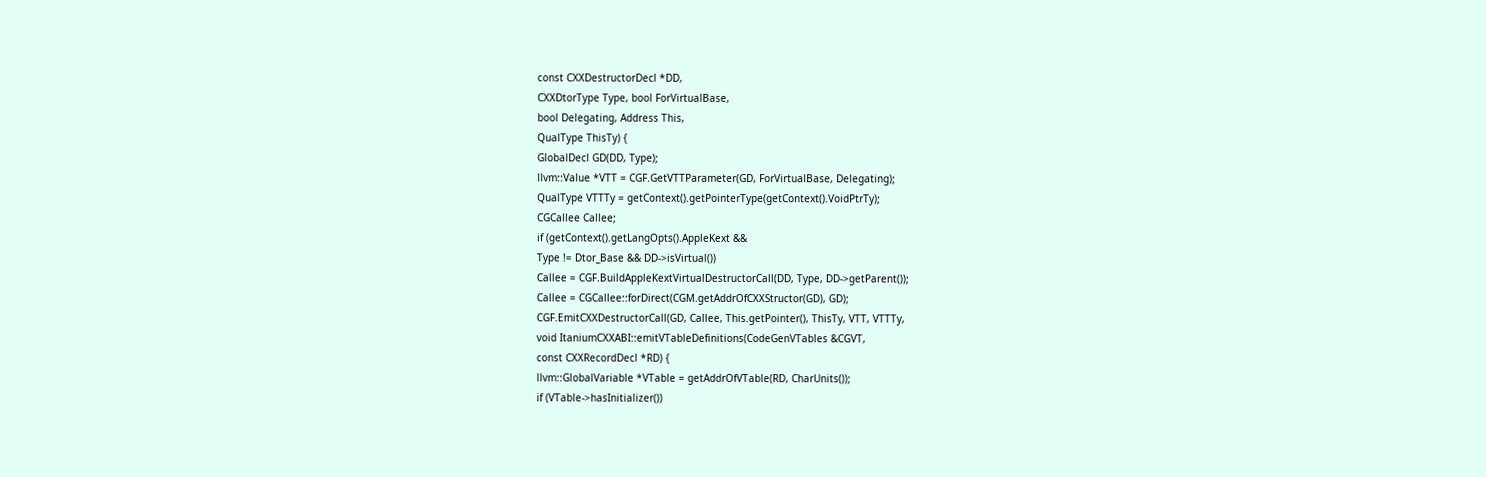const CXXDestructorDecl *DD,
CXXDtorType Type, bool ForVirtualBase,
bool Delegating, Address This,
QualType ThisTy) {
GlobalDecl GD(DD, Type);
llvm::Value *VTT = CGF.GetVTTParameter(GD, ForVirtualBase, Delegating);
QualType VTTTy = getContext().getPointerType(getContext().VoidPtrTy);
CGCallee Callee;
if (getContext().getLangOpts().AppleKext &&
Type != Dtor_Base && DD->isVirtual())
Callee = CGF.BuildAppleKextVirtualDestructorCall(DD, Type, DD->getParent());
Callee = CGCallee::forDirect(CGM.getAddrOfCXXStructor(GD), GD);
CGF.EmitCXXDestructorCall(GD, Callee, This.getPointer(), ThisTy, VTT, VTTTy,
void ItaniumCXXABI::emitVTableDefinitions(CodeGenVTables &CGVT,
const CXXRecordDecl *RD) {
llvm::GlobalVariable *VTable = getAddrOfVTable(RD, CharUnits());
if (VTable->hasInitializer())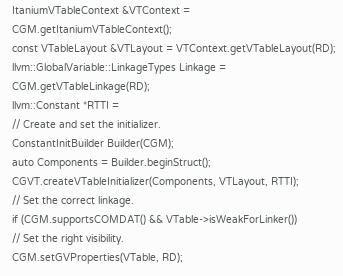ItaniumVTableContext &VTContext = CGM.getItaniumVTableContext();
const VTableLayout &VTLayout = VTContext.getVTableLayout(RD);
llvm::GlobalVariable::LinkageTypes Linkage = CGM.getVTableLinkage(RD);
llvm::Constant *RTTI =
// Create and set the initializer.
ConstantInitBuilder Builder(CGM);
auto Components = Builder.beginStruct();
CGVT.createVTableInitializer(Components, VTLayout, RTTI);
// Set the correct linkage.
if (CGM.supportsCOMDAT() && VTable->isWeakForLinker())
// Set the right visibility.
CGM.setGVProperties(VTable, RD);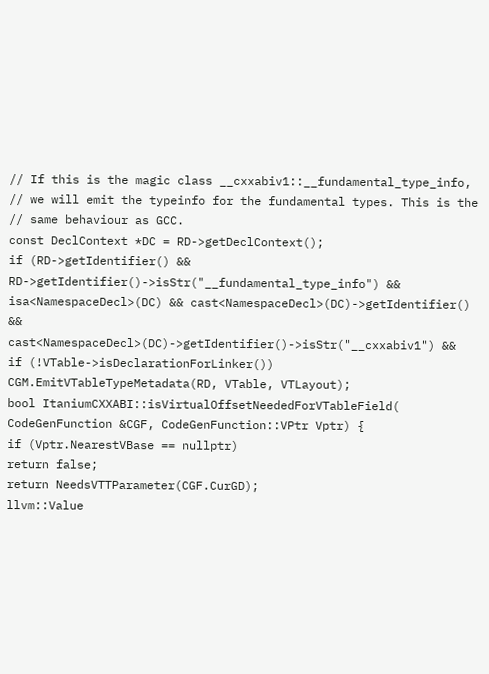// If this is the magic class __cxxabiv1::__fundamental_type_info,
// we will emit the typeinfo for the fundamental types. This is the
// same behaviour as GCC.
const DeclContext *DC = RD->getDeclContext();
if (RD->getIdentifier() &&
RD->getIdentifier()->isStr("__fundamental_type_info") &&
isa<NamespaceDecl>(DC) && cast<NamespaceDecl>(DC)->getIdentifier() &&
cast<NamespaceDecl>(DC)->getIdentifier()->isStr("__cxxabiv1") &&
if (!VTable->isDeclarationForLinker())
CGM.EmitVTableTypeMetadata(RD, VTable, VTLayout);
bool ItaniumCXXABI::isVirtualOffsetNeededForVTableField(
CodeGenFunction &CGF, CodeGenFunction::VPtr Vptr) {
if (Vptr.NearestVBase == nullptr)
return false;
return NeedsVTTParameter(CGF.CurGD);
llvm::Value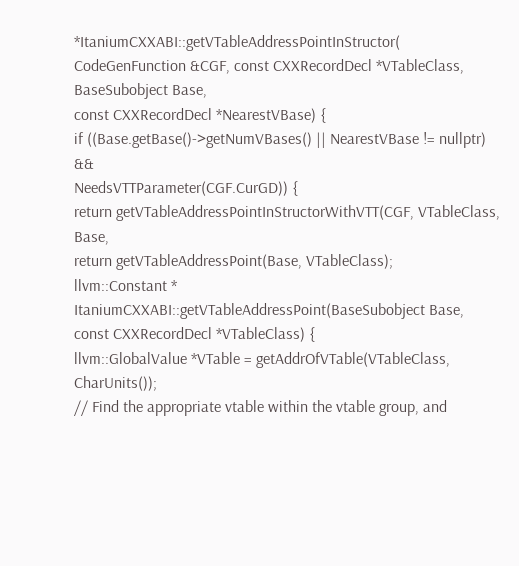*ItaniumCXXABI::getVTableAddressPointInStructor(
CodeGenFunction &CGF, const CXXRecordDecl *VTableClass, BaseSubobject Base,
const CXXRecordDecl *NearestVBase) {
if ((Base.getBase()->getNumVBases() || NearestVBase != nullptr) &&
NeedsVTTParameter(CGF.CurGD)) {
return getVTableAddressPointInStructorWithVTT(CGF, VTableClass, Base,
return getVTableAddressPoint(Base, VTableClass);
llvm::Constant *
ItaniumCXXABI::getVTableAddressPoint(BaseSubobject Base,
const CXXRecordDecl *VTableClass) {
llvm::GlobalValue *VTable = getAddrOfVTable(VTableClass, CharUnits());
// Find the appropriate vtable within the vtable group, and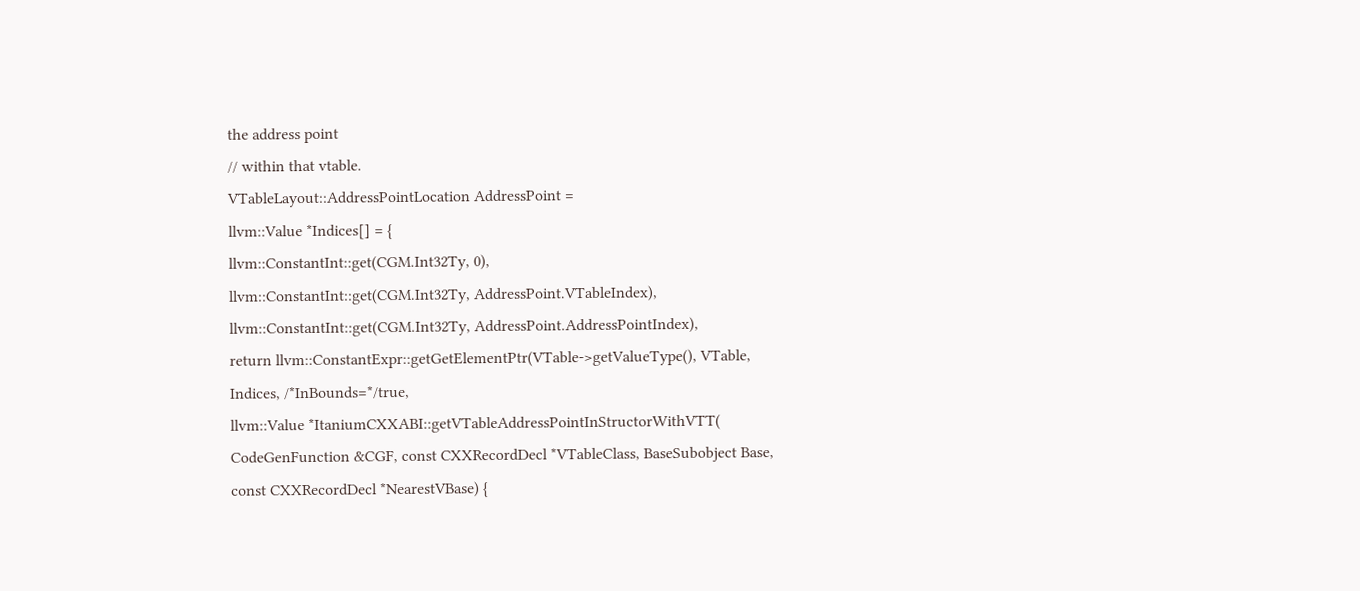the address point
// within that vtable.
VTableLayout::AddressPointLocation AddressPoint =
llvm::Value *Indices[] = {
llvm::ConstantInt::get(CGM.Int32Ty, 0),
llvm::ConstantInt::get(CGM.Int32Ty, AddressPoint.VTableIndex),
llvm::ConstantInt::get(CGM.Int32Ty, AddressPoint.AddressPointIndex),
return llvm::ConstantExpr::getGetElementPtr(VTable->getValueType(), VTable,
Indices, /*InBounds=*/true,
llvm::Value *ItaniumCXXABI::getVTableAddressPointInStructorWithVTT(
CodeGenFunction &CGF, const CXXRecordDecl *VTableClass, BaseSubobject Base,
const CXXRecordDecl *NearestVBase) {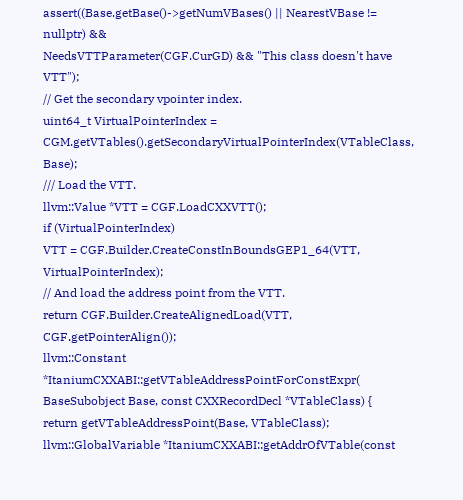assert((Base.getBase()->getNumVBases() || NearestVBase != nullptr) &&
NeedsVTTParameter(CGF.CurGD) && "This class doesn't have VTT");
// Get the secondary vpointer index.
uint64_t VirtualPointerIndex =
CGM.getVTables().getSecondaryVirtualPointerIndex(VTableClass, Base);
/// Load the VTT.
llvm::Value *VTT = CGF.LoadCXXVTT();
if (VirtualPointerIndex)
VTT = CGF.Builder.CreateConstInBoundsGEP1_64(VTT, VirtualPointerIndex);
// And load the address point from the VTT.
return CGF.Builder.CreateAlignedLoad(VTT, CGF.getPointerAlign());
llvm::Constant *ItaniumCXXABI::getVTableAddressPointForConstExpr(
BaseSubobject Base, const CXXRecordDecl *VTableClass) {
return getVTableAddressPoint(Base, VTableClass);
llvm::GlobalVariable *ItaniumCXXABI::getAddrOfVTable(const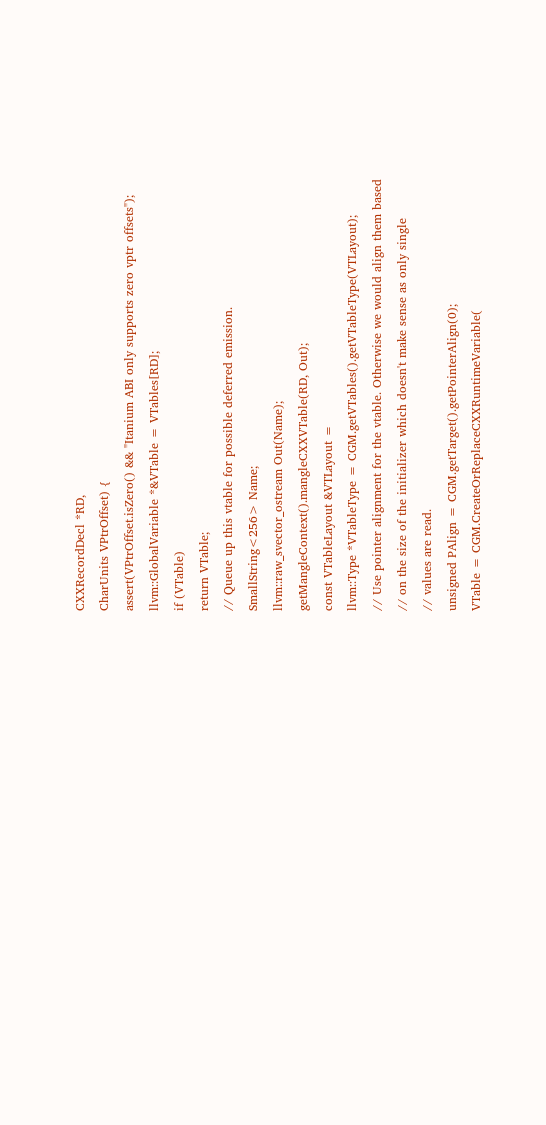CXXRecordDecl *RD,
CharUnits VPtrOffset) {
assert(VPtrOffset.isZero() && "Itanium ABI only supports zero vptr offsets");
llvm::GlobalVariable *&VTable = VTables[RD];
if (VTable)
return VTable;
// Queue up this vtable for possible deferred emission.
SmallString<256> Name;
llvm::raw_svector_ostream Out(Name);
getMangleContext().mangleCXXVTable(RD, Out);
const VTableLayout &VTLayout =
llvm::Type *VTableType = CGM.getVTables().getVTableType(VTLayout);
// Use pointer alignment for the vtable. Otherwise we would align them based
// on the size of the initializer which doesn't make sense as only single
// values are read.
unsigned PAlign = CGM.getTarget().getPointerAlign(0);
VTable = CGM.CreateOrReplaceCXXRuntimeVariable(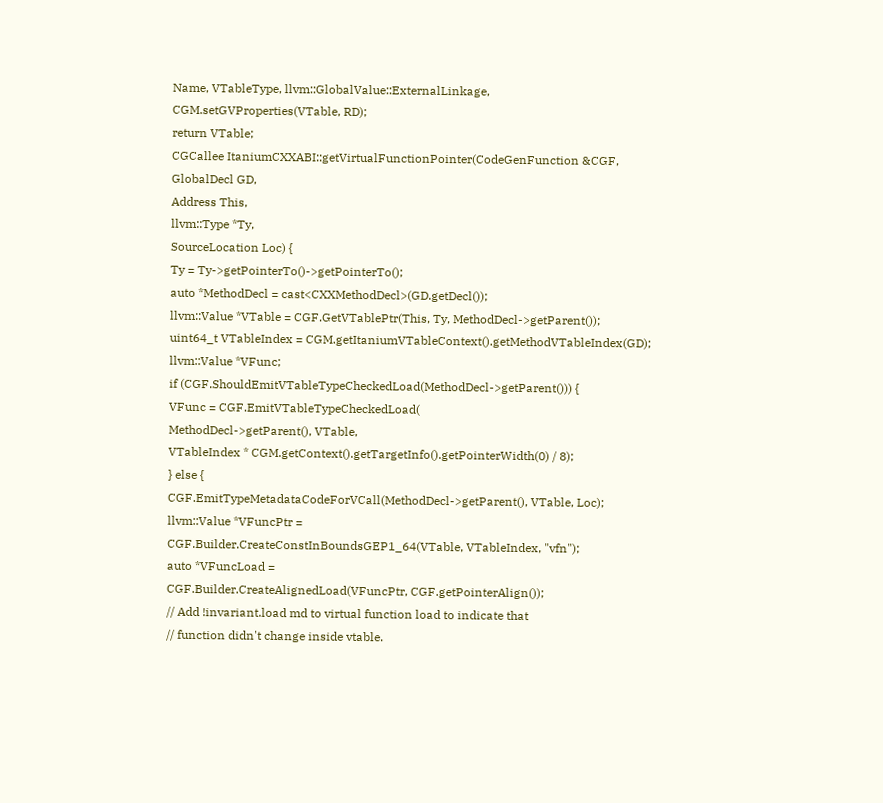Name, VTableType, llvm::GlobalValue::ExternalLinkage,
CGM.setGVProperties(VTable, RD);
return VTable;
CGCallee ItaniumCXXABI::getVirtualFunctionPointer(CodeGenFunction &CGF,
GlobalDecl GD,
Address This,
llvm::Type *Ty,
SourceLocation Loc) {
Ty = Ty->getPointerTo()->getPointerTo();
auto *MethodDecl = cast<CXXMethodDecl>(GD.getDecl());
llvm::Value *VTable = CGF.GetVTablePtr(This, Ty, MethodDecl->getParent());
uint64_t VTableIndex = CGM.getItaniumVTableContext().getMethodVTableIndex(GD);
llvm::Value *VFunc;
if (CGF.ShouldEmitVTableTypeCheckedLoad(MethodDecl->getParent())) {
VFunc = CGF.EmitVTableTypeCheckedLoad(
MethodDecl->getParent(), VTable,
VTableIndex * CGM.getContext().getTargetInfo().getPointerWidth(0) / 8);
} else {
CGF.EmitTypeMetadataCodeForVCall(MethodDecl->getParent(), VTable, Loc);
llvm::Value *VFuncPtr =
CGF.Builder.CreateConstInBoundsGEP1_64(VTable, VTableIndex, "vfn");
auto *VFuncLoad =
CGF.Builder.CreateAlignedLoad(VFuncPtr, CGF.getPointerAlign());
// Add !invariant.load md to virtual function load to indicate that
// function didn't change inside vtable.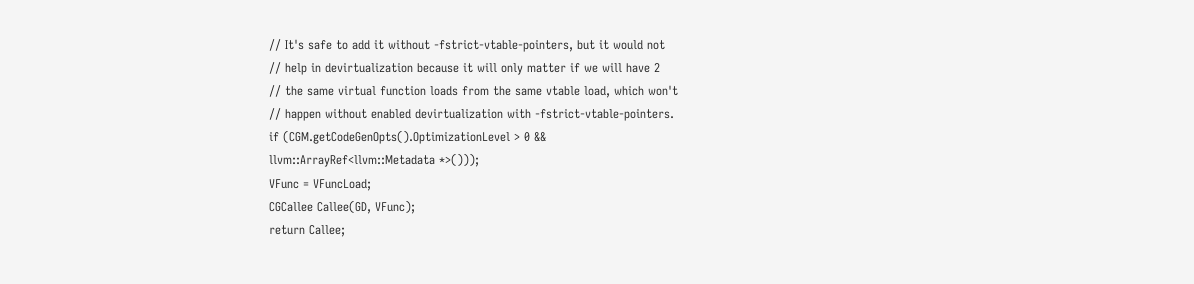// It's safe to add it without -fstrict-vtable-pointers, but it would not
// help in devirtualization because it will only matter if we will have 2
// the same virtual function loads from the same vtable load, which won't
// happen without enabled devirtualization with -fstrict-vtable-pointers.
if (CGM.getCodeGenOpts().OptimizationLevel > 0 &&
llvm::ArrayRef<llvm::Metadata *>()));
VFunc = VFuncLoad;
CGCallee Callee(GD, VFunc);
return Callee;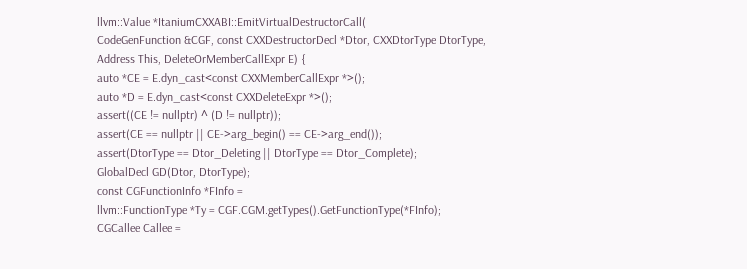llvm::Value *ItaniumCXXABI::EmitVirtualDestructorCall(
CodeGenFunction &CGF, const CXXDestructorDecl *Dtor, CXXDtorType DtorType,
Address This, DeleteOrMemberCallExpr E) {
auto *CE = E.dyn_cast<const CXXMemberCallExpr *>();
auto *D = E.dyn_cast<const CXXDeleteExpr *>();
assert((CE != nullptr) ^ (D != nullptr));
assert(CE == nullptr || CE->arg_begin() == CE->arg_end());
assert(DtorType == Dtor_Deleting || DtorType == Dtor_Complete);
GlobalDecl GD(Dtor, DtorType);
const CGFunctionInfo *FInfo =
llvm::FunctionType *Ty = CGF.CGM.getTypes().GetFunctionType(*FInfo);
CGCallee Callee =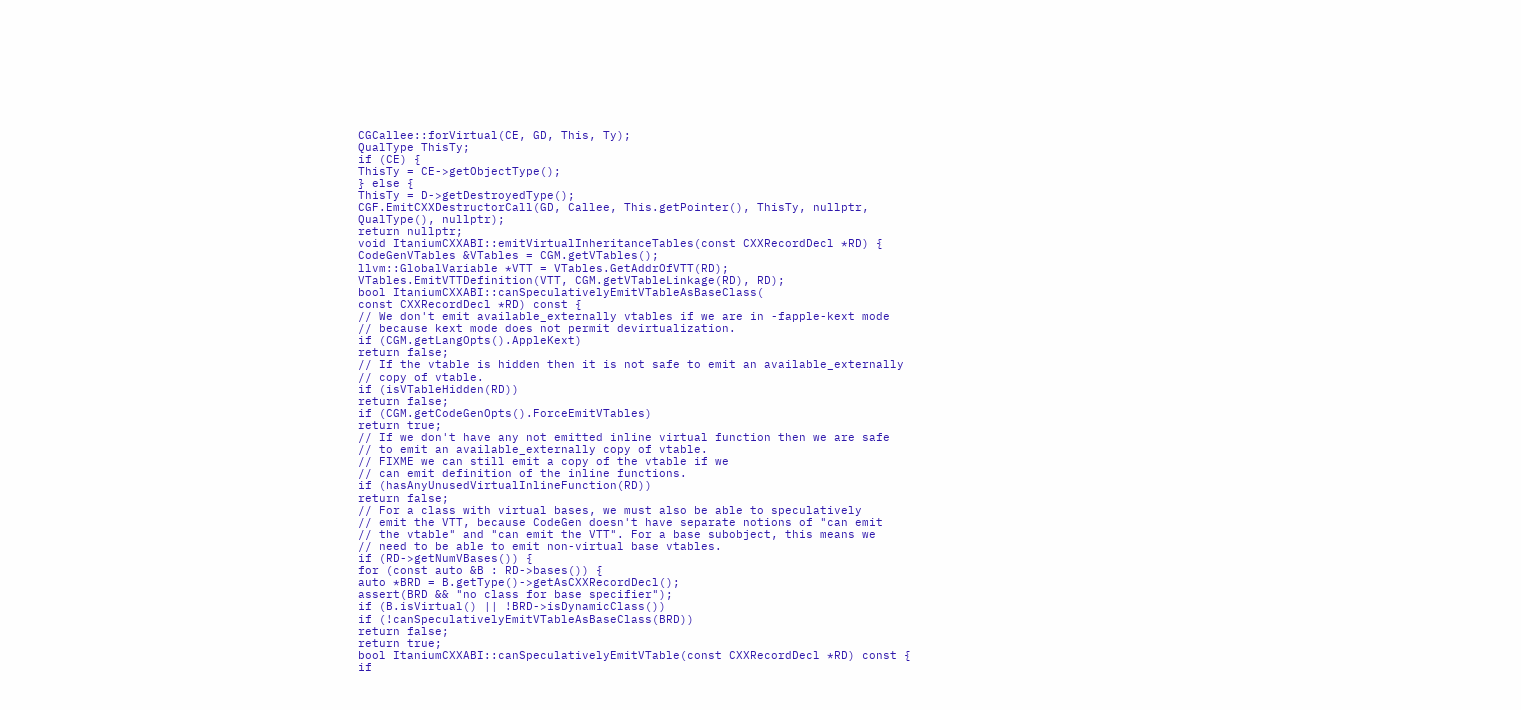CGCallee::forVirtual(CE, GD, This, Ty);
QualType ThisTy;
if (CE) {
ThisTy = CE->getObjectType();
} else {
ThisTy = D->getDestroyedType();
CGF.EmitCXXDestructorCall(GD, Callee, This.getPointer(), ThisTy, nullptr,
QualType(), nullptr);
return nullptr;
void ItaniumCXXABI::emitVirtualInheritanceTables(const CXXRecordDecl *RD) {
CodeGenVTables &VTables = CGM.getVTables();
llvm::GlobalVariable *VTT = VTables.GetAddrOfVTT(RD);
VTables.EmitVTTDefinition(VTT, CGM.getVTableLinkage(RD), RD);
bool ItaniumCXXABI::canSpeculativelyEmitVTableAsBaseClass(
const CXXRecordDecl *RD) const {
// We don't emit available_externally vtables if we are in -fapple-kext mode
// because kext mode does not permit devirtualization.
if (CGM.getLangOpts().AppleKext)
return false;
// If the vtable is hidden then it is not safe to emit an available_externally
// copy of vtable.
if (isVTableHidden(RD))
return false;
if (CGM.getCodeGenOpts().ForceEmitVTables)
return true;
// If we don't have any not emitted inline virtual function then we are safe
// to emit an available_externally copy of vtable.
// FIXME we can still emit a copy of the vtable if we
// can emit definition of the inline functions.
if (hasAnyUnusedVirtualInlineFunction(RD))
return false;
// For a class with virtual bases, we must also be able to speculatively
// emit the VTT, because CodeGen doesn't have separate notions of "can emit
// the vtable" and "can emit the VTT". For a base subobject, this means we
// need to be able to emit non-virtual base vtables.
if (RD->getNumVBases()) {
for (const auto &B : RD->bases()) {
auto *BRD = B.getType()->getAsCXXRecordDecl();
assert(BRD && "no class for base specifier");
if (B.isVirtual() || !BRD->isDynamicClass())
if (!canSpeculativelyEmitVTableAsBaseClass(BRD))
return false;
return true;
bool ItaniumCXXABI::canSpeculativelyEmitVTable(const CXXRecordDecl *RD) const {
if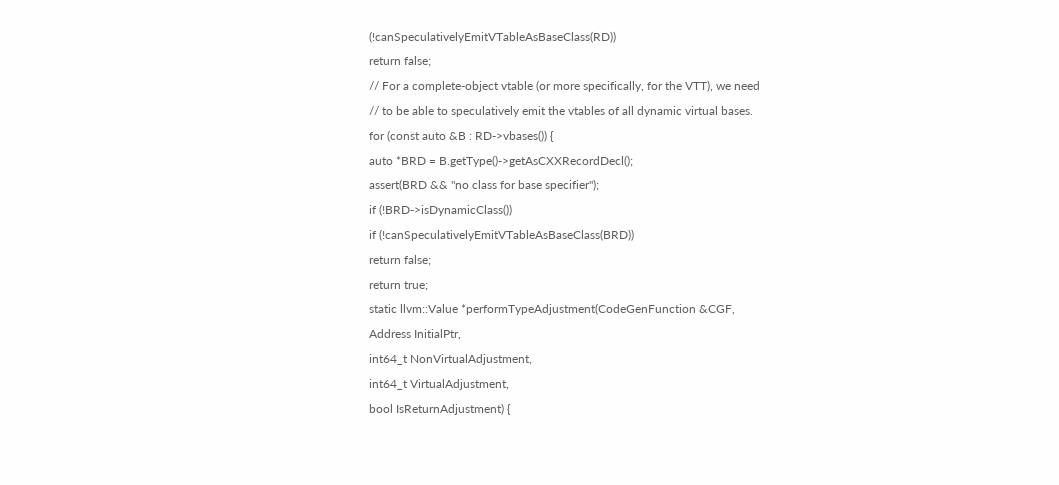(!canSpeculativelyEmitVTableAsBaseClass(RD))
return false;
// For a complete-object vtable (or more specifically, for the VTT), we need
// to be able to speculatively emit the vtables of all dynamic virtual bases.
for (const auto &B : RD->vbases()) {
auto *BRD = B.getType()->getAsCXXRecordDecl();
assert(BRD && "no class for base specifier");
if (!BRD->isDynamicClass())
if (!canSpeculativelyEmitVTableAsBaseClass(BRD))
return false;
return true;
static llvm::Value *performTypeAdjustment(CodeGenFunction &CGF,
Address InitialPtr,
int64_t NonVirtualAdjustment,
int64_t VirtualAdjustment,
bool IsReturnAdjustment) {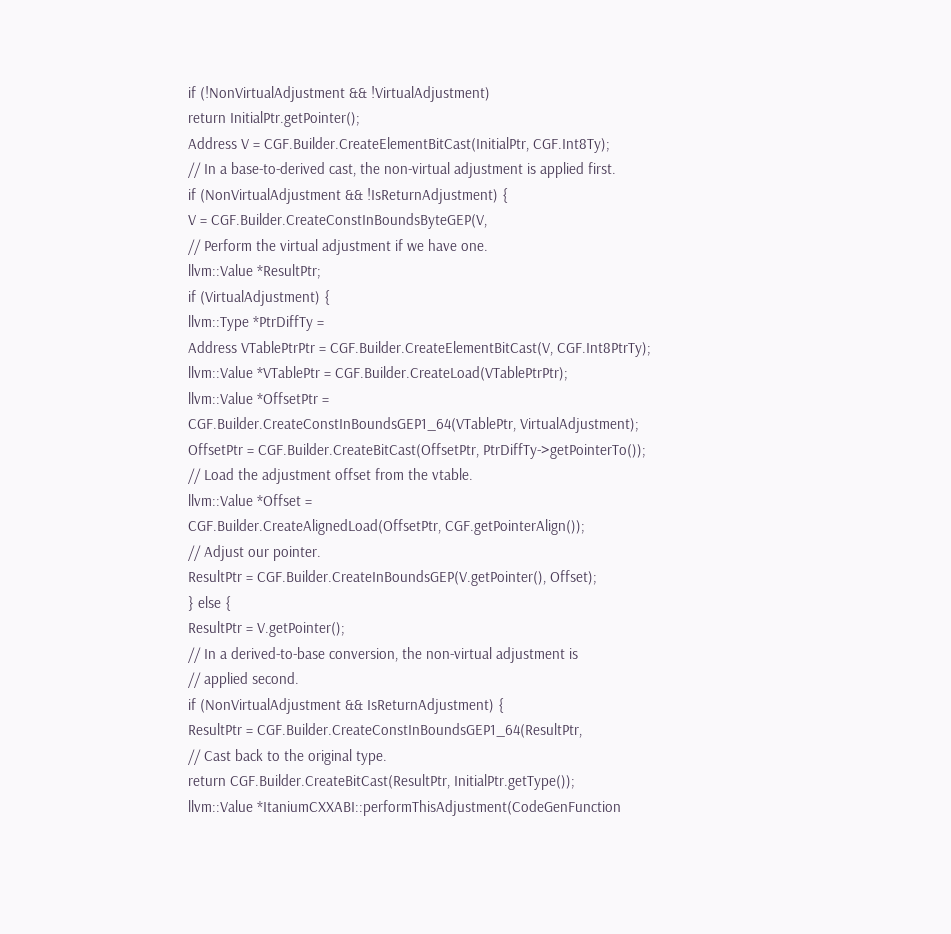if (!NonVirtualAdjustment && !VirtualAdjustment)
return InitialPtr.getPointer();
Address V = CGF.Builder.CreateElementBitCast(InitialPtr, CGF.Int8Ty);
// In a base-to-derived cast, the non-virtual adjustment is applied first.
if (NonVirtualAdjustment && !IsReturnAdjustment) {
V = CGF.Builder.CreateConstInBoundsByteGEP(V,
// Perform the virtual adjustment if we have one.
llvm::Value *ResultPtr;
if (VirtualAdjustment) {
llvm::Type *PtrDiffTy =
Address VTablePtrPtr = CGF.Builder.CreateElementBitCast(V, CGF.Int8PtrTy);
llvm::Value *VTablePtr = CGF.Builder.CreateLoad(VTablePtrPtr);
llvm::Value *OffsetPtr =
CGF.Builder.CreateConstInBoundsGEP1_64(VTablePtr, VirtualAdjustment);
OffsetPtr = CGF.Builder.CreateBitCast(OffsetPtr, PtrDiffTy->getPointerTo());
// Load the adjustment offset from the vtable.
llvm::Value *Offset =
CGF.Builder.CreateAlignedLoad(OffsetPtr, CGF.getPointerAlign());
// Adjust our pointer.
ResultPtr = CGF.Builder.CreateInBoundsGEP(V.getPointer(), Offset);
} else {
ResultPtr = V.getPointer();
// In a derived-to-base conversion, the non-virtual adjustment is
// applied second.
if (NonVirtualAdjustment && IsReturnAdjustment) {
ResultPtr = CGF.Builder.CreateConstInBoundsGEP1_64(ResultPtr,
// Cast back to the original type.
return CGF.Builder.CreateBitCast(ResultPtr, InitialPtr.getType());
llvm::Value *ItaniumCXXABI::performThisAdjustment(CodeGenFunction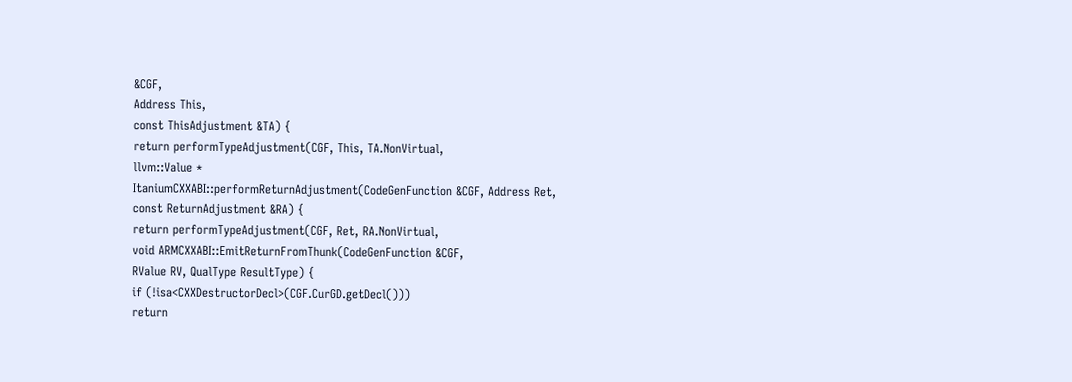&CGF,
Address This,
const ThisAdjustment &TA) {
return performTypeAdjustment(CGF, This, TA.NonVirtual,
llvm::Value *
ItaniumCXXABI::performReturnAdjustment(CodeGenFunction &CGF, Address Ret,
const ReturnAdjustment &RA) {
return performTypeAdjustment(CGF, Ret, RA.NonVirtual,
void ARMCXXABI::EmitReturnFromThunk(CodeGenFunction &CGF,
RValue RV, QualType ResultType) {
if (!isa<CXXDestructorDecl>(CGF.CurGD.getDecl()))
return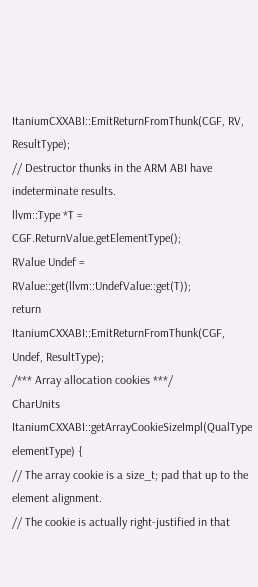ItaniumCXXABI::EmitReturnFromThunk(CGF, RV, ResultType);
// Destructor thunks in the ARM ABI have indeterminate results.
llvm::Type *T = CGF.ReturnValue.getElementType();
RValue Undef = RValue::get(llvm::UndefValue::get(T));
return ItaniumCXXABI::EmitReturnFromThunk(CGF, Undef, ResultType);
/*** Array allocation cookies ***/
CharUnits ItaniumCXXABI::getArrayCookieSizeImpl(QualType elementType) {
// The array cookie is a size_t; pad that up to the element alignment.
// The cookie is actually right-justified in that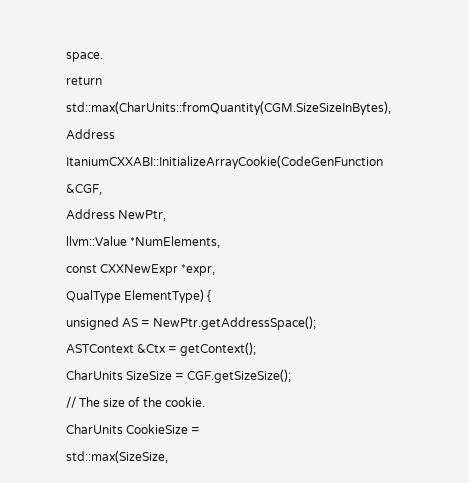space.
return std::max(CharUnits::fromQuantity(CGM.SizeSizeInBytes),
Address ItaniumCXXABI::InitializeArrayCookie(CodeGenFunction &CGF,
Address NewPtr,
llvm::Value *NumElements,
const CXXNewExpr *expr,
QualType ElementType) {
unsigned AS = NewPtr.getAddressSpace();
ASTContext &Ctx = getContext();
CharUnits SizeSize = CGF.getSizeSize();
// The size of the cookie.
CharUnits CookieSize =
std::max(SizeSize,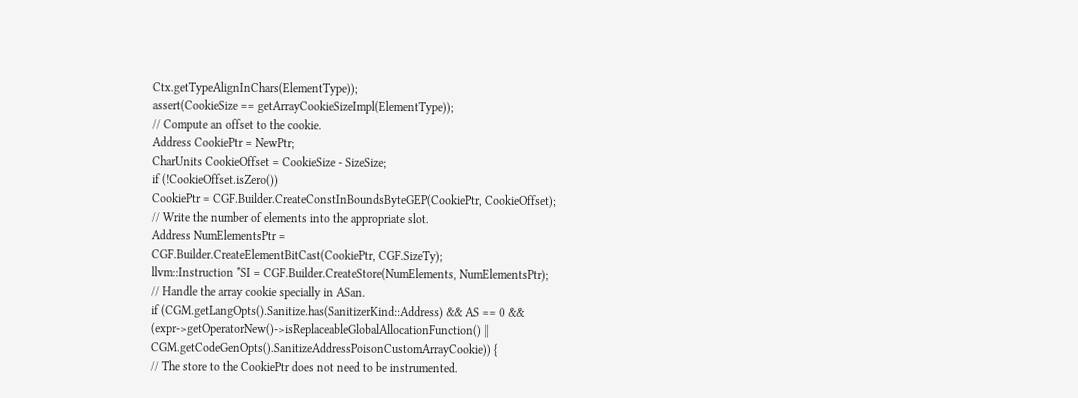Ctx.getTypeAlignInChars(ElementType));
assert(CookieSize == getArrayCookieSizeImpl(ElementType));
// Compute an offset to the cookie.
Address CookiePtr = NewPtr;
CharUnits CookieOffset = CookieSize - SizeSize;
if (!CookieOffset.isZero())
CookiePtr = CGF.Builder.CreateConstInBoundsByteGEP(CookiePtr, CookieOffset);
// Write the number of elements into the appropriate slot.
Address NumElementsPtr =
CGF.Builder.CreateElementBitCast(CookiePtr, CGF.SizeTy);
llvm::Instruction *SI = CGF.Builder.CreateStore(NumElements, NumElementsPtr);
// Handle the array cookie specially in ASan.
if (CGM.getLangOpts().Sanitize.has(SanitizerKind::Address) && AS == 0 &&
(expr->getOperatorNew()->isReplaceableGlobalAllocationFunction() ||
CGM.getCodeGenOpts().SanitizeAddressPoisonCustomArrayCookie)) {
// The store to the CookiePtr does not need to be instrumented.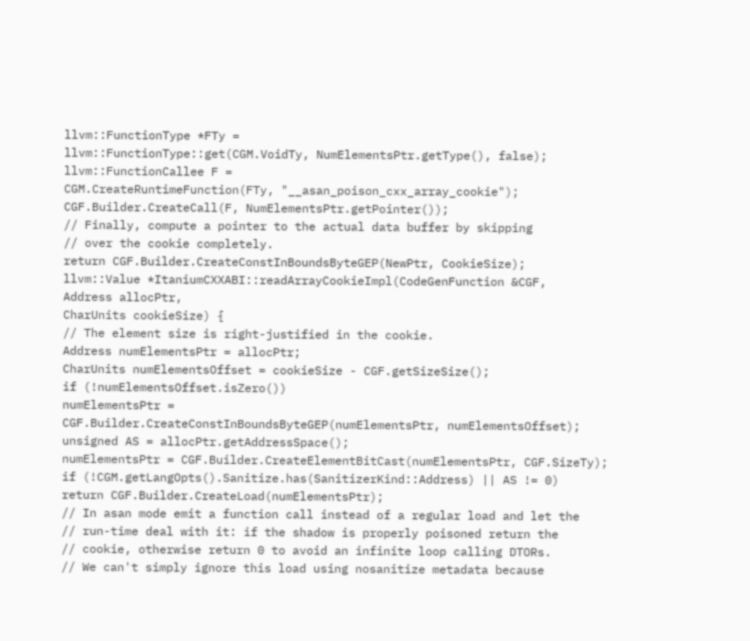llvm::FunctionType *FTy =
llvm::FunctionType::get(CGM.VoidTy, NumElementsPtr.getType(), false);
llvm::FunctionCallee F =
CGM.CreateRuntimeFunction(FTy, "__asan_poison_cxx_array_cookie");
CGF.Builder.CreateCall(F, NumElementsPtr.getPointer());
// Finally, compute a pointer to the actual data buffer by skipping
// over the cookie completely.
return CGF.Builder.CreateConstInBoundsByteGEP(NewPtr, CookieSize);
llvm::Value *ItaniumCXXABI::readArrayCookieImpl(CodeGenFunction &CGF,
Address allocPtr,
CharUnits cookieSize) {
// The element size is right-justified in the cookie.
Address numElementsPtr = allocPtr;
CharUnits numElementsOffset = cookieSize - CGF.getSizeSize();
if (!numElementsOffset.isZero())
numElementsPtr =
CGF.Builder.CreateConstInBoundsByteGEP(numElementsPtr, numElementsOffset);
unsigned AS = allocPtr.getAddressSpace();
numElementsPtr = CGF.Builder.CreateElementBitCast(numElementsPtr, CGF.SizeTy);
if (!CGM.getLangOpts().Sanitize.has(SanitizerKind::Address) || AS != 0)
return CGF.Builder.CreateLoad(numElementsPtr);
// In asan mode emit a function call instead of a regular load and let the
// run-time deal with it: if the shadow is properly poisoned return the
// cookie, otherwise return 0 to avoid an infinite loop calling DTORs.
// We can't simply ignore this load using nosanitize metadata because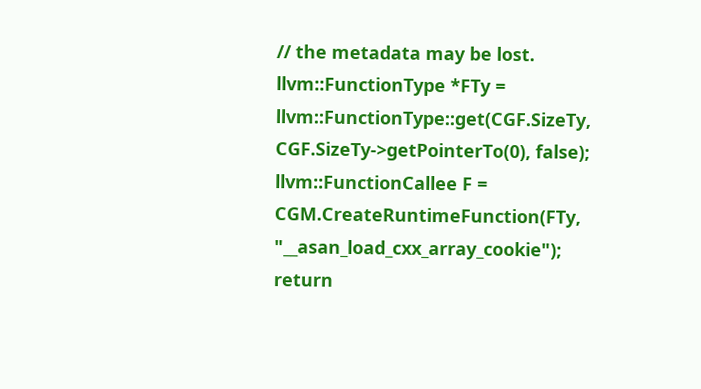// the metadata may be lost.
llvm::FunctionType *FTy =
llvm::FunctionType::get(CGF.SizeTy, CGF.SizeTy->getPointerTo(0), false);
llvm::FunctionCallee F =
CGM.CreateRuntimeFunction(FTy, "__asan_load_cxx_array_cookie");
return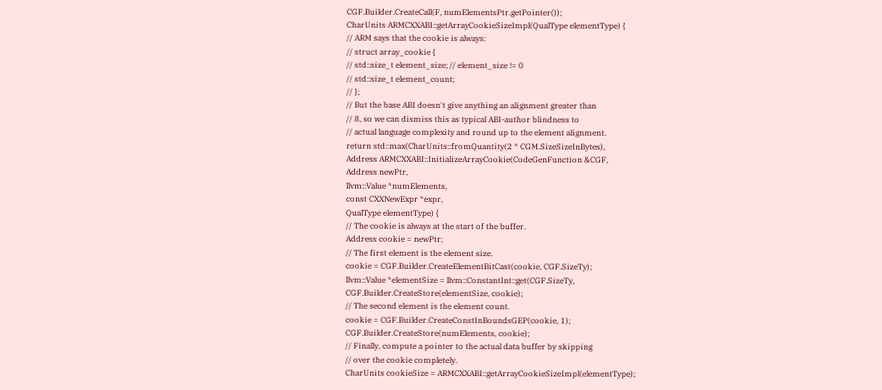CGF.Builder.CreateCall(F, numElementsPtr.getPointer());
CharUnits ARMCXXABI::getArrayCookieSizeImpl(QualType elementType) {
// ARM says that the cookie is always:
// struct array_cookie {
// std::size_t element_size; // element_size != 0
// std::size_t element_count;
// };
// But the base ABI doesn't give anything an alignment greater than
// 8, so we can dismiss this as typical ABI-author blindness to
// actual language complexity and round up to the element alignment.
return std::max(CharUnits::fromQuantity(2 * CGM.SizeSizeInBytes),
Address ARMCXXABI::InitializeArrayCookie(CodeGenFunction &CGF,
Address newPtr,
llvm::Value *numElements,
const CXXNewExpr *expr,
QualType elementType) {
// The cookie is always at the start of the buffer.
Address cookie = newPtr;
// The first element is the element size.
cookie = CGF.Builder.CreateElementBitCast(cookie, CGF.SizeTy);
llvm::Value *elementSize = llvm::ConstantInt::get(CGF.SizeTy,
CGF.Builder.CreateStore(elementSize, cookie);
// The second element is the element count.
cookie = CGF.Builder.CreateConstInBoundsGEP(cookie, 1);
CGF.Builder.CreateStore(numElements, cookie);
// Finally, compute a pointer to the actual data buffer by skipping
// over the cookie completely.
CharUnits cookieSize = ARMCXXABI::getArrayCookieSizeImpl(elementType);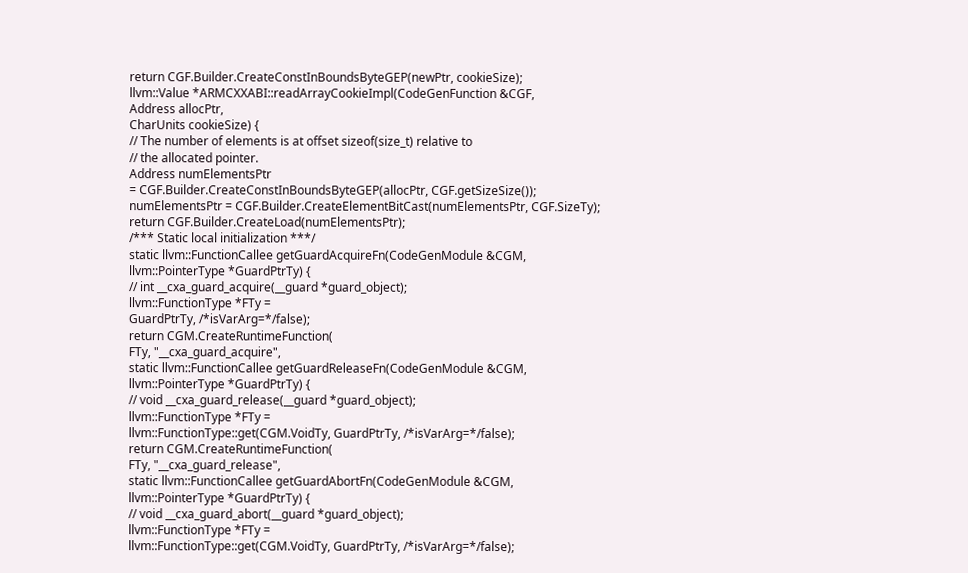return CGF.Builder.CreateConstInBoundsByteGEP(newPtr, cookieSize);
llvm::Value *ARMCXXABI::readArrayCookieImpl(CodeGenFunction &CGF,
Address allocPtr,
CharUnits cookieSize) {
// The number of elements is at offset sizeof(size_t) relative to
// the allocated pointer.
Address numElementsPtr
= CGF.Builder.CreateConstInBoundsByteGEP(allocPtr, CGF.getSizeSize());
numElementsPtr = CGF.Builder.CreateElementBitCast(numElementsPtr, CGF.SizeTy);
return CGF.Builder.CreateLoad(numElementsPtr);
/*** Static local initialization ***/
static llvm::FunctionCallee getGuardAcquireFn(CodeGenModule &CGM,
llvm::PointerType *GuardPtrTy) {
// int __cxa_guard_acquire(__guard *guard_object);
llvm::FunctionType *FTy =
GuardPtrTy, /*isVarArg=*/false);
return CGM.CreateRuntimeFunction(
FTy, "__cxa_guard_acquire",
static llvm::FunctionCallee getGuardReleaseFn(CodeGenModule &CGM,
llvm::PointerType *GuardPtrTy) {
// void __cxa_guard_release(__guard *guard_object);
llvm::FunctionType *FTy =
llvm::FunctionType::get(CGM.VoidTy, GuardPtrTy, /*isVarArg=*/false);
return CGM.CreateRuntimeFunction(
FTy, "__cxa_guard_release",
static llvm::FunctionCallee getGuardAbortFn(CodeGenModule &CGM,
llvm::PointerType *GuardPtrTy) {
// void __cxa_guard_abort(__guard *guard_object);
llvm::FunctionType *FTy =
llvm::FunctionType::get(CGM.VoidTy, GuardPtrTy, /*isVarArg=*/false);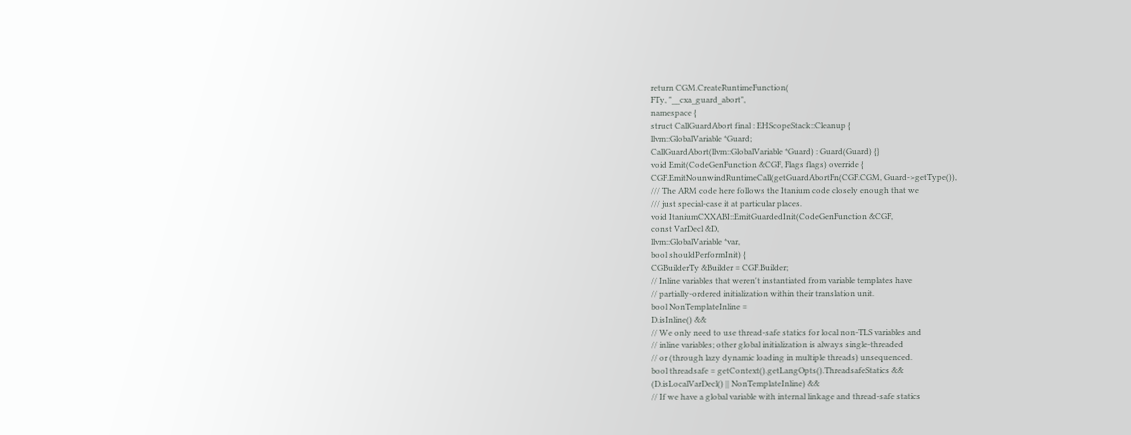return CGM.CreateRuntimeFunction(
FTy, "__cxa_guard_abort",
namespace {
struct CallGuardAbort final : EHScopeStack::Cleanup {
llvm::GlobalVariable *Guard;
CallGuardAbort(llvm::GlobalVariable *Guard) : Guard(Guard) {}
void Emit(CodeGenFunction &CGF, Flags flags) override {
CGF.EmitNounwindRuntimeCall(getGuardAbortFn(CGF.CGM, Guard->getType()),
/// The ARM code here follows the Itanium code closely enough that we
/// just special-case it at particular places.
void ItaniumCXXABI::EmitGuardedInit(CodeGenFunction &CGF,
const VarDecl &D,
llvm::GlobalVariable *var,
bool shouldPerformInit) {
CGBuilderTy &Builder = CGF.Builder;
// Inline variables that weren't instantiated from variable templates have
// partially-ordered initialization within their translation unit.
bool NonTemplateInline =
D.isInline() &&
// We only need to use thread-safe statics for local non-TLS variables and
// inline variables; other global initialization is always single-threaded
// or (through lazy dynamic loading in multiple threads) unsequenced.
bool threadsafe = getContext().getLangOpts().ThreadsafeStatics &&
(D.isLocalVarDecl() || NonTemplateInline) &&
// If we have a global variable with internal linkage and thread-safe statics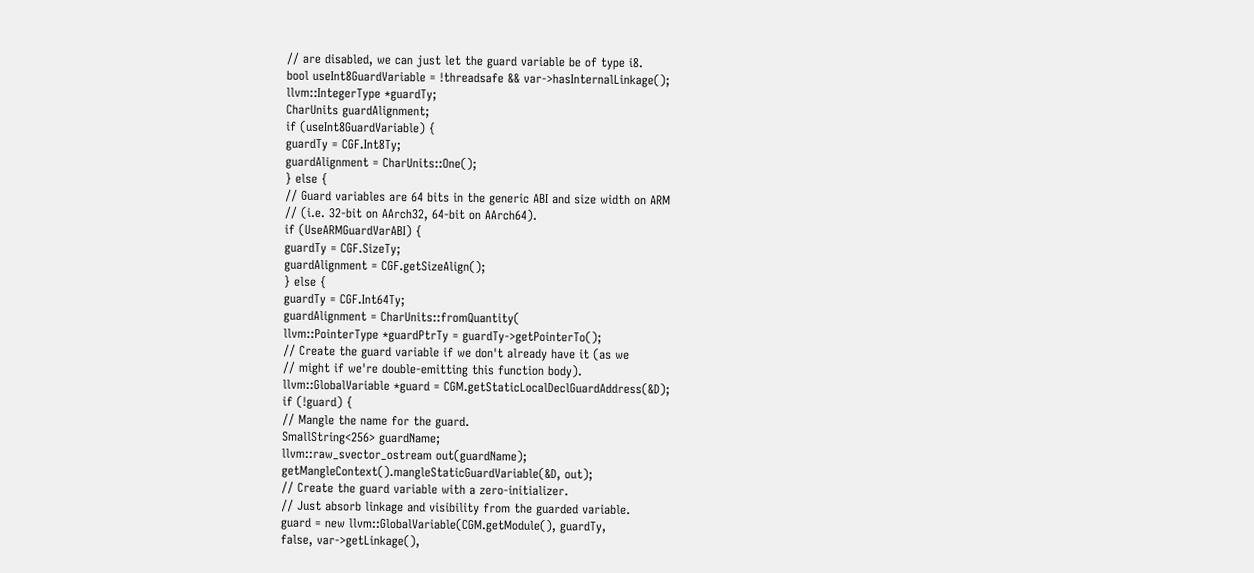// are disabled, we can just let the guard variable be of type i8.
bool useInt8GuardVariable = !threadsafe && var->hasInternalLinkage();
llvm::IntegerType *guardTy;
CharUnits guardAlignment;
if (useInt8GuardVariable) {
guardTy = CGF.Int8Ty;
guardAlignment = CharUnits::One();
} else {
// Guard variables are 64 bits in the generic ABI and size width on ARM
// (i.e. 32-bit on AArch32, 64-bit on AArch64).
if (UseARMGuardVarABI) {
guardTy = CGF.SizeTy;
guardAlignment = CGF.getSizeAlign();
} else {
guardTy = CGF.Int64Ty;
guardAlignment = CharUnits::fromQuantity(
llvm::PointerType *guardPtrTy = guardTy->getPointerTo();
// Create the guard variable if we don't already have it (as we
// might if we're double-emitting this function body).
llvm::GlobalVariable *guard = CGM.getStaticLocalDeclGuardAddress(&D);
if (!guard) {
// Mangle the name for the guard.
SmallString<256> guardName;
llvm::raw_svector_ostream out(guardName);
getMangleContext().mangleStaticGuardVariable(&D, out);
// Create the guard variable with a zero-initializer.
// Just absorb linkage and visibility from the guarded variable.
guard = new llvm::GlobalVariable(CGM.getModule(), guardTy,
false, var->getLinkage(),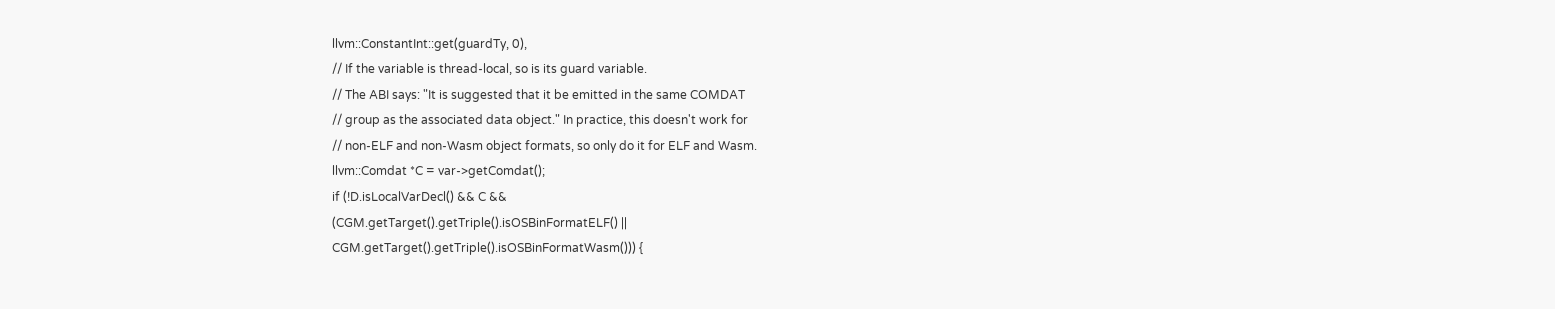llvm::ConstantInt::get(guardTy, 0),
// If the variable is thread-local, so is its guard variable.
// The ABI says: "It is suggested that it be emitted in the same COMDAT
// group as the associated data object." In practice, this doesn't work for
// non-ELF and non-Wasm object formats, so only do it for ELF and Wasm.
llvm::Comdat *C = var->getComdat();
if (!D.isLocalVarDecl() && C &&
(CGM.getTarget().getTriple().isOSBinFormatELF() ||
CGM.getTarget().getTriple().isOSBinFormatWasm())) {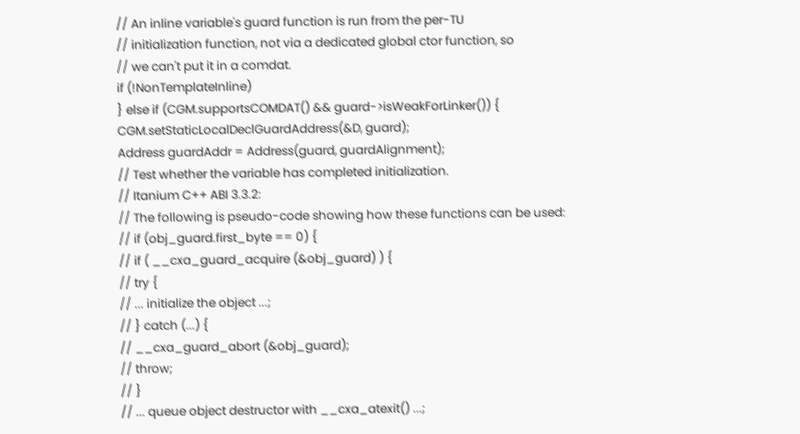// An inline variable's guard function is run from the per-TU
// initialization function, not via a dedicated global ctor function, so
// we can't put it in a comdat.
if (!NonTemplateInline)
} else if (CGM.supportsCOMDAT() && guard->isWeakForLinker()) {
CGM.setStaticLocalDeclGuardAddress(&D, guard);
Address guardAddr = Address(guard, guardAlignment);
// Test whether the variable has completed initialization.
// Itanium C++ ABI 3.3.2:
// The following is pseudo-code showing how these functions can be used:
// if (obj_guard.first_byte == 0) {
// if ( __cxa_guard_acquire (&obj_guard) ) {
// try {
// ... initialize the object ...;
// } catch (...) {
// __cxa_guard_abort (&obj_guard);
// throw;
// }
// ... queue object destructor with __cxa_atexit() ...;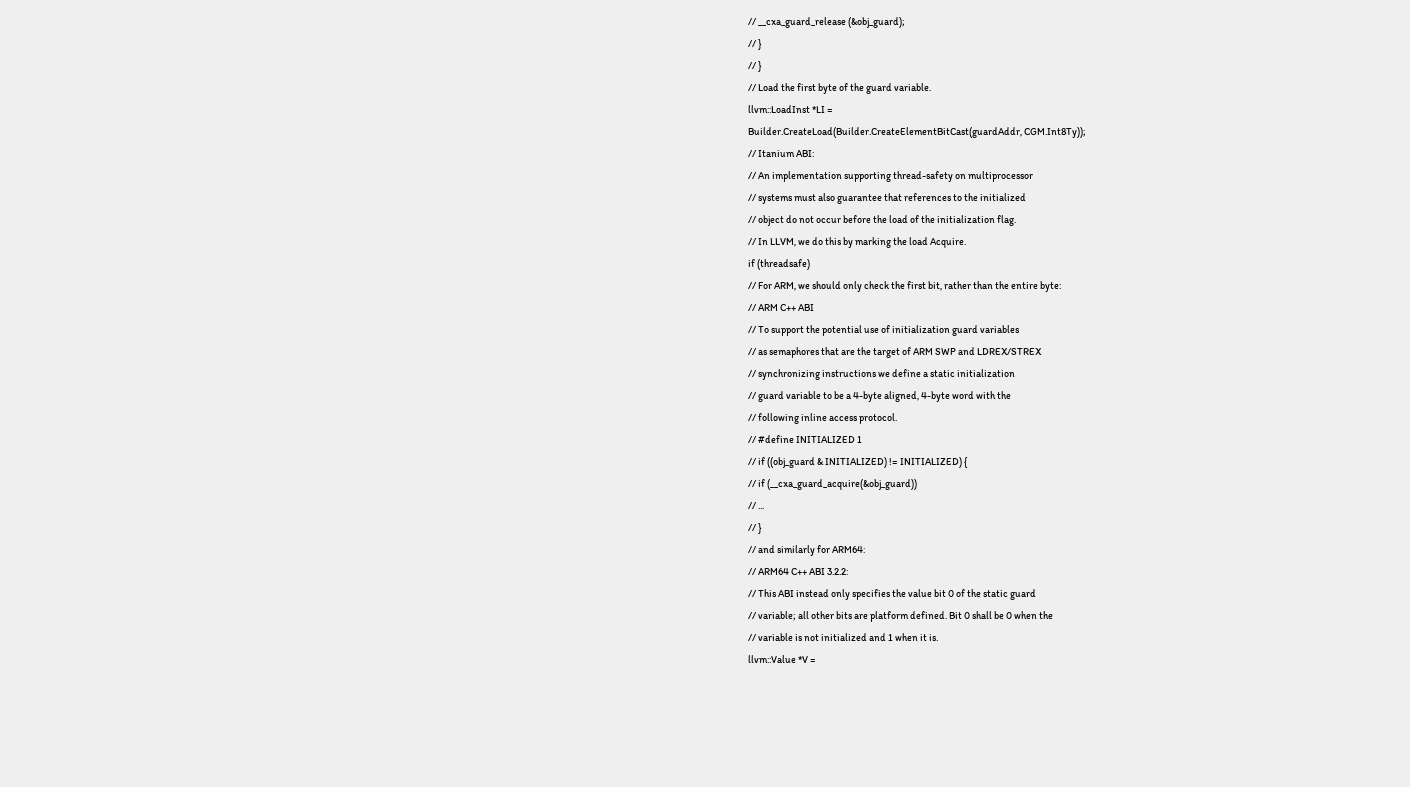// __cxa_guard_release (&obj_guard);
// }
// }
// Load the first byte of the guard variable.
llvm::LoadInst *LI =
Builder.CreateLoad(Builder.CreateElementBitCast(guardAddr, CGM.Int8Ty));
// Itanium ABI:
// An implementation supporting thread-safety on multiprocessor
// systems must also guarantee that references to the initialized
// object do not occur before the load of the initialization flag.
// In LLVM, we do this by marking the load Acquire.
if (threadsafe)
// For ARM, we should only check the first bit, rather than the entire byte:
// ARM C++ ABI
// To support the potential use of initialization guard variables
// as semaphores that are the target of ARM SWP and LDREX/STREX
// synchronizing instructions we define a static initialization
// guard variable to be a 4-byte aligned, 4-byte word with the
// following inline access protocol.
// #define INITIALIZED 1
// if ((obj_guard & INITIALIZED) != INITIALIZED) {
// if (__cxa_guard_acquire(&obj_guard))
// ...
// }
// and similarly for ARM64:
// ARM64 C++ ABI 3.2.2:
// This ABI instead only specifies the value bit 0 of the static guard
// variable; all other bits are platform defined. Bit 0 shall be 0 when the
// variable is not initialized and 1 when it is.
llvm::Value *V =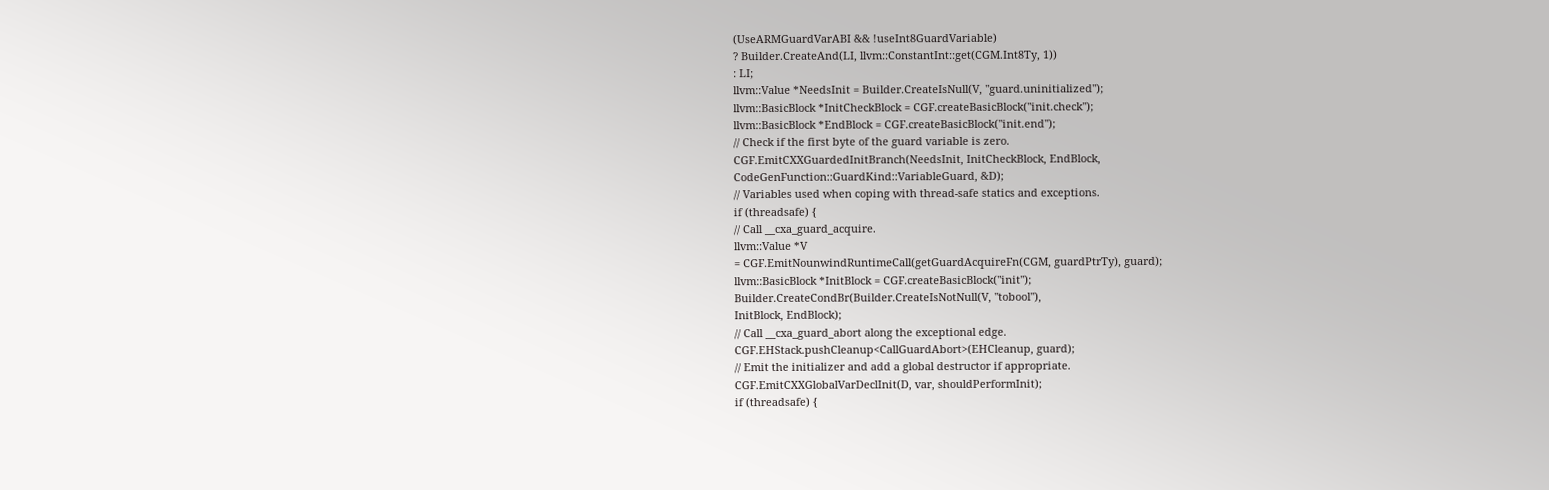(UseARMGuardVarABI && !useInt8GuardVariable)
? Builder.CreateAnd(LI, llvm::ConstantInt::get(CGM.Int8Ty, 1))
: LI;
llvm::Value *NeedsInit = Builder.CreateIsNull(V, "guard.uninitialized");
llvm::BasicBlock *InitCheckBlock = CGF.createBasicBlock("init.check");
llvm::BasicBlock *EndBlock = CGF.createBasicBlock("init.end");
// Check if the first byte of the guard variable is zero.
CGF.EmitCXXGuardedInitBranch(NeedsInit, InitCheckBlock, EndBlock,
CodeGenFunction::GuardKind::VariableGuard, &D);
// Variables used when coping with thread-safe statics and exceptions.
if (threadsafe) {
// Call __cxa_guard_acquire.
llvm::Value *V
= CGF.EmitNounwindRuntimeCall(getGuardAcquireFn(CGM, guardPtrTy), guard);
llvm::BasicBlock *InitBlock = CGF.createBasicBlock("init");
Builder.CreateCondBr(Builder.CreateIsNotNull(V, "tobool"),
InitBlock, EndBlock);
// Call __cxa_guard_abort along the exceptional edge.
CGF.EHStack.pushCleanup<CallGuardAbort>(EHCleanup, guard);
// Emit the initializer and add a global destructor if appropriate.
CGF.EmitCXXGlobalVarDeclInit(D, var, shouldPerformInit);
if (threadsafe) {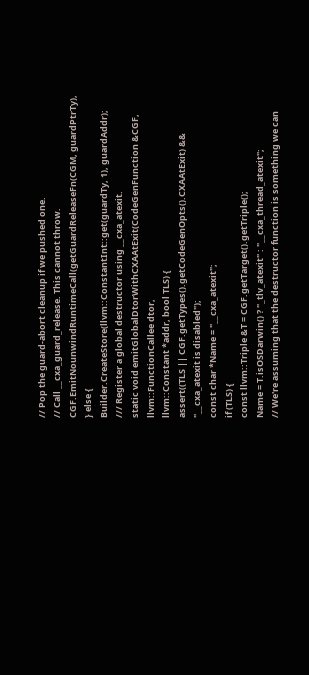// Pop the guard-abort cleanup if we pushed one.
// Call __cxa_guard_release. This cannot throw.
CGF.EmitNounwindRuntimeCall(getGuardReleaseFn(CGM, guardPtrTy),
} else {
Builder.CreateStore(llvm::ConstantInt::get(guardTy, 1), guardAddr);
/// Register a global destructor using __cxa_atexit.
static void emitGlobalDtorWithCXAAtExit(CodeGenFunction &CGF,
llvm::FunctionCallee dtor,
llvm::Constant *addr, bool TLS) {
assert((TLS || CGF.getTypes().getCodeGenOpts().CXAAtExit) &&
"__cxa_atexit is disabled");
const char *Name = "__cxa_atexit";
if (TLS) {
const llvm::Triple &T = CGF.getTarget().getTriple();
Name = T.isOSDarwin() ? "_tlv_atexit" : "__cxa_thread_atexit";
// We're assuming that the destructor function is something we can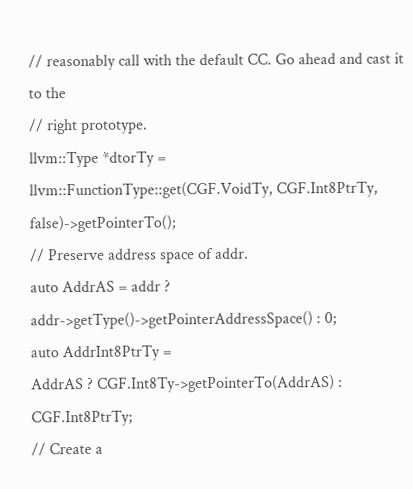// reasonably call with the default CC. Go ahead and cast it to the
// right prototype.
llvm::Type *dtorTy =
llvm::FunctionType::get(CGF.VoidTy, CGF.Int8PtrTy, false)->getPointerTo();
// Preserve address space of addr.
auto AddrAS = addr ? addr->getType()->getPointerAddressSpace() : 0;
auto AddrInt8PtrTy =
AddrAS ? CGF.Int8Ty->getPointerTo(AddrAS) : CGF.Int8PtrTy;
// Create a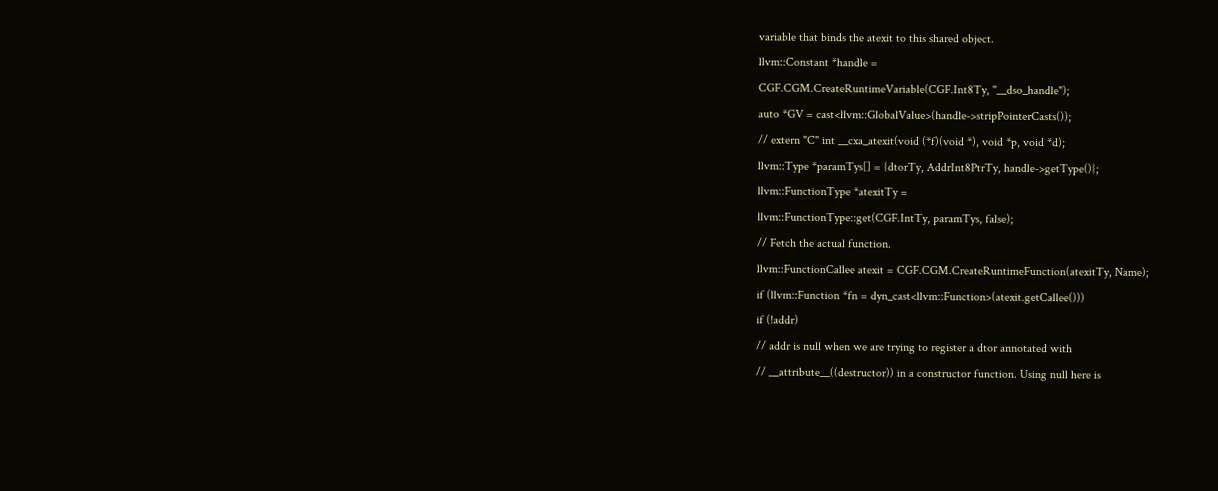variable that binds the atexit to this shared object.
llvm::Constant *handle =
CGF.CGM.CreateRuntimeVariable(CGF.Int8Ty, "__dso_handle");
auto *GV = cast<llvm::GlobalValue>(handle->stripPointerCasts());
// extern "C" int __cxa_atexit(void (*f)(void *), void *p, void *d);
llvm::Type *paramTys[] = {dtorTy, AddrInt8PtrTy, handle->getType()};
llvm::FunctionType *atexitTy =
llvm::FunctionType::get(CGF.IntTy, paramTys, false);
// Fetch the actual function.
llvm::FunctionCallee atexit = CGF.CGM.CreateRuntimeFunction(atexitTy, Name);
if (llvm::Function *fn = dyn_cast<llvm::Function>(atexit.getCallee()))
if (!addr)
// addr is null when we are trying to register a dtor annotated with
// __attribute__((destructor)) in a constructor function. Using null here is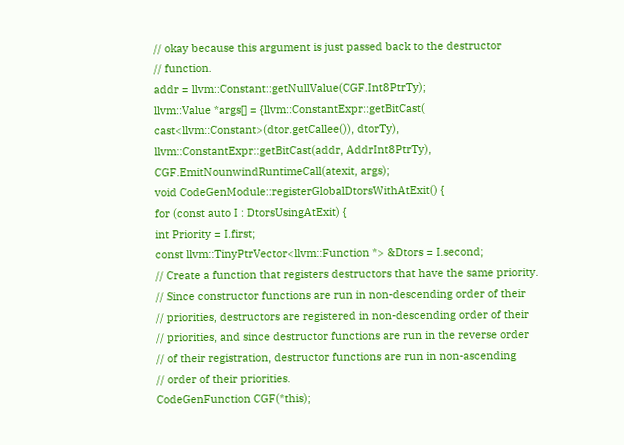// okay because this argument is just passed back to the destructor
// function.
addr = llvm::Constant::getNullValue(CGF.Int8PtrTy);
llvm::Value *args[] = {llvm::ConstantExpr::getBitCast(
cast<llvm::Constant>(dtor.getCallee()), dtorTy),
llvm::ConstantExpr::getBitCast(addr, AddrInt8PtrTy),
CGF.EmitNounwindRuntimeCall(atexit, args);
void CodeGenModule::registerGlobalDtorsWithAtExit() {
for (const auto I : DtorsUsingAtExit) {
int Priority = I.first;
const llvm::TinyPtrVector<llvm::Function *> &Dtors = I.second;
// Create a function that registers destructors that have the same priority.
// Since constructor functions are run in non-descending order of their
// priorities, destructors are registered in non-descending order of their
// priorities, and since destructor functions are run in the reverse order
// of their registration, destructor functions are run in non-ascending
// order of their priorities.
CodeGenFunction CGF(*this);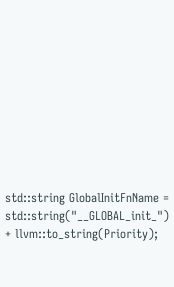std::string GlobalInitFnName =
std::string("__GLOBAL_init_") + llvm::to_string(Priority);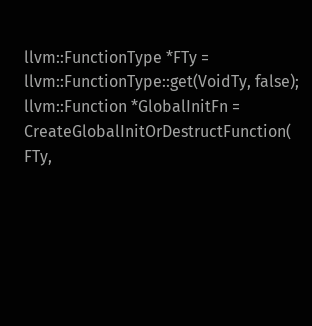llvm::FunctionType *FTy = llvm::FunctionType::get(VoidTy, false);
llvm::Function *GlobalInitFn = CreateGlobalInitOrDestructFunction(
FTy,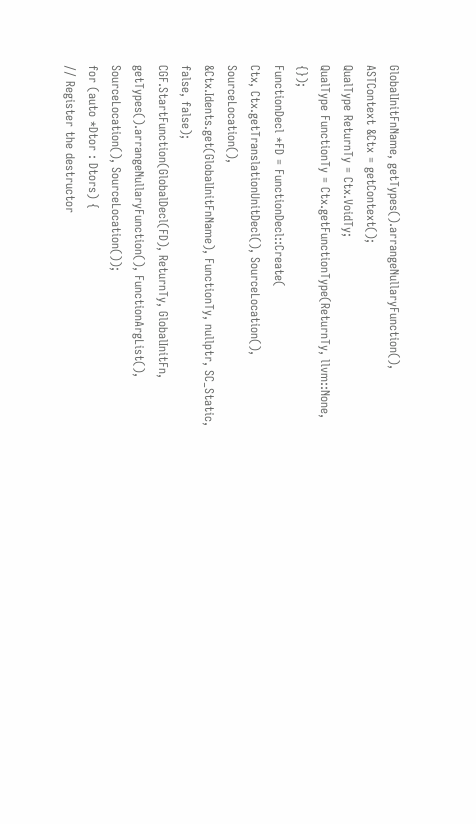GlobalInitFnName, getTypes().arrangeNullaryFunction(),
ASTContext &Ctx = getContext();
QualType ReturnTy = Ctx.VoidTy;
QualType FunctionTy = Ctx.getFunctionType(ReturnTy, llvm::None, {});
FunctionDecl *FD = FunctionDecl::Create(
Ctx, Ctx.getTranslationUnitDecl(), SourceLocation(), SourceLocation(),
&Ctx.Idents.get(GlobalInitFnName), FunctionTy, nullptr, SC_Static,
false, false);
CGF.StartFunction(GlobalDecl(FD), ReturnTy, GlobalInitFn,
getTypes().arrangeNullaryFunction(), FunctionArgList(),
SourceLocation(), SourceLocation());
for (auto *Dtor : Dtors) {
// Register the destructor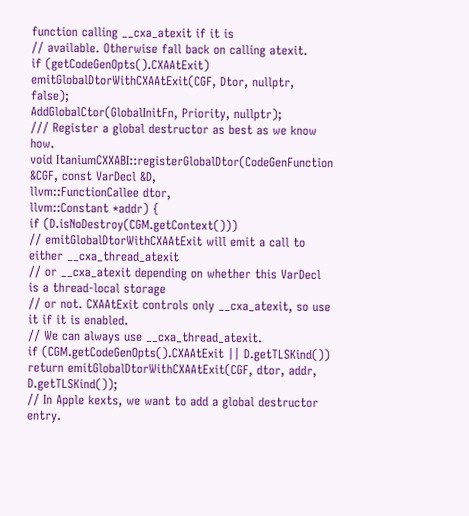function calling __cxa_atexit if it is
// available. Otherwise fall back on calling atexit.
if (getCodeGenOpts().CXAAtExit)
emitGlobalDtorWithCXAAtExit(CGF, Dtor, nullptr, false);
AddGlobalCtor(GlobalInitFn, Priority, nullptr);
/// Register a global destructor as best as we know how.
void ItaniumCXXABI::registerGlobalDtor(CodeGenFunction &CGF, const VarDecl &D,
llvm::FunctionCallee dtor,
llvm::Constant *addr) {
if (D.isNoDestroy(CGM.getContext()))
// emitGlobalDtorWithCXAAtExit will emit a call to either __cxa_thread_atexit
// or __cxa_atexit depending on whether this VarDecl is a thread-local storage
// or not. CXAAtExit controls only __cxa_atexit, so use it if it is enabled.
// We can always use __cxa_thread_atexit.
if (CGM.getCodeGenOpts().CXAAtExit || D.getTLSKind())
return emitGlobalDtorWithCXAAtExit(CGF, dtor, addr, D.getTLSKind());
// In Apple kexts, we want to add a global destructor entry.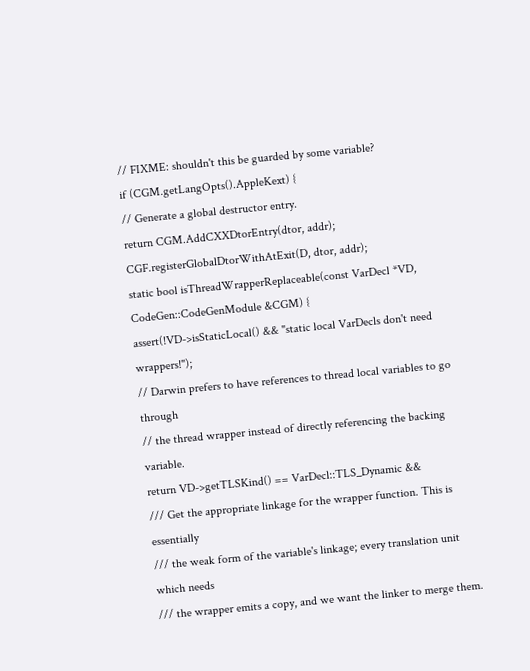// FIXME: shouldn't this be guarded by some variable?
if (CGM.getLangOpts().AppleKext) {
// Generate a global destructor entry.
return CGM.AddCXXDtorEntry(dtor, addr);
CGF.registerGlobalDtorWithAtExit(D, dtor, addr);
static bool isThreadWrapperReplaceable(const VarDecl *VD,
CodeGen::CodeGenModule &CGM) {
assert(!VD->isStaticLocal() && "static local VarDecls don't need wrappers!");
// Darwin prefers to have references to thread local variables to go through
// the thread wrapper instead of directly referencing the backing variable.
return VD->getTLSKind() == VarDecl::TLS_Dynamic &&
/// Get the appropriate linkage for the wrapper function. This is essentially
/// the weak form of the variable's linkage; every translation unit which needs
/// the wrapper emits a copy, and we want the linker to merge them.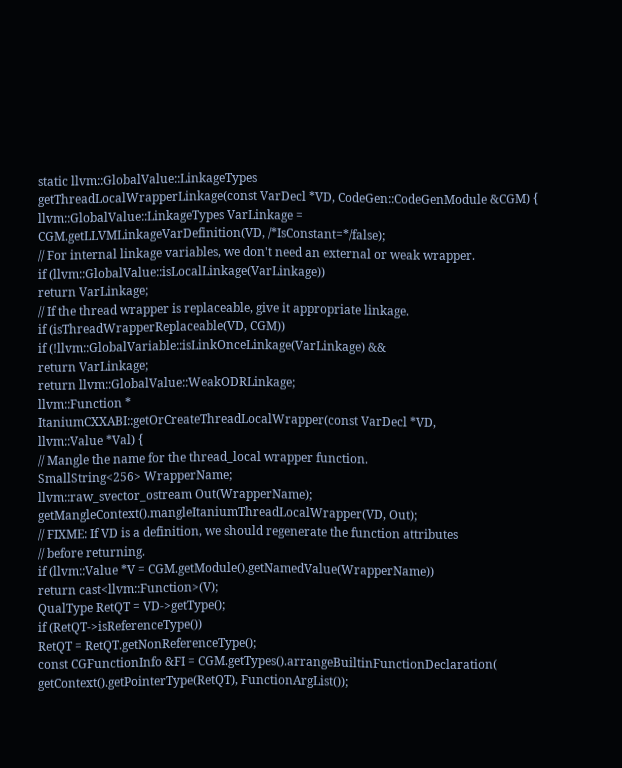static llvm::GlobalValue::LinkageTypes
getThreadLocalWrapperLinkage(const VarDecl *VD, CodeGen::CodeGenModule &CGM) {
llvm::GlobalValue::LinkageTypes VarLinkage =
CGM.getLLVMLinkageVarDefinition(VD, /*IsConstant=*/false);
// For internal linkage variables, we don't need an external or weak wrapper.
if (llvm::GlobalValue::isLocalLinkage(VarLinkage))
return VarLinkage;
// If the thread wrapper is replaceable, give it appropriate linkage.
if (isThreadWrapperReplaceable(VD, CGM))
if (!llvm::GlobalVariable::isLinkOnceLinkage(VarLinkage) &&
return VarLinkage;
return llvm::GlobalValue::WeakODRLinkage;
llvm::Function *
ItaniumCXXABI::getOrCreateThreadLocalWrapper(const VarDecl *VD,
llvm::Value *Val) {
// Mangle the name for the thread_local wrapper function.
SmallString<256> WrapperName;
llvm::raw_svector_ostream Out(WrapperName);
getMangleContext().mangleItaniumThreadLocalWrapper(VD, Out);
// FIXME: If VD is a definition, we should regenerate the function attributes
// before returning.
if (llvm::Value *V = CGM.getModule().getNamedValue(WrapperName))
return cast<llvm::Function>(V);
QualType RetQT = VD->getType();
if (RetQT->isReferenceType())
RetQT = RetQT.getNonReferenceType();
const CGFunctionInfo &FI = CGM.getTypes().arrangeBuiltinFunctionDeclaration(
getContext().getPointerType(RetQT), FunctionArgList());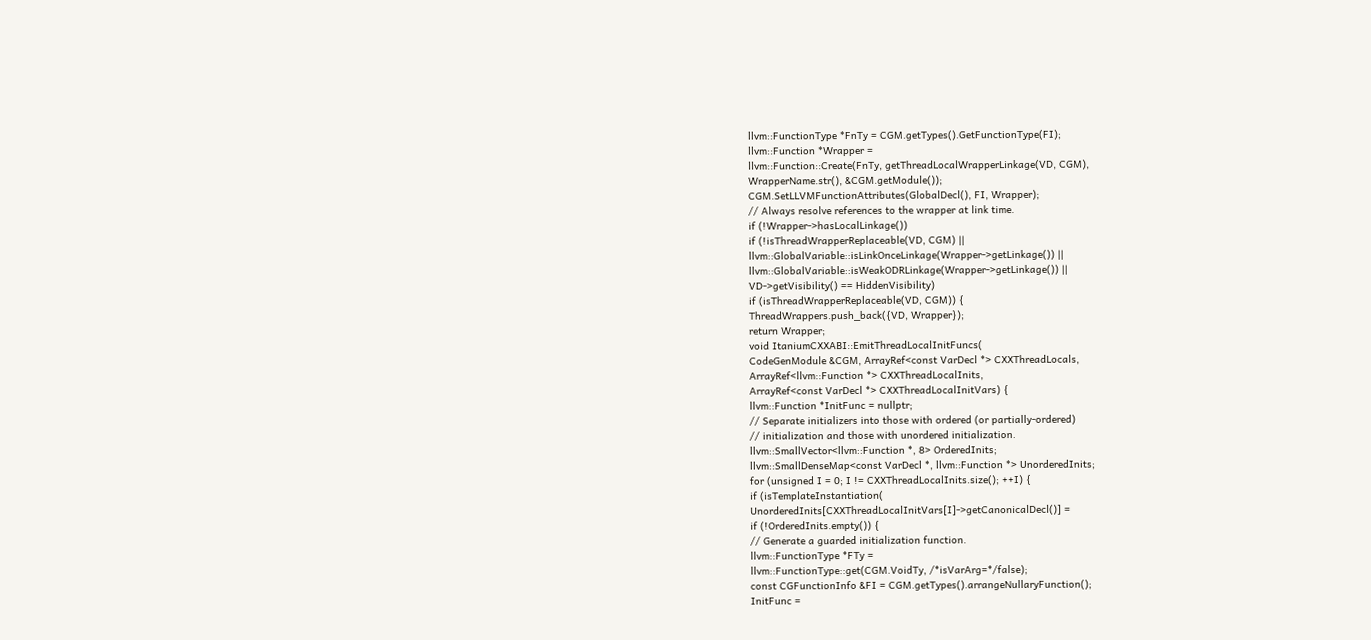llvm::FunctionType *FnTy = CGM.getTypes().GetFunctionType(FI);
llvm::Function *Wrapper =
llvm::Function::Create(FnTy, getThreadLocalWrapperLinkage(VD, CGM),
WrapperName.str(), &CGM.getModule());
CGM.SetLLVMFunctionAttributes(GlobalDecl(), FI, Wrapper);
// Always resolve references to the wrapper at link time.
if (!Wrapper->hasLocalLinkage())
if (!isThreadWrapperReplaceable(VD, CGM) ||
llvm::GlobalVariable::isLinkOnceLinkage(Wrapper->getLinkage()) ||
llvm::GlobalVariable::isWeakODRLinkage(Wrapper->getLinkage()) ||
VD->getVisibility() == HiddenVisibility)
if (isThreadWrapperReplaceable(VD, CGM)) {
ThreadWrappers.push_back({VD, Wrapper});
return Wrapper;
void ItaniumCXXABI::EmitThreadLocalInitFuncs(
CodeGenModule &CGM, ArrayRef<const VarDecl *> CXXThreadLocals,
ArrayRef<llvm::Function *> CXXThreadLocalInits,
ArrayRef<const VarDecl *> CXXThreadLocalInitVars) {
llvm::Function *InitFunc = nullptr;
// Separate initializers into those with ordered (or partially-ordered)
// initialization and those with unordered initialization.
llvm::SmallVector<llvm::Function *, 8> OrderedInits;
llvm::SmallDenseMap<const VarDecl *, llvm::Function *> UnorderedInits;
for (unsigned I = 0; I != CXXThreadLocalInits.size(); ++I) {
if (isTemplateInstantiation(
UnorderedInits[CXXThreadLocalInitVars[I]->getCanonicalDecl()] =
if (!OrderedInits.empty()) {
// Generate a guarded initialization function.
llvm::FunctionType *FTy =
llvm::FunctionType::get(CGM.VoidTy, /*isVarArg=*/false);
const CGFunctionInfo &FI = CGM.getTypes().arrangeNullaryFunction();
InitFunc =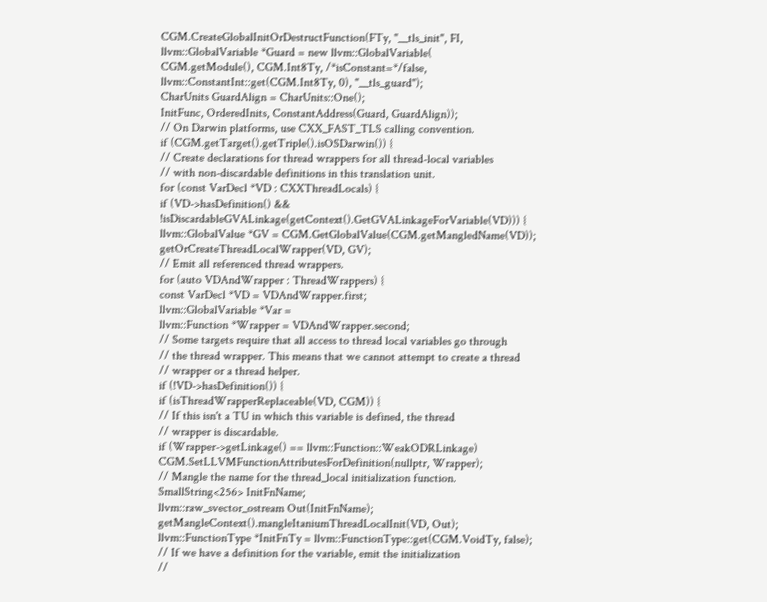CGM.CreateGlobalInitOrDestructFunction(FTy, "__tls_init", FI,
llvm::GlobalVariable *Guard = new llvm::GlobalVariable(
CGM.getModule(), CGM.Int8Ty, /*isConstant=*/false,
llvm::ConstantInt::get(CGM.Int8Ty, 0), "__tls_guard");
CharUnits GuardAlign = CharUnits::One();
InitFunc, OrderedInits, ConstantAddress(Guard, GuardAlign));
// On Darwin platforms, use CXX_FAST_TLS calling convention.
if (CGM.getTarget().getTriple().isOSDarwin()) {
// Create declarations for thread wrappers for all thread-local variables
// with non-discardable definitions in this translation unit.
for (const VarDecl *VD : CXXThreadLocals) {
if (VD->hasDefinition() &&
!isDiscardableGVALinkage(getContext().GetGVALinkageForVariable(VD))) {
llvm::GlobalValue *GV = CGM.GetGlobalValue(CGM.getMangledName(VD));
getOrCreateThreadLocalWrapper(VD, GV);
// Emit all referenced thread wrappers.
for (auto VDAndWrapper : ThreadWrappers) {
const VarDecl *VD = VDAndWrapper.first;
llvm::GlobalVariable *Var =
llvm::Function *Wrapper = VDAndWrapper.second;
// Some targets require that all access to thread local variables go through
// the thread wrapper. This means that we cannot attempt to create a thread
// wrapper or a thread helper.
if (!VD->hasDefinition()) {
if (isThreadWrapperReplaceable(VD, CGM)) {
// If this isn't a TU in which this variable is defined, the thread
// wrapper is discardable.
if (Wrapper->getLinkage() == llvm::Function::WeakODRLinkage)
CGM.SetLLVMFunctionAttributesForDefinition(nullptr, Wrapper);
// Mangle the name for the thread_local initialization function.
SmallString<256> InitFnName;
llvm::raw_svector_ostream Out(InitFnName);
getMangleContext().mangleItaniumThreadLocalInit(VD, Out);
llvm::FunctionType *InitFnTy = llvm::FunctionType::get(CGM.VoidTy, false);
// If we have a definition for the variable, emit the initialization
//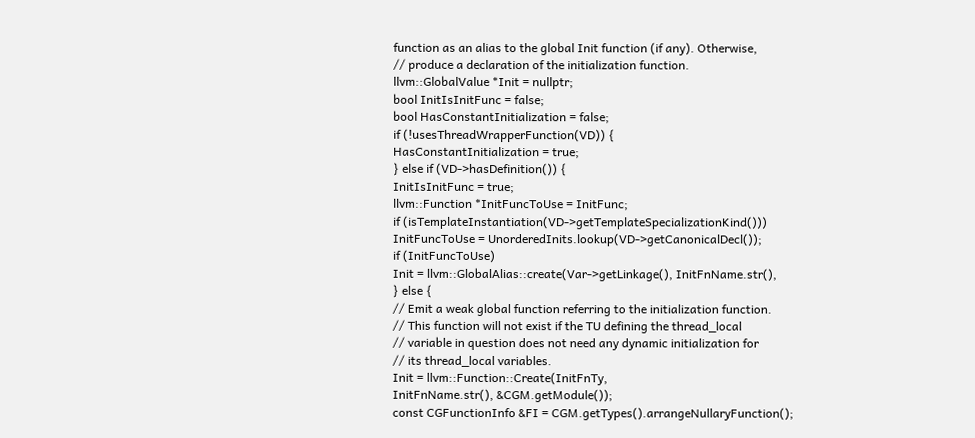function as an alias to the global Init function (if any). Otherwise,
// produce a declaration of the initialization function.
llvm::GlobalValue *Init = nullptr;
bool InitIsInitFunc = false;
bool HasConstantInitialization = false;
if (!usesThreadWrapperFunction(VD)) {
HasConstantInitialization = true;
} else if (VD->hasDefinition()) {
InitIsInitFunc = true;
llvm::Function *InitFuncToUse = InitFunc;
if (isTemplateInstantiation(VD->getTemplateSpecializationKind()))
InitFuncToUse = UnorderedInits.lookup(VD->getCanonicalDecl());
if (InitFuncToUse)
Init = llvm::GlobalAlias::create(Var->getLinkage(), InitFnName.str(),
} else {
// Emit a weak global function referring to the initialization function.
// This function will not exist if the TU defining the thread_local
// variable in question does not need any dynamic initialization for
// its thread_local variables.
Init = llvm::Function::Create(InitFnTy,
InitFnName.str(), &CGM.getModule());
const CGFunctionInfo &FI = CGM.getTypes().arrangeNullaryFunction();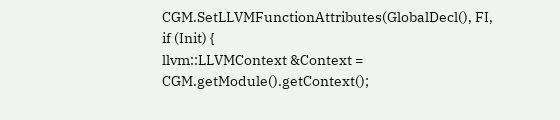CGM.SetLLVMFunctionAttributes(GlobalDecl(), FI,
if (Init) {
llvm::LLVMContext &Context = CGM.getModule().getContext();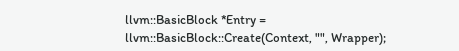llvm::BasicBlock *Entry = llvm::BasicBlock::Create(Context, "", Wrapper);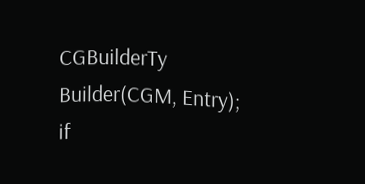CGBuilderTy Builder(CGM, Entry);
if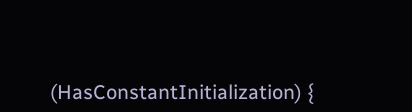(HasConstantInitialization) {